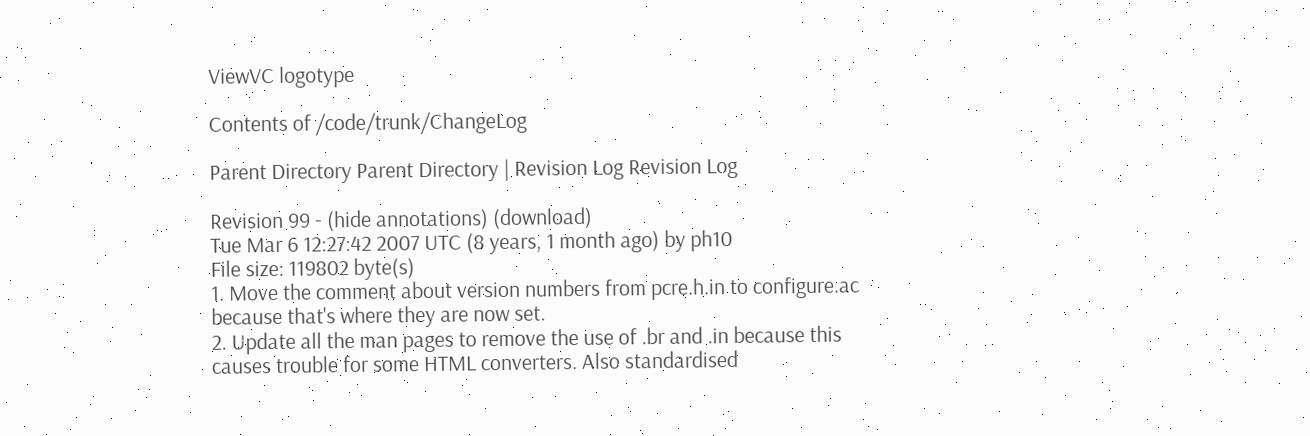ViewVC logotype

Contents of /code/trunk/ChangeLog

Parent Directory Parent Directory | Revision Log Revision Log

Revision 99 - (hide annotations) (download)
Tue Mar 6 12:27:42 2007 UTC (8 years, 1 month ago) by ph10
File size: 119802 byte(s)
1. Move the comment about version numbers from pcre.h.in to configure.ac
because that's where they are now set.
2. Update all the man pages to remove the use of .br and .in because this
causes trouble for some HTML converters. Also standardised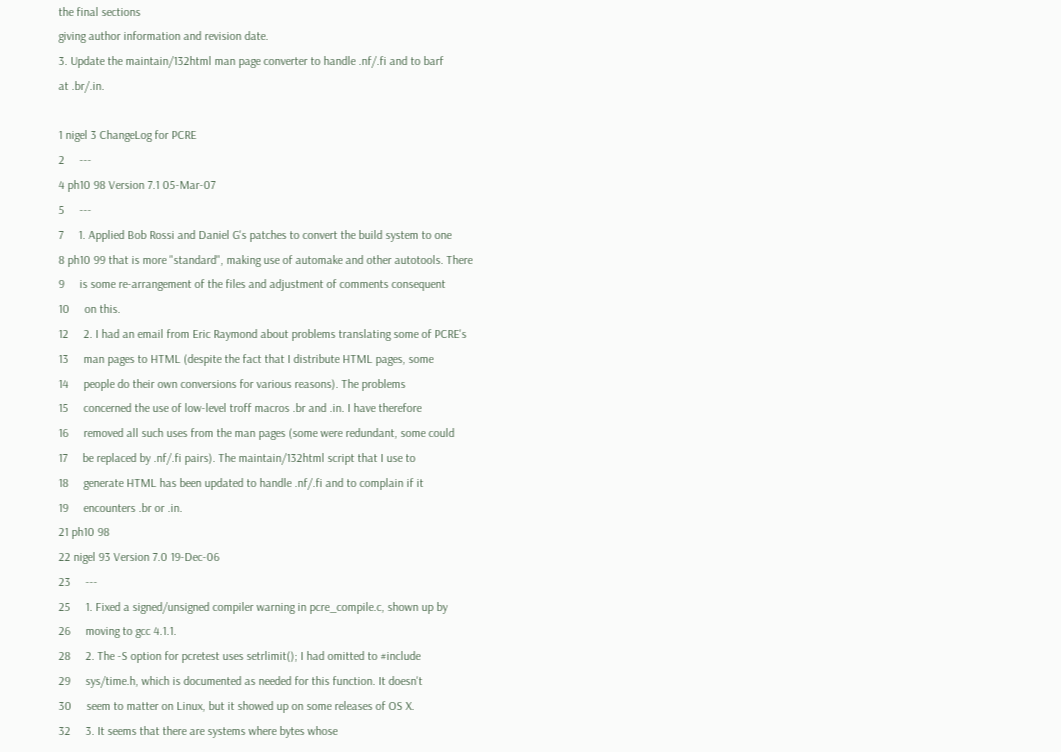the final sections
giving author information and revision date.
3. Update the maintain/132html man page converter to handle .nf/.fi and to barf
at .br/.in.

1 nigel 3 ChangeLog for PCRE
2     ---
4 ph10 98 Version 7.1 05-Mar-07
5     ---
7     1. Applied Bob Rossi and Daniel G's patches to convert the build system to one
8 ph10 99 that is more "standard", making use of automake and other autotools. There
9     is some re-arrangement of the files and adjustment of comments consequent
10     on this.
12     2. I had an email from Eric Raymond about problems translating some of PCRE's
13     man pages to HTML (despite the fact that I distribute HTML pages, some
14     people do their own conversions for various reasons). The problems
15     concerned the use of low-level troff macros .br and .in. I have therefore
16     removed all such uses from the man pages (some were redundant, some could
17     be replaced by .nf/.fi pairs). The maintain/132html script that I use to
18     generate HTML has been updated to handle .nf/.fi and to complain if it
19     encounters .br or .in.
21 ph10 98
22 nigel 93 Version 7.0 19-Dec-06
23     ---
25     1. Fixed a signed/unsigned compiler warning in pcre_compile.c, shown up by
26     moving to gcc 4.1.1.
28     2. The -S option for pcretest uses setrlimit(); I had omitted to #include
29     sys/time.h, which is documented as needed for this function. It doesn't
30     seem to matter on Linux, but it showed up on some releases of OS X.
32     3. It seems that there are systems where bytes whose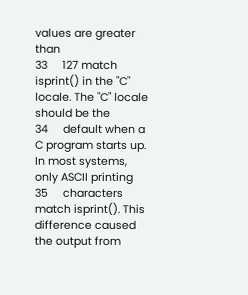values are greater than
33     127 match isprint() in the "C" locale. The "C" locale should be the
34     default when a C program starts up. In most systems, only ASCII printing
35     characters match isprint(). This difference caused the output from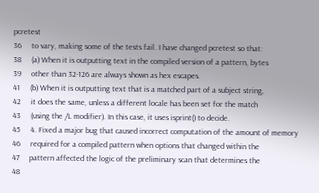pcretest
36     to vary, making some of the tests fail. I have changed pcretest so that:
38     (a) When it is outputting text in the compiled version of a pattern, bytes
39     other than 32-126 are always shown as hex escapes.
41     (b) When it is outputting text that is a matched part of a subject string,
42     it does the same, unless a different locale has been set for the match
43     (using the /L modifier). In this case, it uses isprint() to decide.
45     4. Fixed a major bug that caused incorrect computation of the amount of memory
46     required for a compiled pattern when options that changed within the
47     pattern affected the logic of the preliminary scan that determines the
48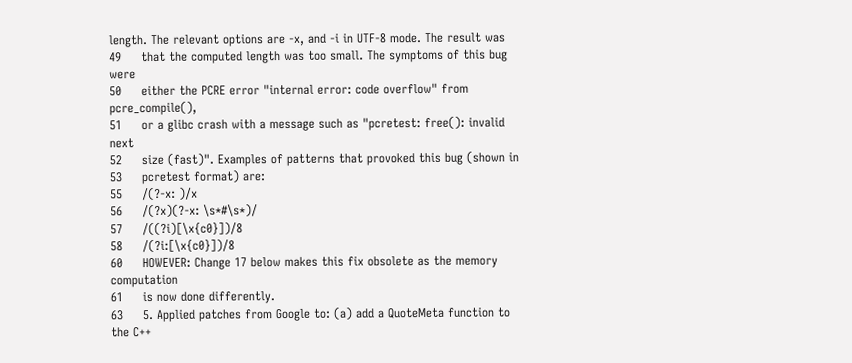length. The relevant options are -x, and -i in UTF-8 mode. The result was
49     that the computed length was too small. The symptoms of this bug were
50     either the PCRE error "internal error: code overflow" from pcre_compile(),
51     or a glibc crash with a message such as "pcretest: free(): invalid next
52     size (fast)". Examples of patterns that provoked this bug (shown in
53     pcretest format) are:
55     /(?-x: )/x
56     /(?x)(?-x: \s*#\s*)/
57     /((?i)[\x{c0}])/8
58     /(?i:[\x{c0}])/8
60     HOWEVER: Change 17 below makes this fix obsolete as the memory computation
61     is now done differently.
63     5. Applied patches from Google to: (a) add a QuoteMeta function to the C++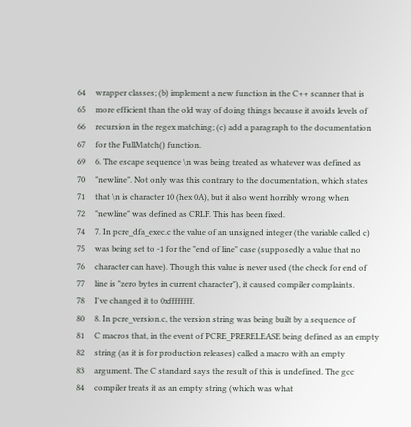64     wrapper classes; (b) implement a new function in the C++ scanner that is
65     more efficient than the old way of doing things because it avoids levels of
66     recursion in the regex matching; (c) add a paragraph to the documentation
67     for the FullMatch() function.
69     6. The escape sequence \n was being treated as whatever was defined as
70     "newline". Not only was this contrary to the documentation, which states
71     that \n is character 10 (hex 0A), but it also went horribly wrong when
72     "newline" was defined as CRLF. This has been fixed.
74     7. In pcre_dfa_exec.c the value of an unsigned integer (the variable called c)
75     was being set to -1 for the "end of line" case (supposedly a value that no
76     character can have). Though this value is never used (the check for end of
77     line is "zero bytes in current character"), it caused compiler complaints.
78     I've changed it to 0xffffffff.
80     8. In pcre_version.c, the version string was being built by a sequence of
81     C macros that, in the event of PCRE_PRERELEASE being defined as an empty
82     string (as it is for production releases) called a macro with an empty
83     argument. The C standard says the result of this is undefined. The gcc
84     compiler treats it as an empty string (which was what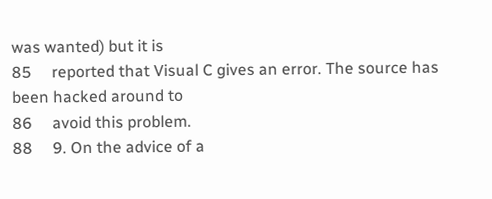was wanted) but it is
85     reported that Visual C gives an error. The source has been hacked around to
86     avoid this problem.
88     9. On the advice of a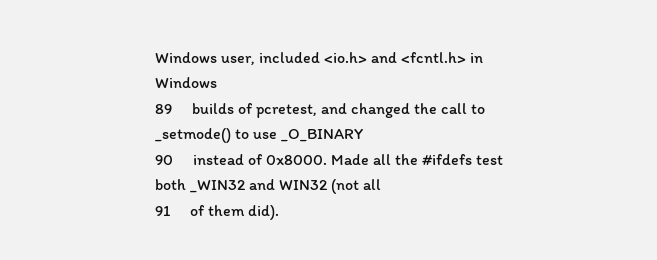Windows user, included <io.h> and <fcntl.h> in Windows
89     builds of pcretest, and changed the call to _setmode() to use _O_BINARY
90     instead of 0x8000. Made all the #ifdefs test both _WIN32 and WIN32 (not all
91     of them did).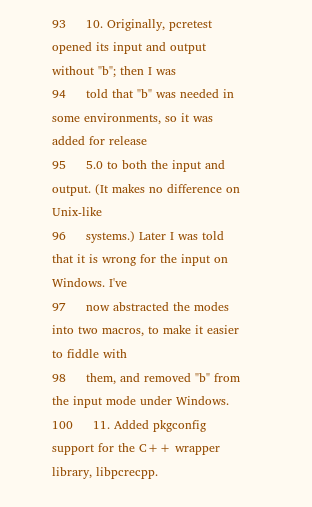93     10. Originally, pcretest opened its input and output without "b"; then I was
94     told that "b" was needed in some environments, so it was added for release
95     5.0 to both the input and output. (It makes no difference on Unix-like
96     systems.) Later I was told that it is wrong for the input on Windows. I've
97     now abstracted the modes into two macros, to make it easier to fiddle with
98     them, and removed "b" from the input mode under Windows.
100     11. Added pkgconfig support for the C++ wrapper library, libpcrecpp.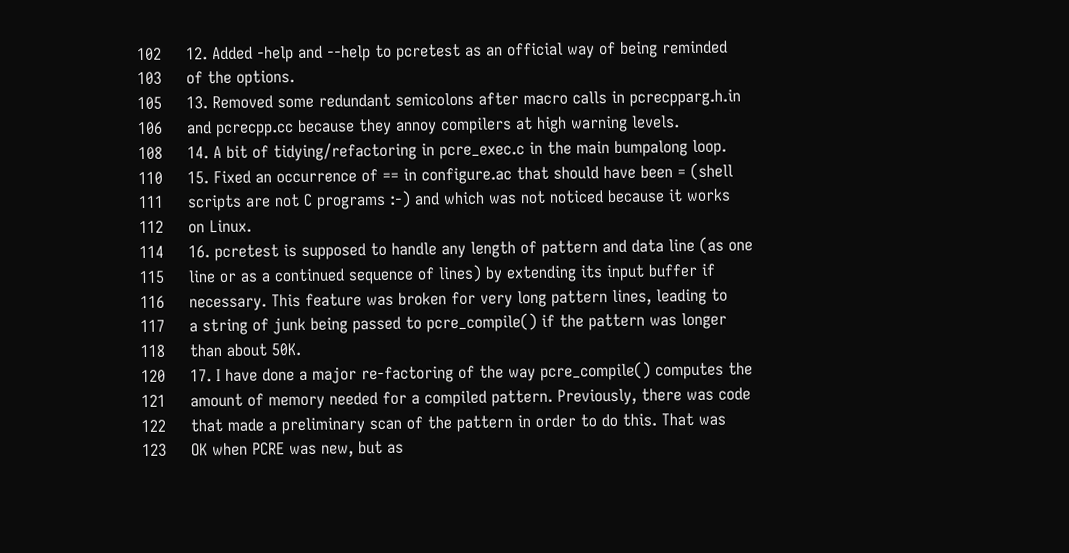102     12. Added -help and --help to pcretest as an official way of being reminded
103     of the options.
105     13. Removed some redundant semicolons after macro calls in pcrecpparg.h.in
106     and pcrecpp.cc because they annoy compilers at high warning levels.
108     14. A bit of tidying/refactoring in pcre_exec.c in the main bumpalong loop.
110     15. Fixed an occurrence of == in configure.ac that should have been = (shell
111     scripts are not C programs :-) and which was not noticed because it works
112     on Linux.
114     16. pcretest is supposed to handle any length of pattern and data line (as one
115     line or as a continued sequence of lines) by extending its input buffer if
116     necessary. This feature was broken for very long pattern lines, leading to
117     a string of junk being passed to pcre_compile() if the pattern was longer
118     than about 50K.
120     17. I have done a major re-factoring of the way pcre_compile() computes the
121     amount of memory needed for a compiled pattern. Previously, there was code
122     that made a preliminary scan of the pattern in order to do this. That was
123     OK when PCRE was new, but as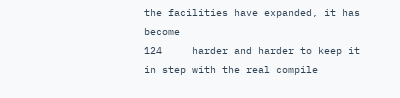the facilities have expanded, it has become
124     harder and harder to keep it in step with the real compile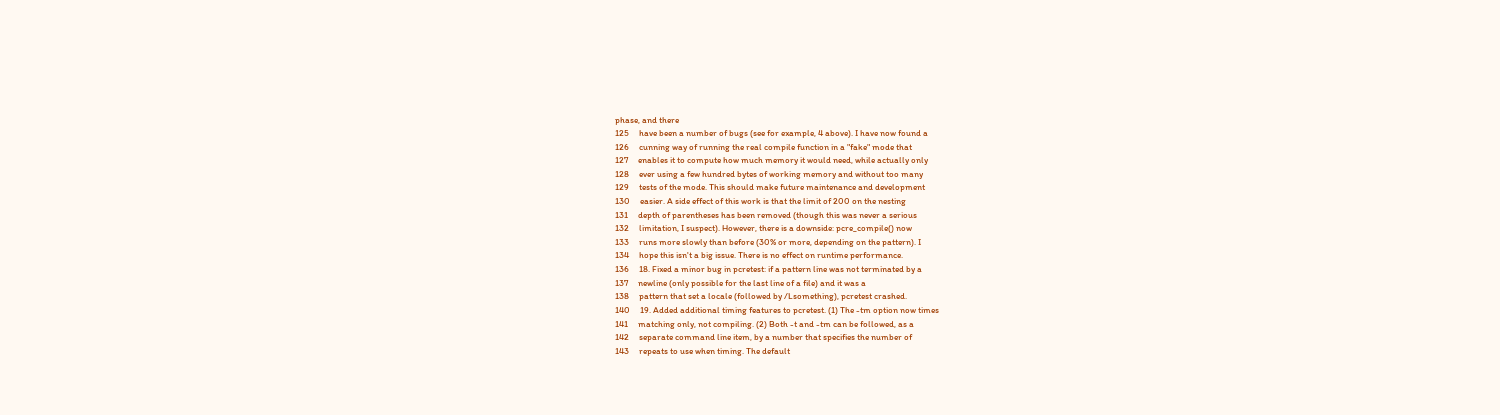phase, and there
125     have been a number of bugs (see for example, 4 above). I have now found a
126     cunning way of running the real compile function in a "fake" mode that
127     enables it to compute how much memory it would need, while actually only
128     ever using a few hundred bytes of working memory and without too many
129     tests of the mode. This should make future maintenance and development
130     easier. A side effect of this work is that the limit of 200 on the nesting
131     depth of parentheses has been removed (though this was never a serious
132     limitation, I suspect). However, there is a downside: pcre_compile() now
133     runs more slowly than before (30% or more, depending on the pattern). I
134     hope this isn't a big issue. There is no effect on runtime performance.
136     18. Fixed a minor bug in pcretest: if a pattern line was not terminated by a
137     newline (only possible for the last line of a file) and it was a
138     pattern that set a locale (followed by /Lsomething), pcretest crashed.
140     19. Added additional timing features to pcretest. (1) The -tm option now times
141     matching only, not compiling. (2) Both -t and -tm can be followed, as a
142     separate command line item, by a number that specifies the number of
143     repeats to use when timing. The default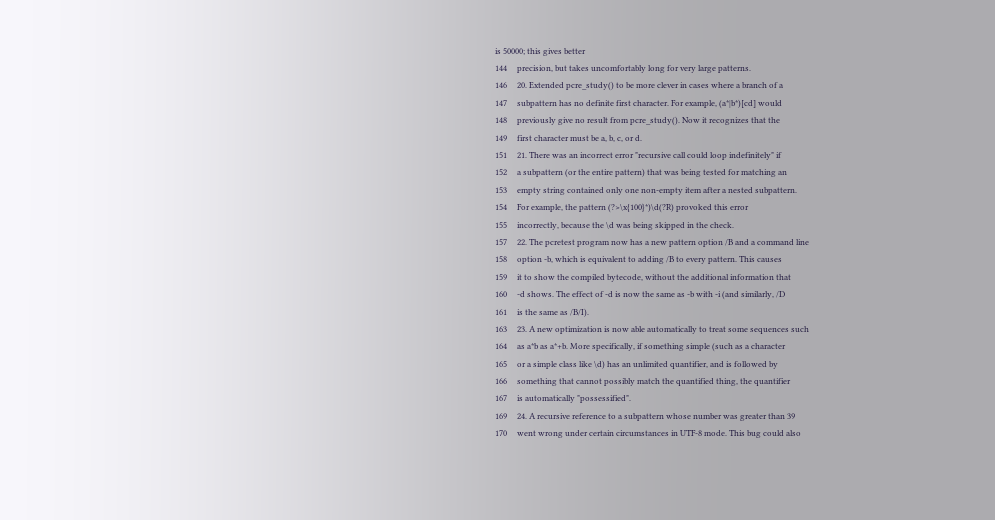is 50000; this gives better
144     precision, but takes uncomfortably long for very large patterns.
146     20. Extended pcre_study() to be more clever in cases where a branch of a
147     subpattern has no definite first character. For example, (a*|b*)[cd] would
148     previously give no result from pcre_study(). Now it recognizes that the
149     first character must be a, b, c, or d.
151     21. There was an incorrect error "recursive call could loop indefinitely" if
152     a subpattern (or the entire pattern) that was being tested for matching an
153     empty string contained only one non-empty item after a nested subpattern.
154     For example, the pattern (?>\x{100}*)\d(?R) provoked this error
155     incorrectly, because the \d was being skipped in the check.
157     22. The pcretest program now has a new pattern option /B and a command line
158     option -b, which is equivalent to adding /B to every pattern. This causes
159     it to show the compiled bytecode, without the additional information that
160     -d shows. The effect of -d is now the same as -b with -i (and similarly, /D
161     is the same as /B/I).
163     23. A new optimization is now able automatically to treat some sequences such
164     as a*b as a*+b. More specifically, if something simple (such as a character
165     or a simple class like \d) has an unlimited quantifier, and is followed by
166     something that cannot possibly match the quantified thing, the quantifier
167     is automatically "possessified".
169     24. A recursive reference to a subpattern whose number was greater than 39
170     went wrong under certain circumstances in UTF-8 mode. This bug could also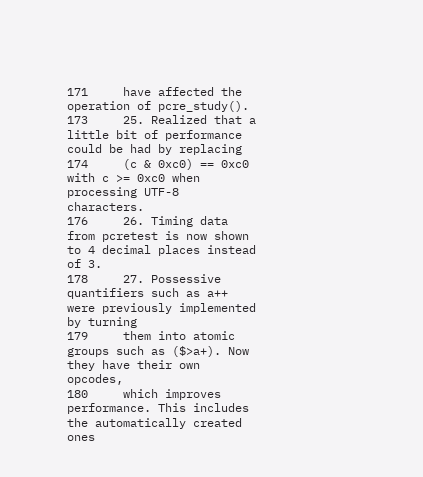171     have affected the operation of pcre_study().
173     25. Realized that a little bit of performance could be had by replacing
174     (c & 0xc0) == 0xc0 with c >= 0xc0 when processing UTF-8 characters.
176     26. Timing data from pcretest is now shown to 4 decimal places instead of 3.
178     27. Possessive quantifiers such as a++ were previously implemented by turning
179     them into atomic groups such as ($>a+). Now they have their own opcodes,
180     which improves performance. This includes the automatically created ones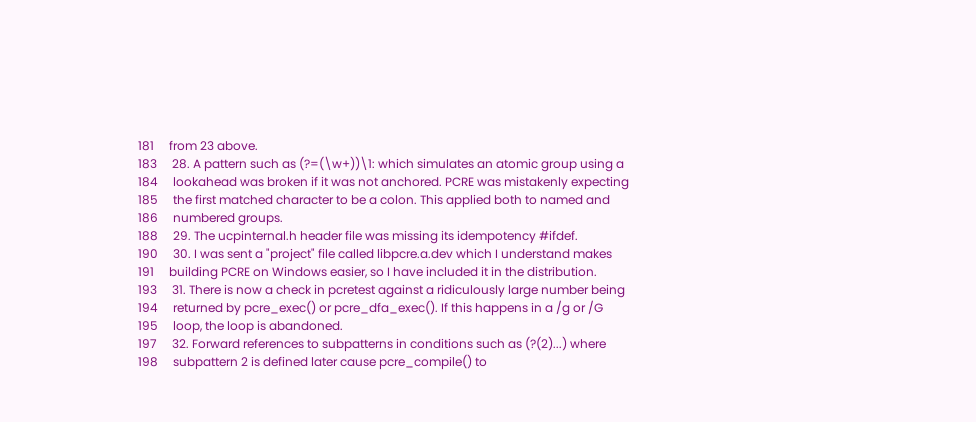181     from 23 above.
183     28. A pattern such as (?=(\w+))\1: which simulates an atomic group using a
184     lookahead was broken if it was not anchored. PCRE was mistakenly expecting
185     the first matched character to be a colon. This applied both to named and
186     numbered groups.
188     29. The ucpinternal.h header file was missing its idempotency #ifdef.
190     30. I was sent a "project" file called libpcre.a.dev which I understand makes
191     building PCRE on Windows easier, so I have included it in the distribution.
193     31. There is now a check in pcretest against a ridiculously large number being
194     returned by pcre_exec() or pcre_dfa_exec(). If this happens in a /g or /G
195     loop, the loop is abandoned.
197     32. Forward references to subpatterns in conditions such as (?(2)...) where
198     subpattern 2 is defined later cause pcre_compile() to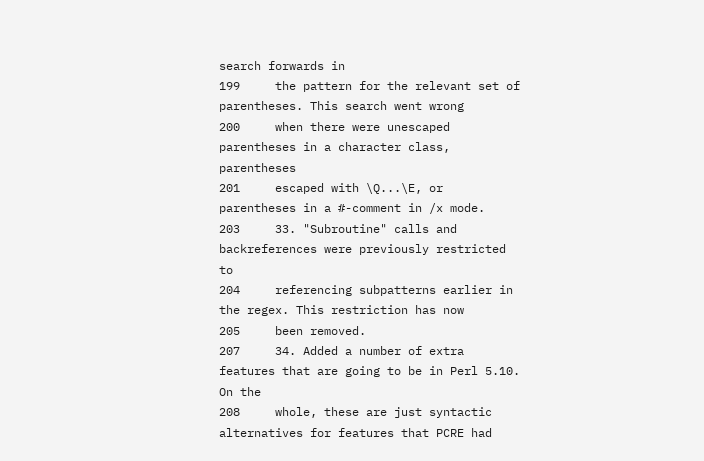search forwards in
199     the pattern for the relevant set of parentheses. This search went wrong
200     when there were unescaped parentheses in a character class, parentheses
201     escaped with \Q...\E, or parentheses in a #-comment in /x mode.
203     33. "Subroutine" calls and backreferences were previously restricted to
204     referencing subpatterns earlier in the regex. This restriction has now
205     been removed.
207     34. Added a number of extra features that are going to be in Perl 5.10. On the
208     whole, these are just syntactic alternatives for features that PCRE had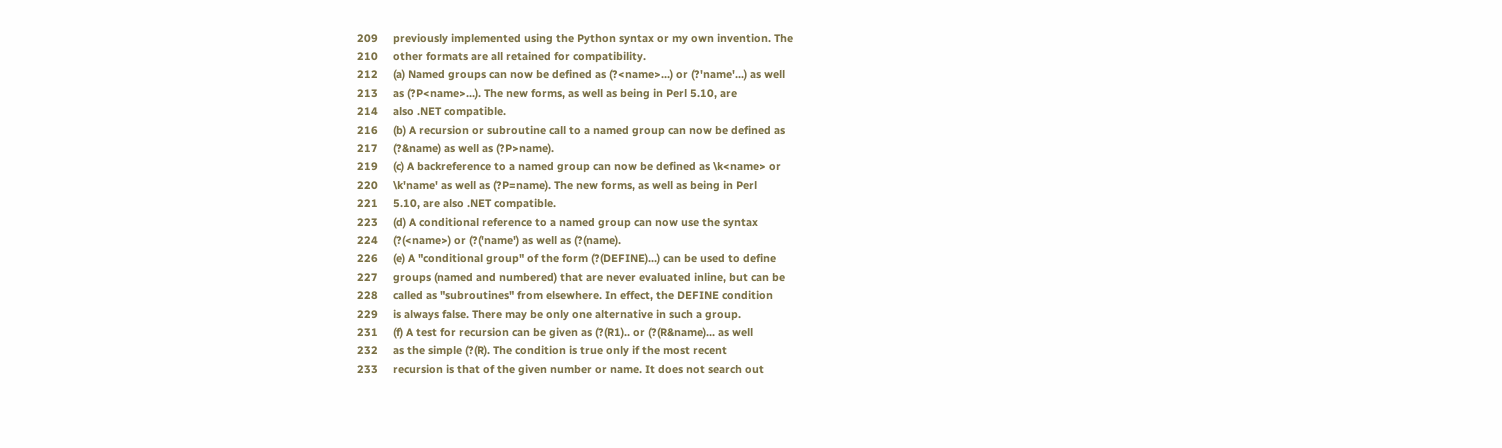209     previously implemented using the Python syntax or my own invention. The
210     other formats are all retained for compatibility.
212     (a) Named groups can now be defined as (?<name>...) or (?'name'...) as well
213     as (?P<name>...). The new forms, as well as being in Perl 5.10, are
214     also .NET compatible.
216     (b) A recursion or subroutine call to a named group can now be defined as
217     (?&name) as well as (?P>name).
219     (c) A backreference to a named group can now be defined as \k<name> or
220     \k'name' as well as (?P=name). The new forms, as well as being in Perl
221     5.10, are also .NET compatible.
223     (d) A conditional reference to a named group can now use the syntax
224     (?(<name>) or (?('name') as well as (?(name).
226     (e) A "conditional group" of the form (?(DEFINE)...) can be used to define
227     groups (named and numbered) that are never evaluated inline, but can be
228     called as "subroutines" from elsewhere. In effect, the DEFINE condition
229     is always false. There may be only one alternative in such a group.
231     (f) A test for recursion can be given as (?(R1).. or (?(R&name)... as well
232     as the simple (?(R). The condition is true only if the most recent
233     recursion is that of the given number or name. It does not search out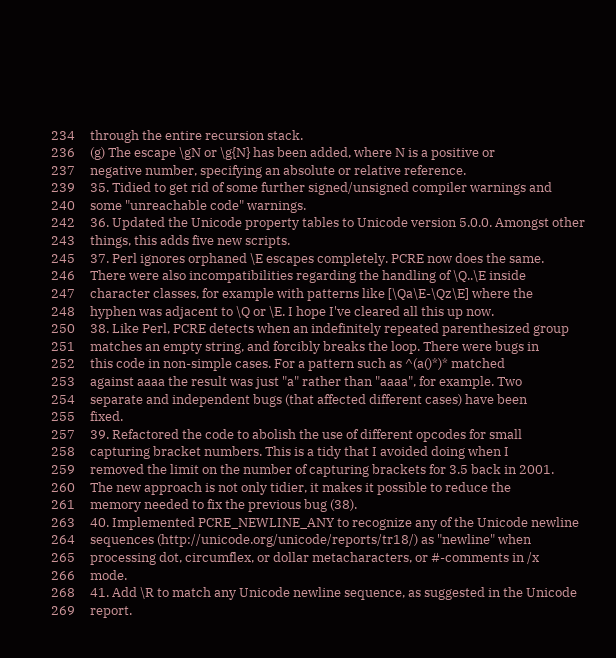234     through the entire recursion stack.
236     (g) The escape \gN or \g{N} has been added, where N is a positive or
237     negative number, specifying an absolute or relative reference.
239     35. Tidied to get rid of some further signed/unsigned compiler warnings and
240     some "unreachable code" warnings.
242     36. Updated the Unicode property tables to Unicode version 5.0.0. Amongst other
243     things, this adds five new scripts.
245     37. Perl ignores orphaned \E escapes completely. PCRE now does the same.
246     There were also incompatibilities regarding the handling of \Q..\E inside
247     character classes, for example with patterns like [\Qa\E-\Qz\E] where the
248     hyphen was adjacent to \Q or \E. I hope I've cleared all this up now.
250     38. Like Perl, PCRE detects when an indefinitely repeated parenthesized group
251     matches an empty string, and forcibly breaks the loop. There were bugs in
252     this code in non-simple cases. For a pattern such as ^(a()*)* matched
253     against aaaa the result was just "a" rather than "aaaa", for example. Two
254     separate and independent bugs (that affected different cases) have been
255     fixed.
257     39. Refactored the code to abolish the use of different opcodes for small
258     capturing bracket numbers. This is a tidy that I avoided doing when I
259     removed the limit on the number of capturing brackets for 3.5 back in 2001.
260     The new approach is not only tidier, it makes it possible to reduce the
261     memory needed to fix the previous bug (38).
263     40. Implemented PCRE_NEWLINE_ANY to recognize any of the Unicode newline
264     sequences (http://unicode.org/unicode/reports/tr18/) as "newline" when
265     processing dot, circumflex, or dollar metacharacters, or #-comments in /x
266     mode.
268     41. Add \R to match any Unicode newline sequence, as suggested in the Unicode
269     report.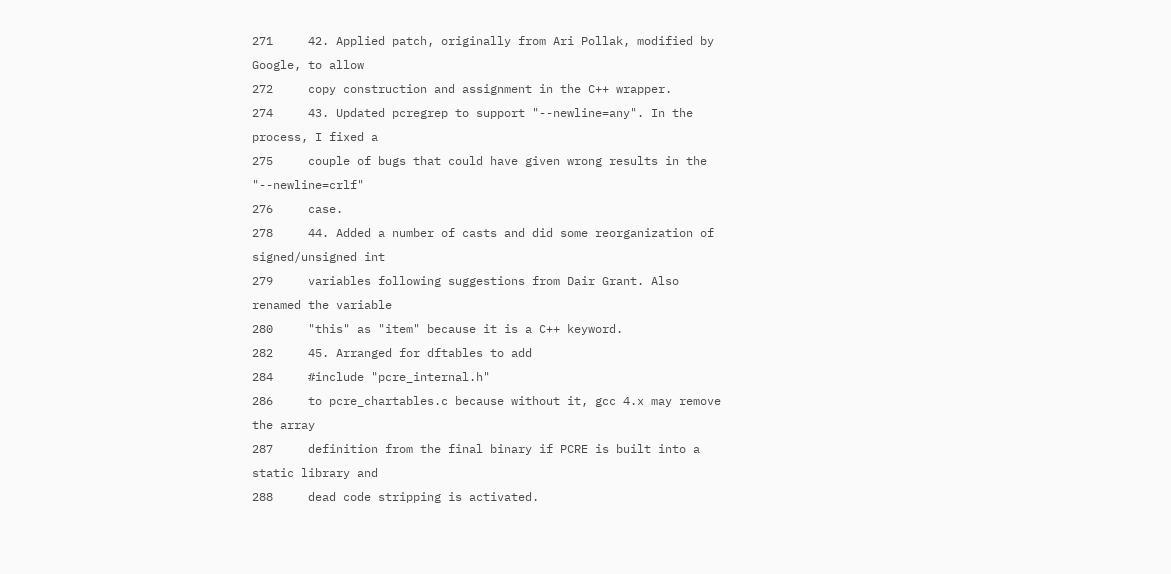271     42. Applied patch, originally from Ari Pollak, modified by Google, to allow
272     copy construction and assignment in the C++ wrapper.
274     43. Updated pcregrep to support "--newline=any". In the process, I fixed a
275     couple of bugs that could have given wrong results in the "--newline=crlf"
276     case.
278     44. Added a number of casts and did some reorganization of signed/unsigned int
279     variables following suggestions from Dair Grant. Also renamed the variable
280     "this" as "item" because it is a C++ keyword.
282     45. Arranged for dftables to add
284     #include "pcre_internal.h"
286     to pcre_chartables.c because without it, gcc 4.x may remove the array
287     definition from the final binary if PCRE is built into a static library and
288     dead code stripping is activated.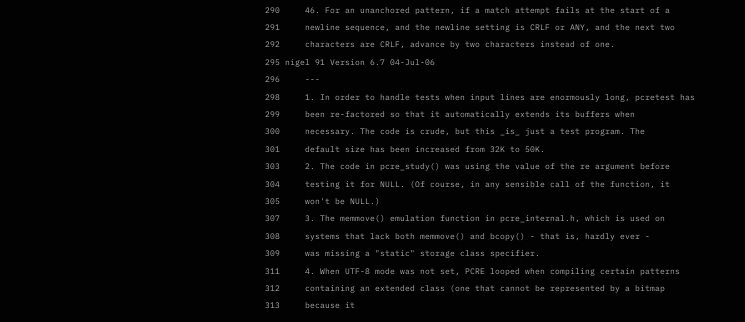290     46. For an unanchored pattern, if a match attempt fails at the start of a
291     newline sequence, and the newline setting is CRLF or ANY, and the next two
292     characters are CRLF, advance by two characters instead of one.
295 nigel 91 Version 6.7 04-Jul-06
296     ---
298     1. In order to handle tests when input lines are enormously long, pcretest has
299     been re-factored so that it automatically extends its buffers when
300     necessary. The code is crude, but this _is_ just a test program. The
301     default size has been increased from 32K to 50K.
303     2. The code in pcre_study() was using the value of the re argument before
304     testing it for NULL. (Of course, in any sensible call of the function, it
305     won't be NULL.)
307     3. The memmove() emulation function in pcre_internal.h, which is used on
308     systems that lack both memmove() and bcopy() - that is, hardly ever -
309     was missing a "static" storage class specifier.
311     4. When UTF-8 mode was not set, PCRE looped when compiling certain patterns
312     containing an extended class (one that cannot be represented by a bitmap
313     because it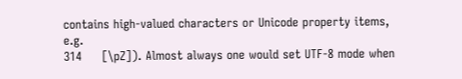contains high-valued characters or Unicode property items, e.g.
314     [\pZ]). Almost always one would set UTF-8 mode when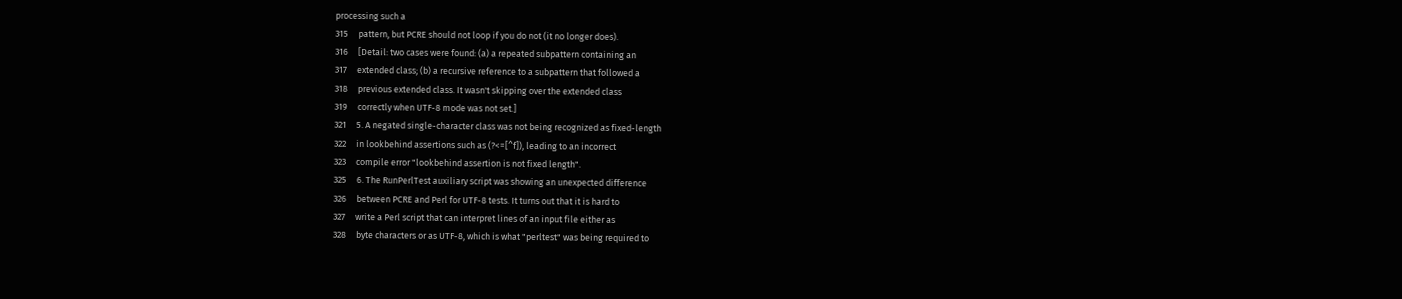processing such a
315     pattern, but PCRE should not loop if you do not (it no longer does).
316     [Detail: two cases were found: (a) a repeated subpattern containing an
317     extended class; (b) a recursive reference to a subpattern that followed a
318     previous extended class. It wasn't skipping over the extended class
319     correctly when UTF-8 mode was not set.]
321     5. A negated single-character class was not being recognized as fixed-length
322     in lookbehind assertions such as (?<=[^f]), leading to an incorrect
323     compile error "lookbehind assertion is not fixed length".
325     6. The RunPerlTest auxiliary script was showing an unexpected difference
326     between PCRE and Perl for UTF-8 tests. It turns out that it is hard to
327     write a Perl script that can interpret lines of an input file either as
328     byte characters or as UTF-8, which is what "perltest" was being required to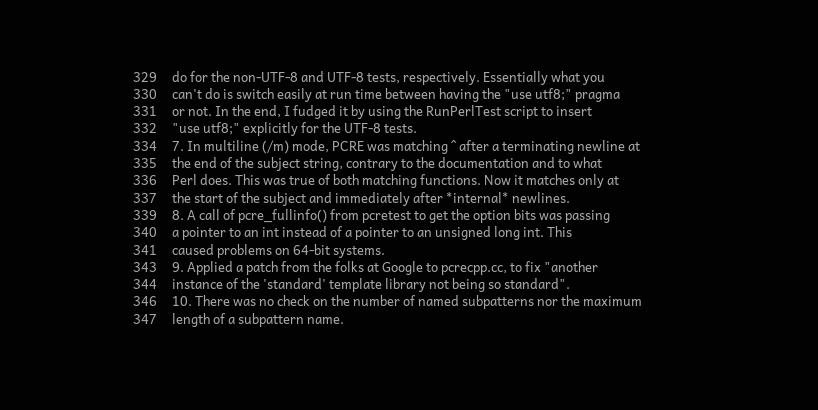329     do for the non-UTF-8 and UTF-8 tests, respectively. Essentially what you
330     can't do is switch easily at run time between having the "use utf8;" pragma
331     or not. In the end, I fudged it by using the RunPerlTest script to insert
332     "use utf8;" explicitly for the UTF-8 tests.
334     7. In multiline (/m) mode, PCRE was matching ^ after a terminating newline at
335     the end of the subject string, contrary to the documentation and to what
336     Perl does. This was true of both matching functions. Now it matches only at
337     the start of the subject and immediately after *internal* newlines.
339     8. A call of pcre_fullinfo() from pcretest to get the option bits was passing
340     a pointer to an int instead of a pointer to an unsigned long int. This
341     caused problems on 64-bit systems.
343     9. Applied a patch from the folks at Google to pcrecpp.cc, to fix "another
344     instance of the 'standard' template library not being so standard".
346     10. There was no check on the number of named subpatterns nor the maximum
347     length of a subpattern name.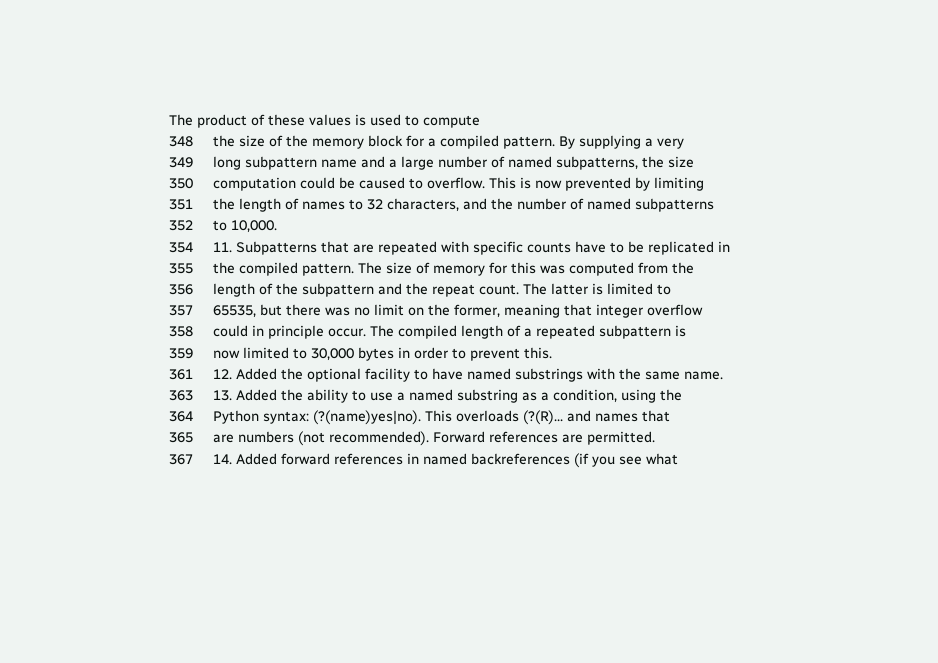The product of these values is used to compute
348     the size of the memory block for a compiled pattern. By supplying a very
349     long subpattern name and a large number of named subpatterns, the size
350     computation could be caused to overflow. This is now prevented by limiting
351     the length of names to 32 characters, and the number of named subpatterns
352     to 10,000.
354     11. Subpatterns that are repeated with specific counts have to be replicated in
355     the compiled pattern. The size of memory for this was computed from the
356     length of the subpattern and the repeat count. The latter is limited to
357     65535, but there was no limit on the former, meaning that integer overflow
358     could in principle occur. The compiled length of a repeated subpattern is
359     now limited to 30,000 bytes in order to prevent this.
361     12. Added the optional facility to have named substrings with the same name.
363     13. Added the ability to use a named substring as a condition, using the
364     Python syntax: (?(name)yes|no). This overloads (?(R)... and names that
365     are numbers (not recommended). Forward references are permitted.
367     14. Added forward references in named backreferences (if you see what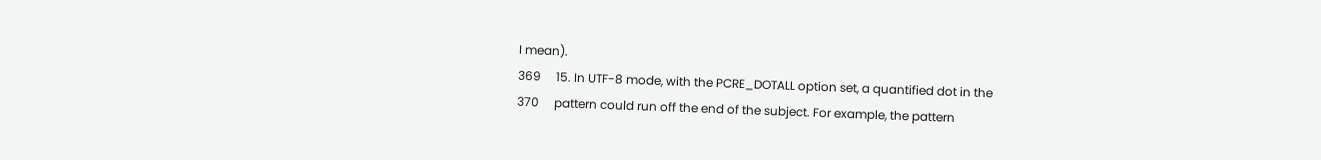I mean).
369     15. In UTF-8 mode, with the PCRE_DOTALL option set, a quantified dot in the
370     pattern could run off the end of the subject. For example, the pattern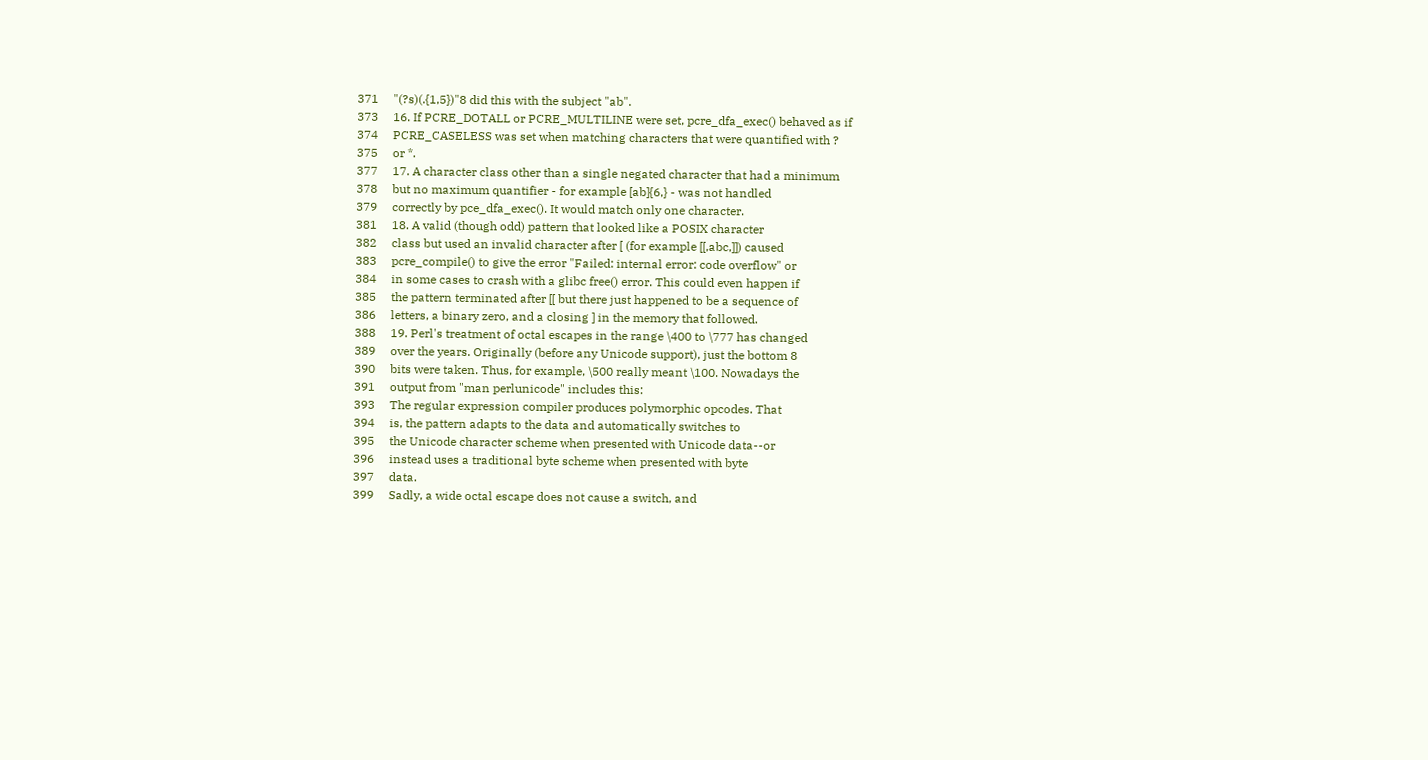371     "(?s)(.{1,5})"8 did this with the subject "ab".
373     16. If PCRE_DOTALL or PCRE_MULTILINE were set, pcre_dfa_exec() behaved as if
374     PCRE_CASELESS was set when matching characters that were quantified with ?
375     or *.
377     17. A character class other than a single negated character that had a minimum
378     but no maximum quantifier - for example [ab]{6,} - was not handled
379     correctly by pce_dfa_exec(). It would match only one character.
381     18. A valid (though odd) pattern that looked like a POSIX character
382     class but used an invalid character after [ (for example [[,abc,]]) caused
383     pcre_compile() to give the error "Failed: internal error: code overflow" or
384     in some cases to crash with a glibc free() error. This could even happen if
385     the pattern terminated after [[ but there just happened to be a sequence of
386     letters, a binary zero, and a closing ] in the memory that followed.
388     19. Perl's treatment of octal escapes in the range \400 to \777 has changed
389     over the years. Originally (before any Unicode support), just the bottom 8
390     bits were taken. Thus, for example, \500 really meant \100. Nowadays the
391     output from "man perlunicode" includes this:
393     The regular expression compiler produces polymorphic opcodes. That
394     is, the pattern adapts to the data and automatically switches to
395     the Unicode character scheme when presented with Unicode data--or
396     instead uses a traditional byte scheme when presented with byte
397     data.
399     Sadly, a wide octal escape does not cause a switch, and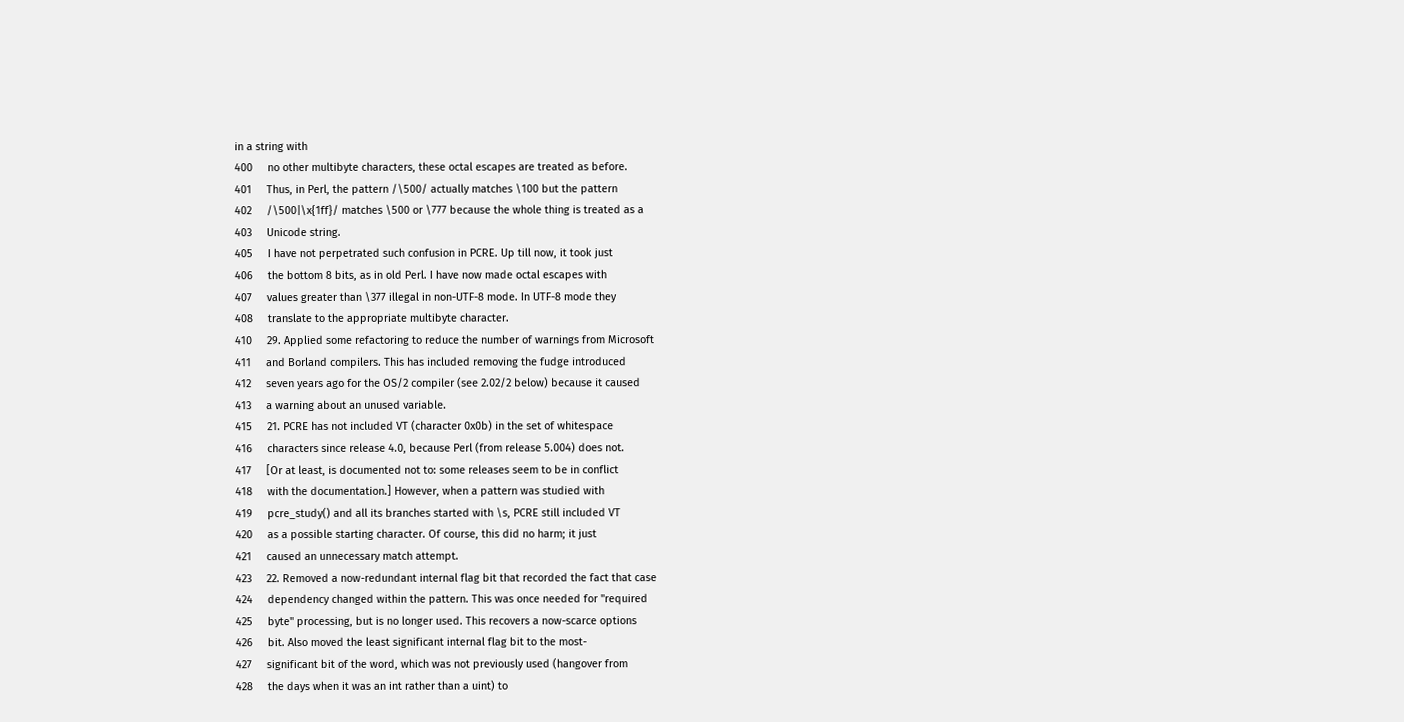in a string with
400     no other multibyte characters, these octal escapes are treated as before.
401     Thus, in Perl, the pattern /\500/ actually matches \100 but the pattern
402     /\500|\x{1ff}/ matches \500 or \777 because the whole thing is treated as a
403     Unicode string.
405     I have not perpetrated such confusion in PCRE. Up till now, it took just
406     the bottom 8 bits, as in old Perl. I have now made octal escapes with
407     values greater than \377 illegal in non-UTF-8 mode. In UTF-8 mode they
408     translate to the appropriate multibyte character.
410     29. Applied some refactoring to reduce the number of warnings from Microsoft
411     and Borland compilers. This has included removing the fudge introduced
412     seven years ago for the OS/2 compiler (see 2.02/2 below) because it caused
413     a warning about an unused variable.
415     21. PCRE has not included VT (character 0x0b) in the set of whitespace
416     characters since release 4.0, because Perl (from release 5.004) does not.
417     [Or at least, is documented not to: some releases seem to be in conflict
418     with the documentation.] However, when a pattern was studied with
419     pcre_study() and all its branches started with \s, PCRE still included VT
420     as a possible starting character. Of course, this did no harm; it just
421     caused an unnecessary match attempt.
423     22. Removed a now-redundant internal flag bit that recorded the fact that case
424     dependency changed within the pattern. This was once needed for "required
425     byte" processing, but is no longer used. This recovers a now-scarce options
426     bit. Also moved the least significant internal flag bit to the most-
427     significant bit of the word, which was not previously used (hangover from
428     the days when it was an int rather than a uint) to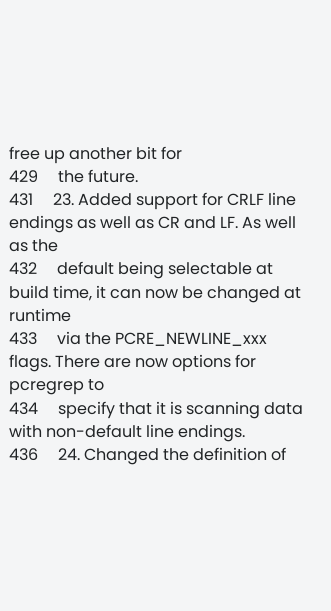free up another bit for
429     the future.
431     23. Added support for CRLF line endings as well as CR and LF. As well as the
432     default being selectable at build time, it can now be changed at runtime
433     via the PCRE_NEWLINE_xxx flags. There are now options for pcregrep to
434     specify that it is scanning data with non-default line endings.
436     24. Changed the definition of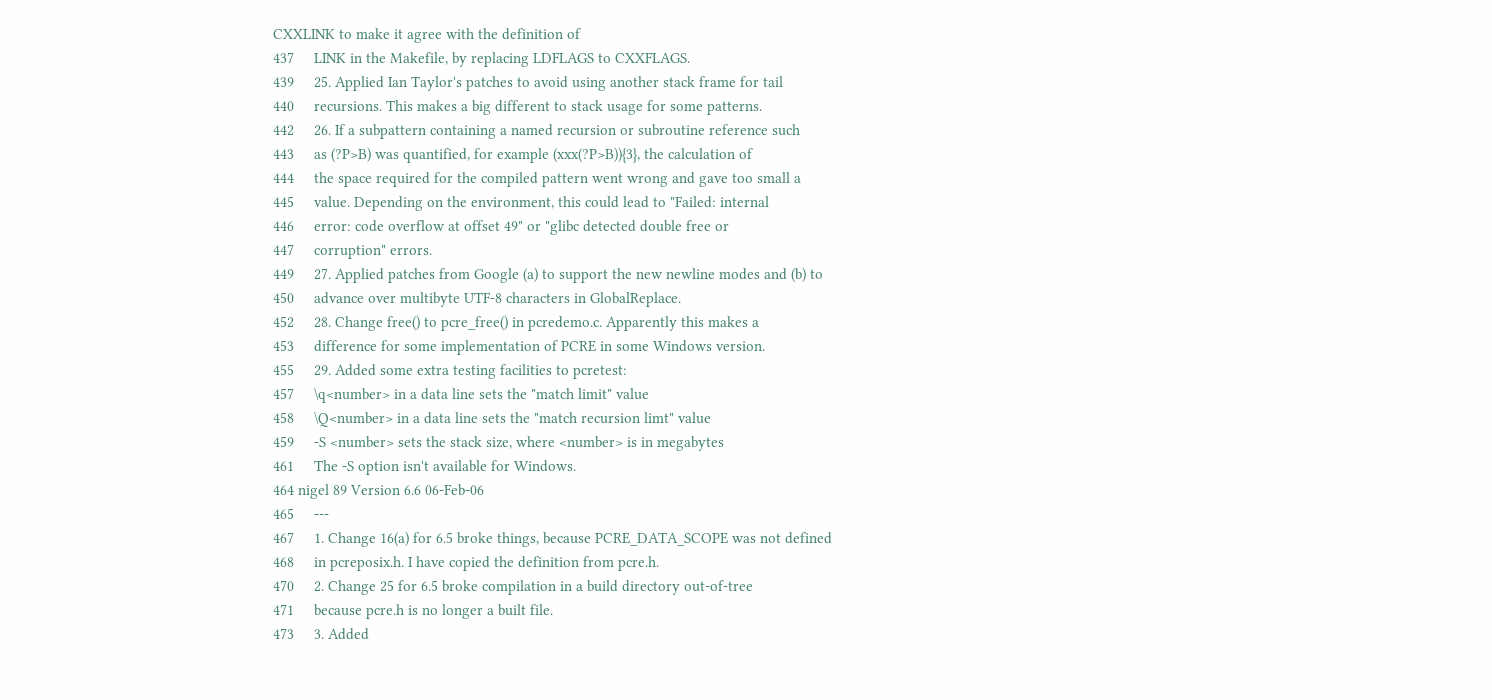CXXLINK to make it agree with the definition of
437     LINK in the Makefile, by replacing LDFLAGS to CXXFLAGS.
439     25. Applied Ian Taylor's patches to avoid using another stack frame for tail
440     recursions. This makes a big different to stack usage for some patterns.
442     26. If a subpattern containing a named recursion or subroutine reference such
443     as (?P>B) was quantified, for example (xxx(?P>B)){3}, the calculation of
444     the space required for the compiled pattern went wrong and gave too small a
445     value. Depending on the environment, this could lead to "Failed: internal
446     error: code overflow at offset 49" or "glibc detected double free or
447     corruption" errors.
449     27. Applied patches from Google (a) to support the new newline modes and (b) to
450     advance over multibyte UTF-8 characters in GlobalReplace.
452     28. Change free() to pcre_free() in pcredemo.c. Apparently this makes a
453     difference for some implementation of PCRE in some Windows version.
455     29. Added some extra testing facilities to pcretest:
457     \q<number> in a data line sets the "match limit" value
458     \Q<number> in a data line sets the "match recursion limt" value
459     -S <number> sets the stack size, where <number> is in megabytes
461     The -S option isn't available for Windows.
464 nigel 89 Version 6.6 06-Feb-06
465     ---
467     1. Change 16(a) for 6.5 broke things, because PCRE_DATA_SCOPE was not defined
468     in pcreposix.h. I have copied the definition from pcre.h.
470     2. Change 25 for 6.5 broke compilation in a build directory out-of-tree
471     because pcre.h is no longer a built file.
473     3. Added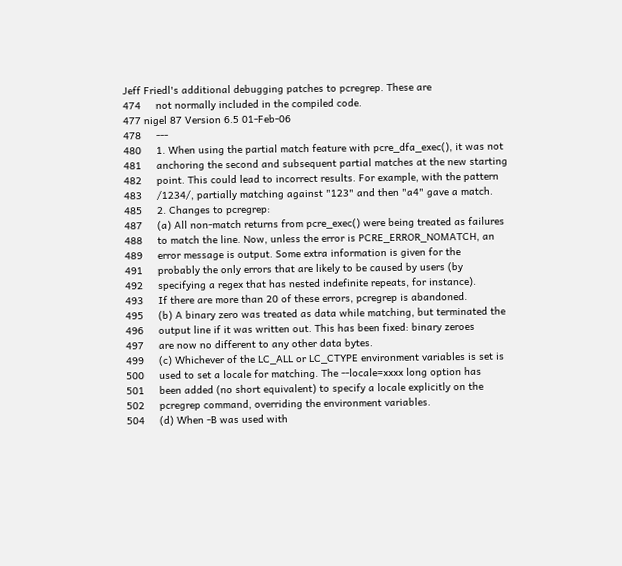Jeff Friedl's additional debugging patches to pcregrep. These are
474     not normally included in the compiled code.
477 nigel 87 Version 6.5 01-Feb-06
478     ---
480     1. When using the partial match feature with pcre_dfa_exec(), it was not
481     anchoring the second and subsequent partial matches at the new starting
482     point. This could lead to incorrect results. For example, with the pattern
483     /1234/, partially matching against "123" and then "a4" gave a match.
485     2. Changes to pcregrep:
487     (a) All non-match returns from pcre_exec() were being treated as failures
488     to match the line. Now, unless the error is PCRE_ERROR_NOMATCH, an
489     error message is output. Some extra information is given for the
491     probably the only errors that are likely to be caused by users (by
492     specifying a regex that has nested indefinite repeats, for instance).
493     If there are more than 20 of these errors, pcregrep is abandoned.
495     (b) A binary zero was treated as data while matching, but terminated the
496     output line if it was written out. This has been fixed: binary zeroes
497     are now no different to any other data bytes.
499     (c) Whichever of the LC_ALL or LC_CTYPE environment variables is set is
500     used to set a locale for matching. The --locale=xxxx long option has
501     been added (no short equivalent) to specify a locale explicitly on the
502     pcregrep command, overriding the environment variables.
504     (d) When -B was used with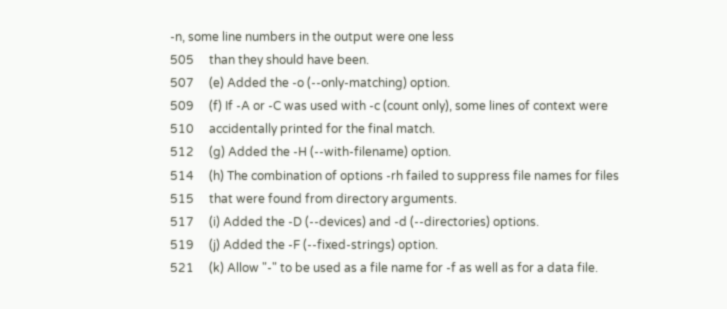-n, some line numbers in the output were one less
505     than they should have been.
507     (e) Added the -o (--only-matching) option.
509     (f) If -A or -C was used with -c (count only), some lines of context were
510     accidentally printed for the final match.
512     (g) Added the -H (--with-filename) option.
514     (h) The combination of options -rh failed to suppress file names for files
515     that were found from directory arguments.
517     (i) Added the -D (--devices) and -d (--directories) options.
519     (j) Added the -F (--fixed-strings) option.
521     (k) Allow "-" to be used as a file name for -f as well as for a data file.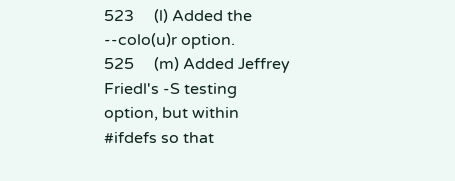523     (l) Added the --colo(u)r option.
525     (m) Added Jeffrey Friedl's -S testing option, but within #ifdefs so that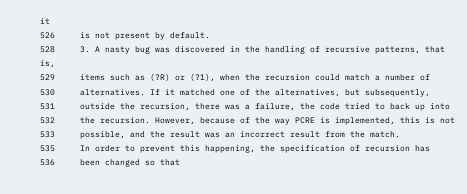it
526     is not present by default.
528     3. A nasty bug was discovered in the handling of recursive patterns, that is,
529     items such as (?R) or (?1), when the recursion could match a number of
530     alternatives. If it matched one of the alternatives, but subsequently,
531     outside the recursion, there was a failure, the code tried to back up into
532     the recursion. However, because of the way PCRE is implemented, this is not
533     possible, and the result was an incorrect result from the match.
535     In order to prevent this happening, the specification of recursion has
536     been changed so that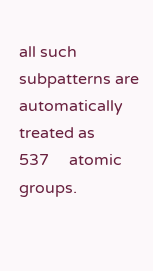all such subpatterns are automatically treated as
537     atomic groups.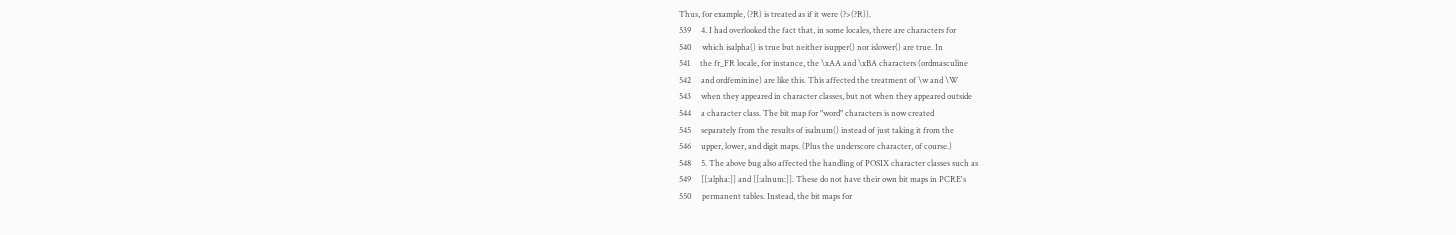Thus, for example, (?R) is treated as if it were (?>(?R)).
539     4. I had overlooked the fact that, in some locales, there are characters for
540     which isalpha() is true but neither isupper() nor islower() are true. In
541     the fr_FR locale, for instance, the \xAA and \xBA characters (ordmasculine
542     and ordfeminine) are like this. This affected the treatment of \w and \W
543     when they appeared in character classes, but not when they appeared outside
544     a character class. The bit map for "word" characters is now created
545     separately from the results of isalnum() instead of just taking it from the
546     upper, lower, and digit maps. (Plus the underscore character, of course.)
548     5. The above bug also affected the handling of POSIX character classes such as
549     [[:alpha:]] and [[:alnum:]]. These do not have their own bit maps in PCRE's
550     permanent tables. Instead, the bit maps for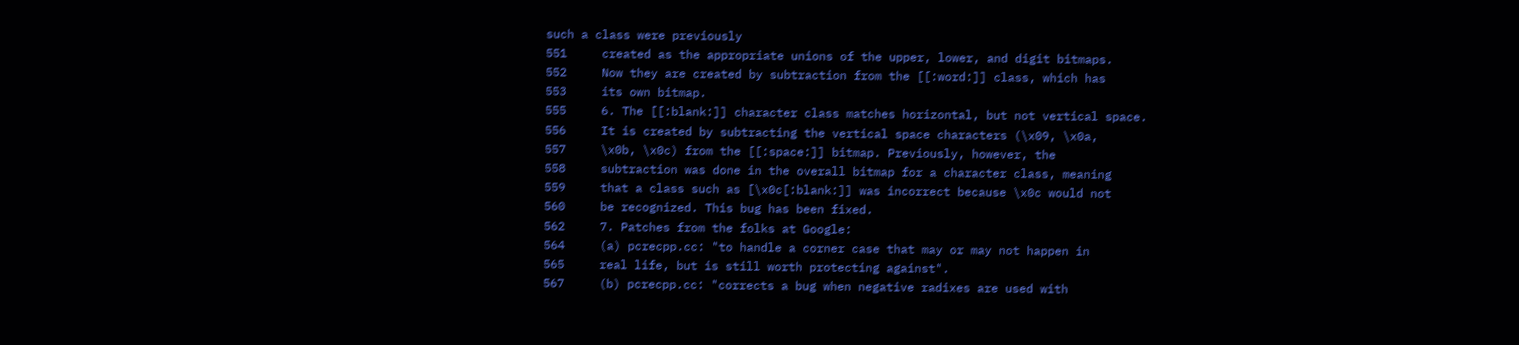such a class were previously
551     created as the appropriate unions of the upper, lower, and digit bitmaps.
552     Now they are created by subtraction from the [[:word:]] class, which has
553     its own bitmap.
555     6. The [[:blank:]] character class matches horizontal, but not vertical space.
556     It is created by subtracting the vertical space characters (\x09, \x0a,
557     \x0b, \x0c) from the [[:space:]] bitmap. Previously, however, the
558     subtraction was done in the overall bitmap for a character class, meaning
559     that a class such as [\x0c[:blank:]] was incorrect because \x0c would not
560     be recognized. This bug has been fixed.
562     7. Patches from the folks at Google:
564     (a) pcrecpp.cc: "to handle a corner case that may or may not happen in
565     real life, but is still worth protecting against".
567     (b) pcrecpp.cc: "corrects a bug when negative radixes are used with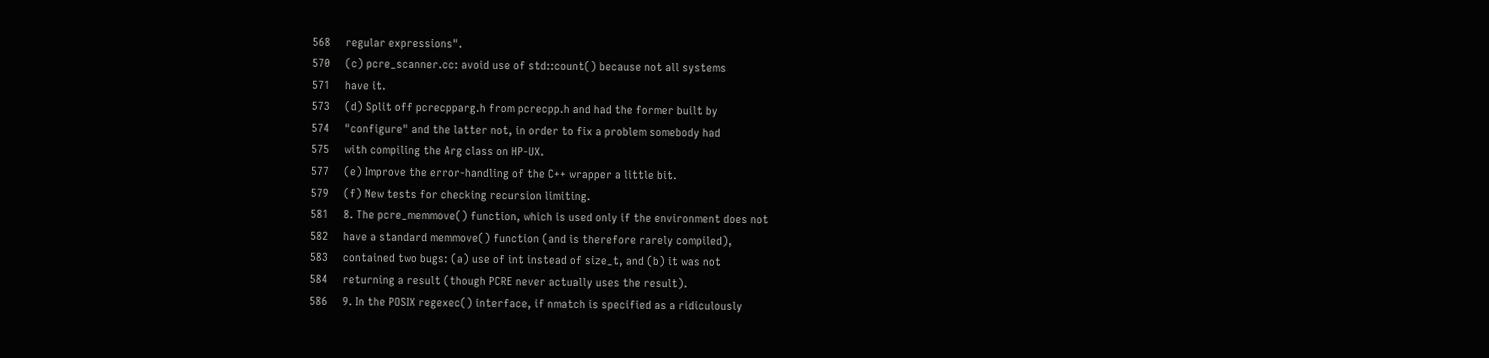568     regular expressions".
570     (c) pcre_scanner.cc: avoid use of std::count() because not all systems
571     have it.
573     (d) Split off pcrecpparg.h from pcrecpp.h and had the former built by
574     "configure" and the latter not, in order to fix a problem somebody had
575     with compiling the Arg class on HP-UX.
577     (e) Improve the error-handling of the C++ wrapper a little bit.
579     (f) New tests for checking recursion limiting.
581     8. The pcre_memmove() function, which is used only if the environment does not
582     have a standard memmove() function (and is therefore rarely compiled),
583     contained two bugs: (a) use of int instead of size_t, and (b) it was not
584     returning a result (though PCRE never actually uses the result).
586     9. In the POSIX regexec() interface, if nmatch is specified as a ridiculously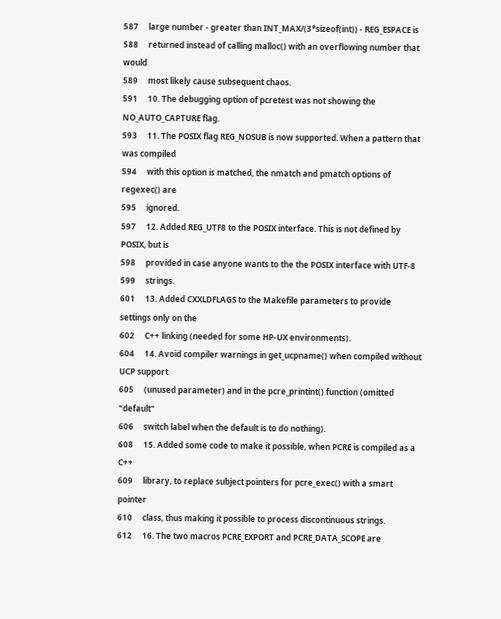587     large number - greater than INT_MAX/(3*sizeof(int)) - REG_ESPACE is
588     returned instead of calling malloc() with an overflowing number that would
589     most likely cause subsequent chaos.
591     10. The debugging option of pcretest was not showing the NO_AUTO_CAPTURE flag.
593     11. The POSIX flag REG_NOSUB is now supported. When a pattern that was compiled
594     with this option is matched, the nmatch and pmatch options of regexec() are
595     ignored.
597     12. Added REG_UTF8 to the POSIX interface. This is not defined by POSIX, but is
598     provided in case anyone wants to the the POSIX interface with UTF-8
599     strings.
601     13. Added CXXLDFLAGS to the Makefile parameters to provide settings only on the
602     C++ linking (needed for some HP-UX environments).
604     14. Avoid compiler warnings in get_ucpname() when compiled without UCP support
605     (unused parameter) and in the pcre_printint() function (omitted "default"
606     switch label when the default is to do nothing).
608     15. Added some code to make it possible, when PCRE is compiled as a C++
609     library, to replace subject pointers for pcre_exec() with a smart pointer
610     class, thus making it possible to process discontinuous strings.
612     16. The two macros PCRE_EXPORT and PCRE_DATA_SCOPE are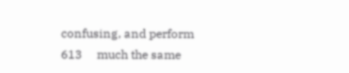confusing, and perform
613     much the same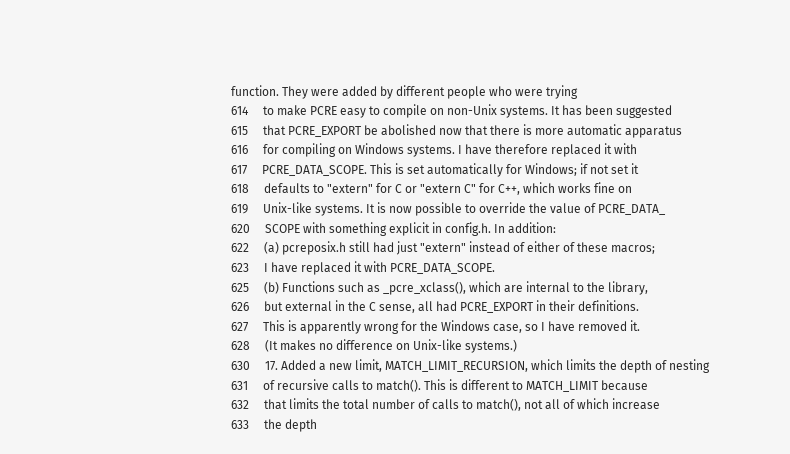function. They were added by different people who were trying
614     to make PCRE easy to compile on non-Unix systems. It has been suggested
615     that PCRE_EXPORT be abolished now that there is more automatic apparatus
616     for compiling on Windows systems. I have therefore replaced it with
617     PCRE_DATA_SCOPE. This is set automatically for Windows; if not set it
618     defaults to "extern" for C or "extern C" for C++, which works fine on
619     Unix-like systems. It is now possible to override the value of PCRE_DATA_
620     SCOPE with something explicit in config.h. In addition:
622     (a) pcreposix.h still had just "extern" instead of either of these macros;
623     I have replaced it with PCRE_DATA_SCOPE.
625     (b) Functions such as _pcre_xclass(), which are internal to the library,
626     but external in the C sense, all had PCRE_EXPORT in their definitions.
627     This is apparently wrong for the Windows case, so I have removed it.
628     (It makes no difference on Unix-like systems.)
630     17. Added a new limit, MATCH_LIMIT_RECURSION, which limits the depth of nesting
631     of recursive calls to match(). This is different to MATCH_LIMIT because
632     that limits the total number of calls to match(), not all of which increase
633     the depth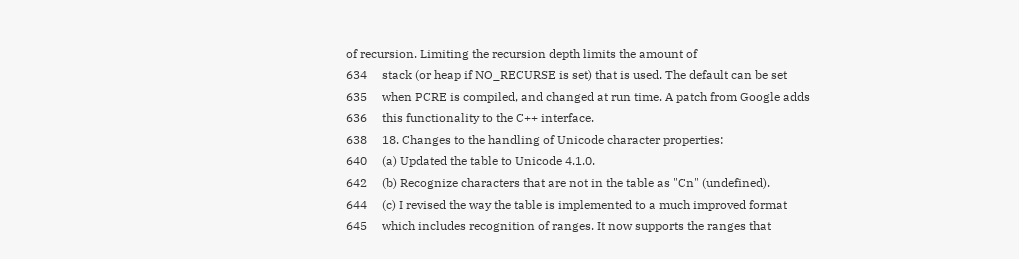of recursion. Limiting the recursion depth limits the amount of
634     stack (or heap if NO_RECURSE is set) that is used. The default can be set
635     when PCRE is compiled, and changed at run time. A patch from Google adds
636     this functionality to the C++ interface.
638     18. Changes to the handling of Unicode character properties:
640     (a) Updated the table to Unicode 4.1.0.
642     (b) Recognize characters that are not in the table as "Cn" (undefined).
644     (c) I revised the way the table is implemented to a much improved format
645     which includes recognition of ranges. It now supports the ranges that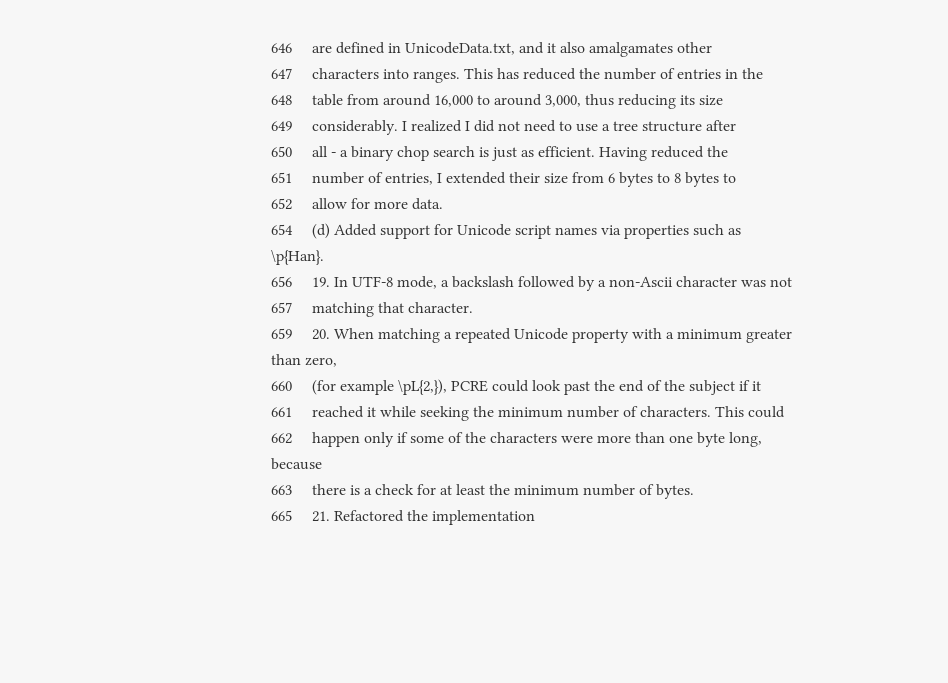646     are defined in UnicodeData.txt, and it also amalgamates other
647     characters into ranges. This has reduced the number of entries in the
648     table from around 16,000 to around 3,000, thus reducing its size
649     considerably. I realized I did not need to use a tree structure after
650     all - a binary chop search is just as efficient. Having reduced the
651     number of entries, I extended their size from 6 bytes to 8 bytes to
652     allow for more data.
654     (d) Added support for Unicode script names via properties such as \p{Han}.
656     19. In UTF-8 mode, a backslash followed by a non-Ascii character was not
657     matching that character.
659     20. When matching a repeated Unicode property with a minimum greater than zero,
660     (for example \pL{2,}), PCRE could look past the end of the subject if it
661     reached it while seeking the minimum number of characters. This could
662     happen only if some of the characters were more than one byte long, because
663     there is a check for at least the minimum number of bytes.
665     21. Refactored the implementation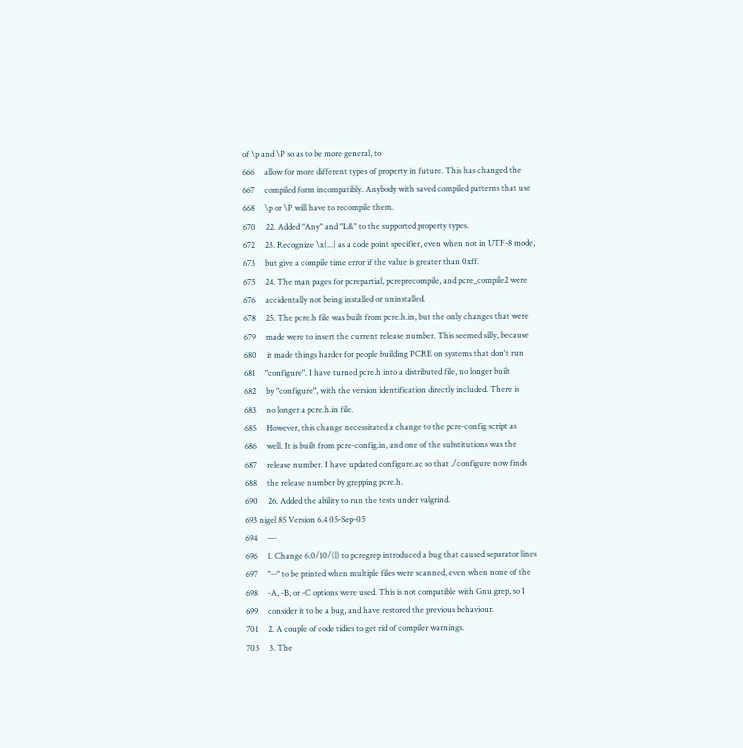of \p and \P so as to be more general, to
666     allow for more different types of property in future. This has changed the
667     compiled form incompatibly. Anybody with saved compiled patterns that use
668     \p or \P will have to recompile them.
670     22. Added "Any" and "L&" to the supported property types.
672     23. Recognize \x{...} as a code point specifier, even when not in UTF-8 mode,
673     but give a compile time error if the value is greater than 0xff.
675     24. The man pages for pcrepartial, pcreprecompile, and pcre_compile2 were
676     accidentally not being installed or uninstalled.
678     25. The pcre.h file was built from pcre.h.in, but the only changes that were
679     made were to insert the current release number. This seemed silly, because
680     it made things harder for people building PCRE on systems that don't run
681     "configure". I have turned pcre.h into a distributed file, no longer built
682     by "configure", with the version identification directly included. There is
683     no longer a pcre.h.in file.
685     However, this change necessitated a change to the pcre-config script as
686     well. It is built from pcre-config.in, and one of the substitutions was the
687     release number. I have updated configure.ac so that ./configure now finds
688     the release number by grepping pcre.h.
690     26. Added the ability to run the tests under valgrind.
693 nigel 85 Version 6.4 05-Sep-05
694     ---
696     1. Change 6.0/10/(l) to pcregrep introduced a bug that caused separator lines
697     "--" to be printed when multiple files were scanned, even when none of the
698     -A, -B, or -C options were used. This is not compatible with Gnu grep, so I
699     consider it to be a bug, and have restored the previous behaviour.
701     2. A couple of code tidies to get rid of compiler warnings.
703     3. The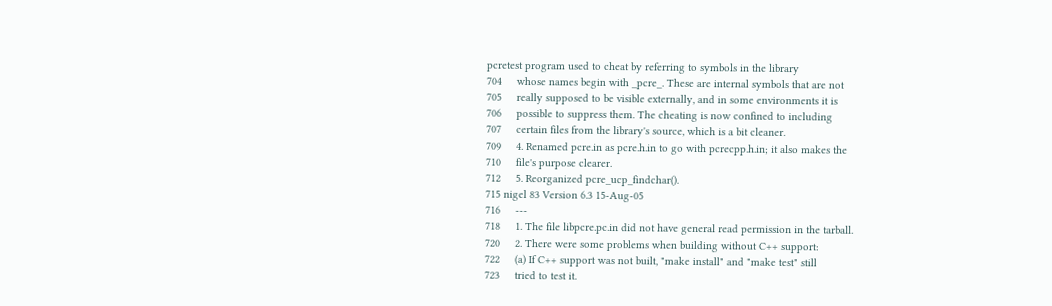pcretest program used to cheat by referring to symbols in the library
704     whose names begin with _pcre_. These are internal symbols that are not
705     really supposed to be visible externally, and in some environments it is
706     possible to suppress them. The cheating is now confined to including
707     certain files from the library's source, which is a bit cleaner.
709     4. Renamed pcre.in as pcre.h.in to go with pcrecpp.h.in; it also makes the
710     file's purpose clearer.
712     5. Reorganized pcre_ucp_findchar().
715 nigel 83 Version 6.3 15-Aug-05
716     ---
718     1. The file libpcre.pc.in did not have general read permission in the tarball.
720     2. There were some problems when building without C++ support:
722     (a) If C++ support was not built, "make install" and "make test" still
723     tried to test it.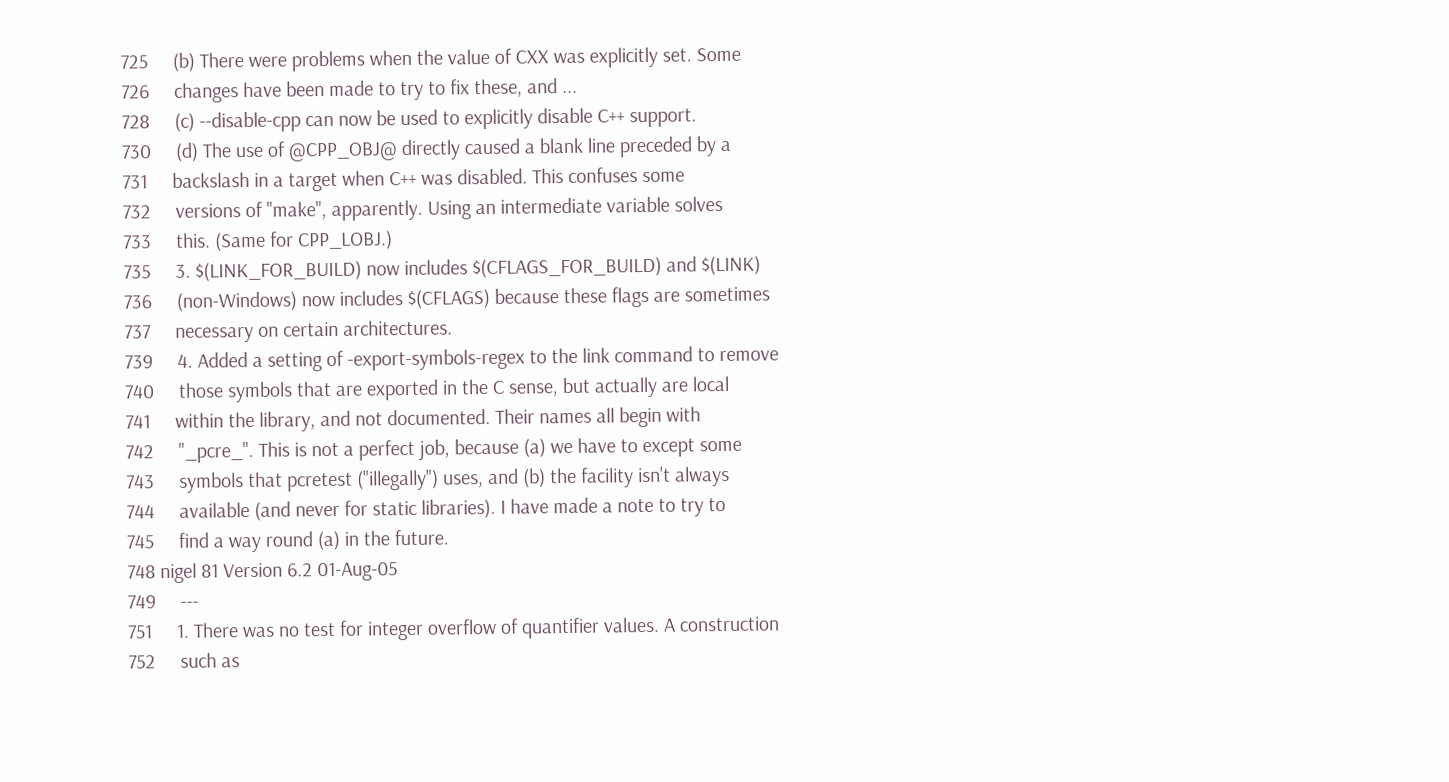725     (b) There were problems when the value of CXX was explicitly set. Some
726     changes have been made to try to fix these, and ...
728     (c) --disable-cpp can now be used to explicitly disable C++ support.
730     (d) The use of @CPP_OBJ@ directly caused a blank line preceded by a
731     backslash in a target when C++ was disabled. This confuses some
732     versions of "make", apparently. Using an intermediate variable solves
733     this. (Same for CPP_LOBJ.)
735     3. $(LINK_FOR_BUILD) now includes $(CFLAGS_FOR_BUILD) and $(LINK)
736     (non-Windows) now includes $(CFLAGS) because these flags are sometimes
737     necessary on certain architectures.
739     4. Added a setting of -export-symbols-regex to the link command to remove
740     those symbols that are exported in the C sense, but actually are local
741     within the library, and not documented. Their names all begin with
742     "_pcre_". This is not a perfect job, because (a) we have to except some
743     symbols that pcretest ("illegally") uses, and (b) the facility isn't always
744     available (and never for static libraries). I have made a note to try to
745     find a way round (a) in the future.
748 nigel 81 Version 6.2 01-Aug-05
749     ---
751     1. There was no test for integer overflow of quantifier values. A construction
752     such as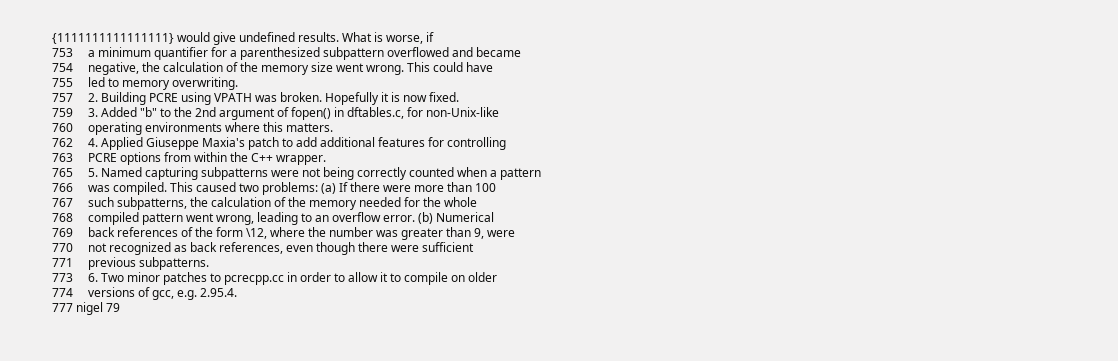{1111111111111111} would give undefined results. What is worse, if
753     a minimum quantifier for a parenthesized subpattern overflowed and became
754     negative, the calculation of the memory size went wrong. This could have
755     led to memory overwriting.
757     2. Building PCRE using VPATH was broken. Hopefully it is now fixed.
759     3. Added "b" to the 2nd argument of fopen() in dftables.c, for non-Unix-like
760     operating environments where this matters.
762     4. Applied Giuseppe Maxia's patch to add additional features for controlling
763     PCRE options from within the C++ wrapper.
765     5. Named capturing subpatterns were not being correctly counted when a pattern
766     was compiled. This caused two problems: (a) If there were more than 100
767     such subpatterns, the calculation of the memory needed for the whole
768     compiled pattern went wrong, leading to an overflow error. (b) Numerical
769     back references of the form \12, where the number was greater than 9, were
770     not recognized as back references, even though there were sufficient
771     previous subpatterns.
773     6. Two minor patches to pcrecpp.cc in order to allow it to compile on older
774     versions of gcc, e.g. 2.95.4.
777 nigel 79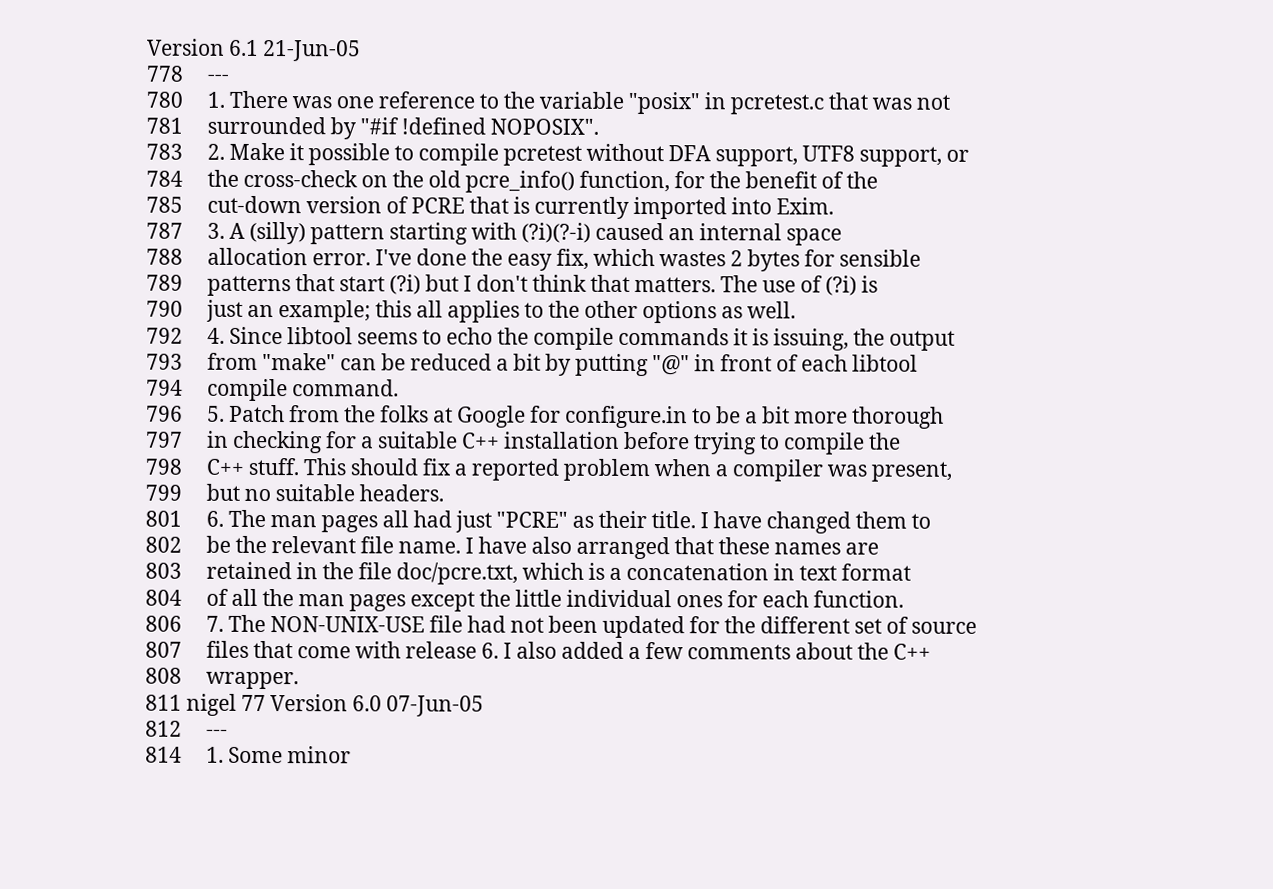Version 6.1 21-Jun-05
778     ---
780     1. There was one reference to the variable "posix" in pcretest.c that was not
781     surrounded by "#if !defined NOPOSIX".
783     2. Make it possible to compile pcretest without DFA support, UTF8 support, or
784     the cross-check on the old pcre_info() function, for the benefit of the
785     cut-down version of PCRE that is currently imported into Exim.
787     3. A (silly) pattern starting with (?i)(?-i) caused an internal space
788     allocation error. I've done the easy fix, which wastes 2 bytes for sensible
789     patterns that start (?i) but I don't think that matters. The use of (?i) is
790     just an example; this all applies to the other options as well.
792     4. Since libtool seems to echo the compile commands it is issuing, the output
793     from "make" can be reduced a bit by putting "@" in front of each libtool
794     compile command.
796     5. Patch from the folks at Google for configure.in to be a bit more thorough
797     in checking for a suitable C++ installation before trying to compile the
798     C++ stuff. This should fix a reported problem when a compiler was present,
799     but no suitable headers.
801     6. The man pages all had just "PCRE" as their title. I have changed them to
802     be the relevant file name. I have also arranged that these names are
803     retained in the file doc/pcre.txt, which is a concatenation in text format
804     of all the man pages except the little individual ones for each function.
806     7. The NON-UNIX-USE file had not been updated for the different set of source
807     files that come with release 6. I also added a few comments about the C++
808     wrapper.
811 nigel 77 Version 6.0 07-Jun-05
812     ---
814     1. Some minor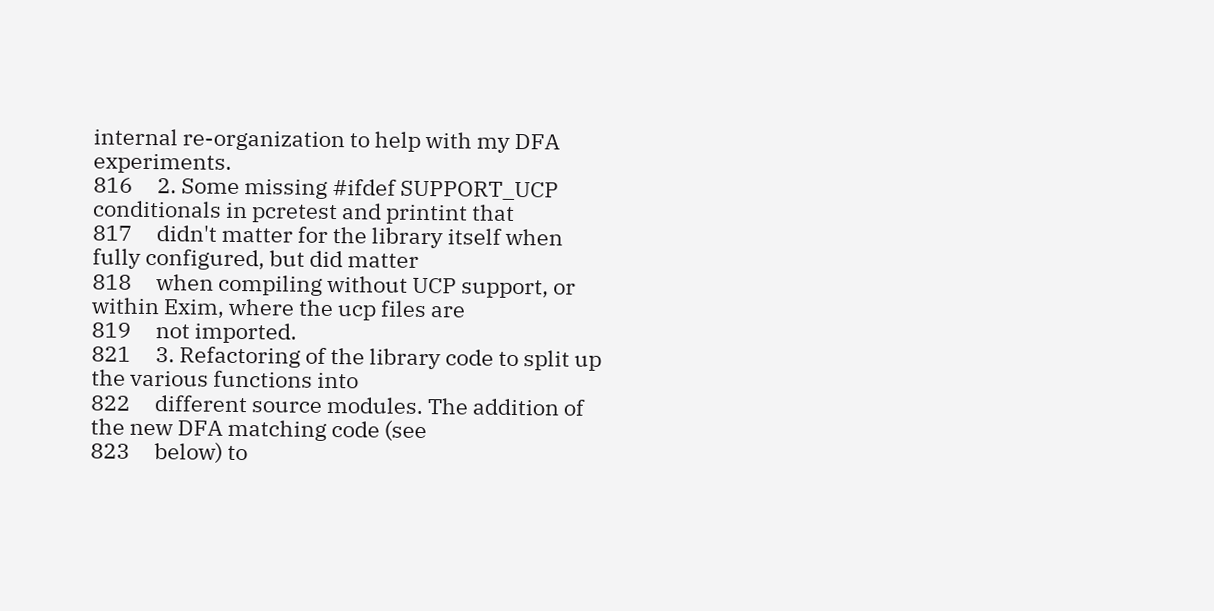internal re-organization to help with my DFA experiments.
816     2. Some missing #ifdef SUPPORT_UCP conditionals in pcretest and printint that
817     didn't matter for the library itself when fully configured, but did matter
818     when compiling without UCP support, or within Exim, where the ucp files are
819     not imported.
821     3. Refactoring of the library code to split up the various functions into
822     different source modules. The addition of the new DFA matching code (see
823     below) to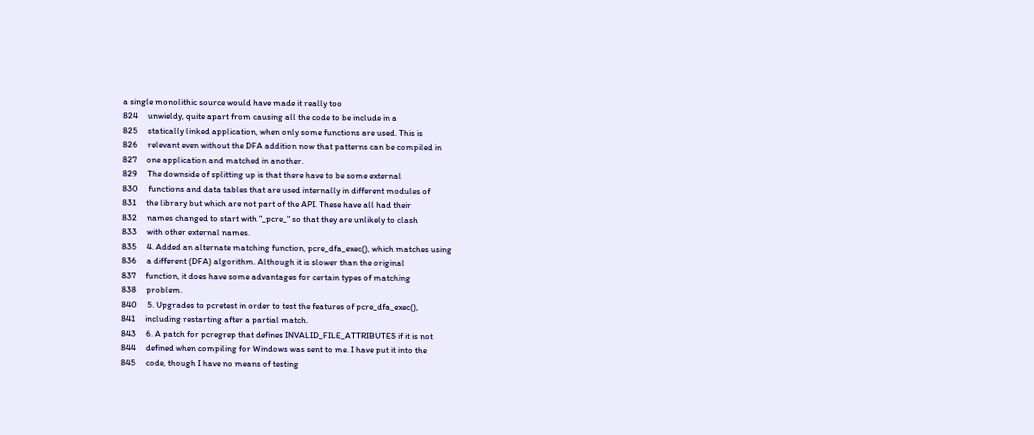a single monolithic source would have made it really too
824     unwieldy, quite apart from causing all the code to be include in a
825     statically linked application, when only some functions are used. This is
826     relevant even without the DFA addition now that patterns can be compiled in
827     one application and matched in another.
829     The downside of splitting up is that there have to be some external
830     functions and data tables that are used internally in different modules of
831     the library but which are not part of the API. These have all had their
832     names changed to start with "_pcre_" so that they are unlikely to clash
833     with other external names.
835     4. Added an alternate matching function, pcre_dfa_exec(), which matches using
836     a different (DFA) algorithm. Although it is slower than the original
837     function, it does have some advantages for certain types of matching
838     problem.
840     5. Upgrades to pcretest in order to test the features of pcre_dfa_exec(),
841     including restarting after a partial match.
843     6. A patch for pcregrep that defines INVALID_FILE_ATTRIBUTES if it is not
844     defined when compiling for Windows was sent to me. I have put it into the
845     code, though I have no means of testing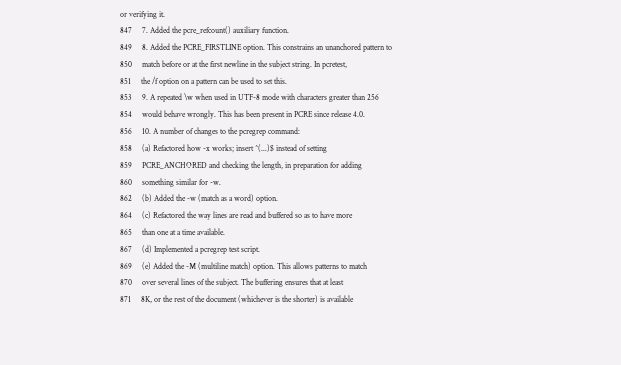or verifying it.
847     7. Added the pcre_refcount() auxiliary function.
849     8. Added the PCRE_FIRSTLINE option. This constrains an unanchored pattern to
850     match before or at the first newline in the subject string. In pcretest,
851     the /f option on a pattern can be used to set this.
853     9. A repeated \w when used in UTF-8 mode with characters greater than 256
854     would behave wrongly. This has been present in PCRE since release 4.0.
856     10. A number of changes to the pcregrep command:
858     (a) Refactored how -x works; insert ^(...)$ instead of setting
859     PCRE_ANCHORED and checking the length, in preparation for adding
860     something similar for -w.
862     (b) Added the -w (match as a word) option.
864     (c) Refactored the way lines are read and buffered so as to have more
865     than one at a time available.
867     (d) Implemented a pcregrep test script.
869     (e) Added the -M (multiline match) option. This allows patterns to match
870     over several lines of the subject. The buffering ensures that at least
871     8K, or the rest of the document (whichever is the shorter) is available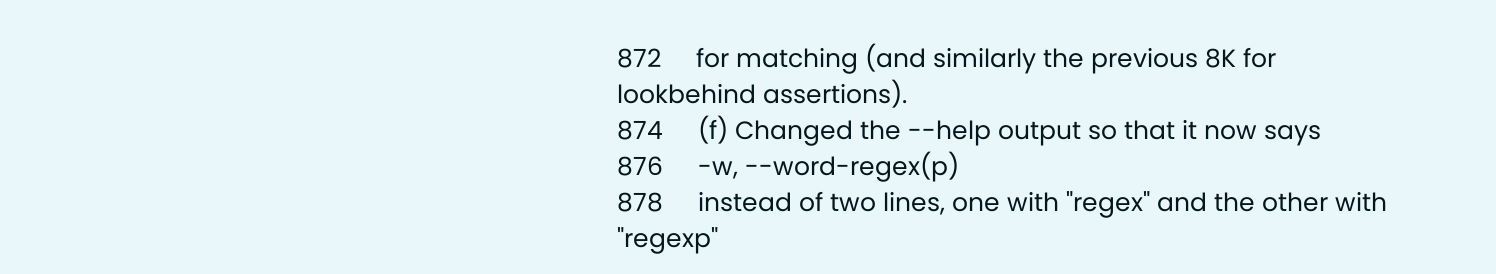872     for matching (and similarly the previous 8K for lookbehind assertions).
874     (f) Changed the --help output so that it now says
876     -w, --word-regex(p)
878     instead of two lines, one with "regex" and the other with "regexp"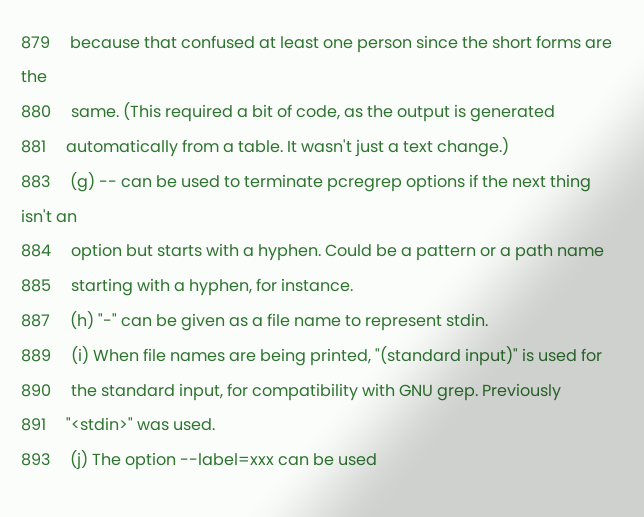879     because that confused at least one person since the short forms are the
880     same. (This required a bit of code, as the output is generated
881     automatically from a table. It wasn't just a text change.)
883     (g) -- can be used to terminate pcregrep options if the next thing isn't an
884     option but starts with a hyphen. Could be a pattern or a path name
885     starting with a hyphen, for instance.
887     (h) "-" can be given as a file name to represent stdin.
889     (i) When file names are being printed, "(standard input)" is used for
890     the standard input, for compatibility with GNU grep. Previously
891     "<stdin>" was used.
893     (j) The option --label=xxx can be used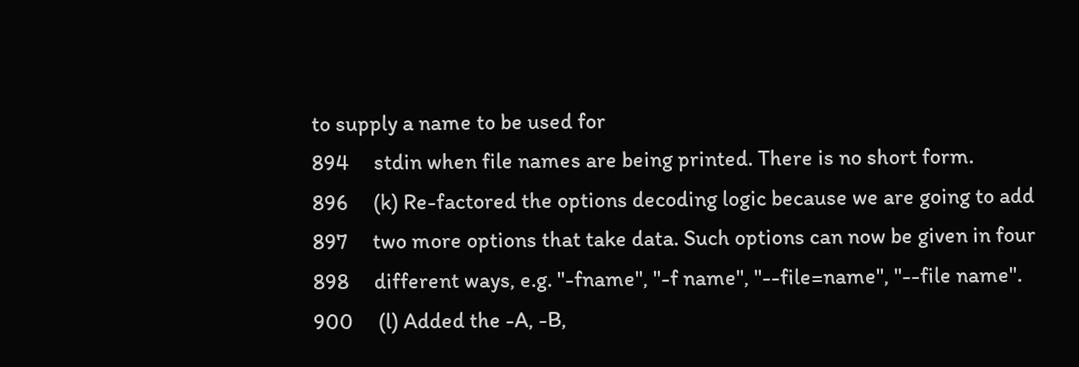to supply a name to be used for
894     stdin when file names are being printed. There is no short form.
896     (k) Re-factored the options decoding logic because we are going to add
897     two more options that take data. Such options can now be given in four
898     different ways, e.g. "-fname", "-f name", "--file=name", "--file name".
900     (l) Added the -A, -B,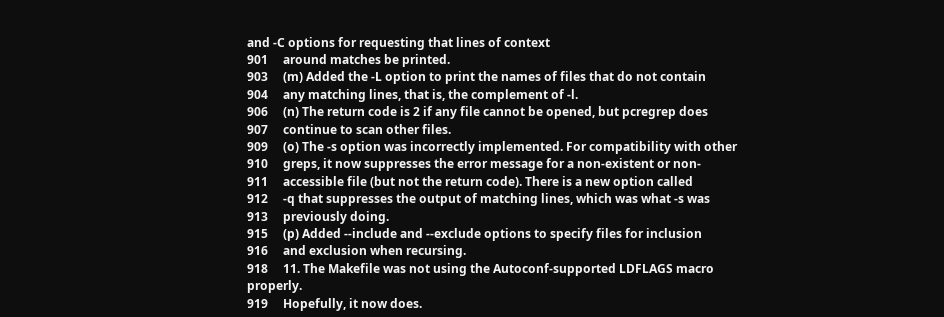and -C options for requesting that lines of context
901     around matches be printed.
903     (m) Added the -L option to print the names of files that do not contain
904     any matching lines, that is, the complement of -l.
906     (n) The return code is 2 if any file cannot be opened, but pcregrep does
907     continue to scan other files.
909     (o) The -s option was incorrectly implemented. For compatibility with other
910     greps, it now suppresses the error message for a non-existent or non-
911     accessible file (but not the return code). There is a new option called
912     -q that suppresses the output of matching lines, which was what -s was
913     previously doing.
915     (p) Added --include and --exclude options to specify files for inclusion
916     and exclusion when recursing.
918     11. The Makefile was not using the Autoconf-supported LDFLAGS macro properly.
919     Hopefully, it now does.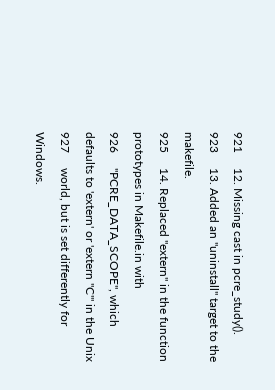921     12. Missing cast in pcre_study().
923     13. Added an "uninstall" target to the makefile.
925     14. Replaced "extern" in the function prototypes in Makefile.in with
926     "PCRE_DATA_SCOPE", which defaults to 'extern' or 'extern "C"' in the Unix
927     world, but is set differently for Windows.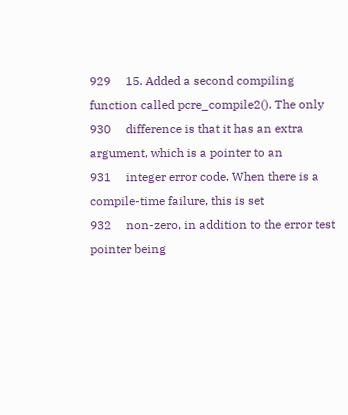929     15. Added a second compiling function called pcre_compile2(). The only
930     difference is that it has an extra argument, which is a pointer to an
931     integer error code. When there is a compile-time failure, this is set
932     non-zero, in addition to the error test pointer being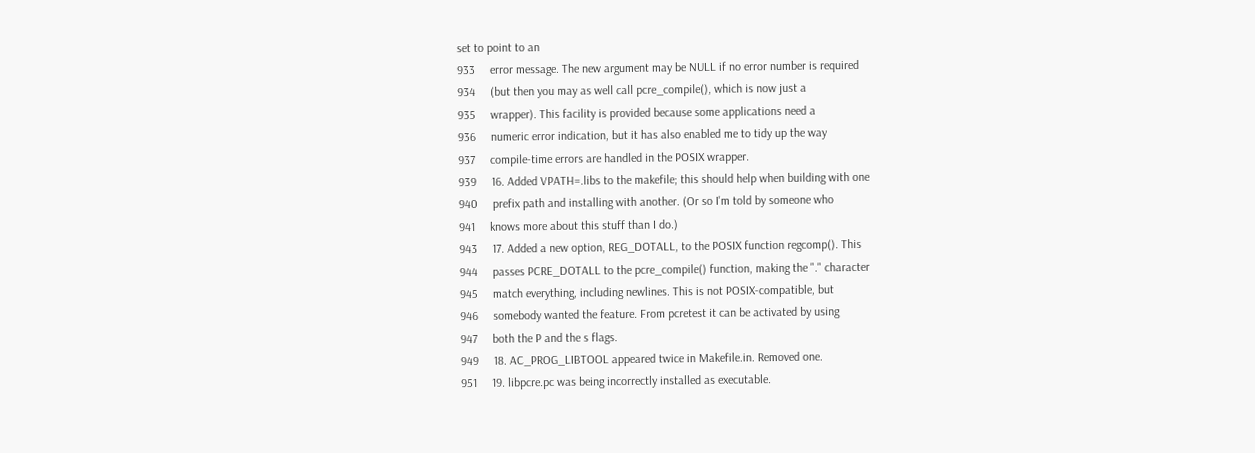set to point to an
933     error message. The new argument may be NULL if no error number is required
934     (but then you may as well call pcre_compile(), which is now just a
935     wrapper). This facility is provided because some applications need a
936     numeric error indication, but it has also enabled me to tidy up the way
937     compile-time errors are handled in the POSIX wrapper.
939     16. Added VPATH=.libs to the makefile; this should help when building with one
940     prefix path and installing with another. (Or so I'm told by someone who
941     knows more about this stuff than I do.)
943     17. Added a new option, REG_DOTALL, to the POSIX function regcomp(). This
944     passes PCRE_DOTALL to the pcre_compile() function, making the "." character
945     match everything, including newlines. This is not POSIX-compatible, but
946     somebody wanted the feature. From pcretest it can be activated by using
947     both the P and the s flags.
949     18. AC_PROG_LIBTOOL appeared twice in Makefile.in. Removed one.
951     19. libpcre.pc was being incorrectly installed as executable.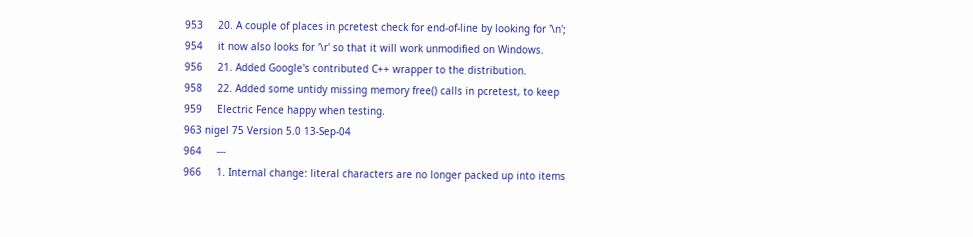953     20. A couple of places in pcretest check for end-of-line by looking for '\n';
954     it now also looks for '\r' so that it will work unmodified on Windows.
956     21. Added Google's contributed C++ wrapper to the distribution.
958     22. Added some untidy missing memory free() calls in pcretest, to keep
959     Electric Fence happy when testing.
963 nigel 75 Version 5.0 13-Sep-04
964     ---
966     1. Internal change: literal characters are no longer packed up into items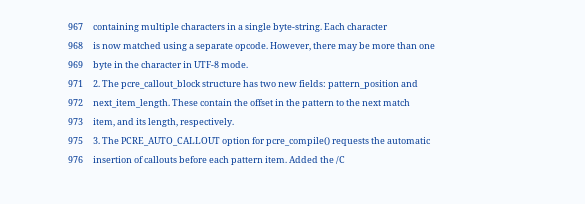967     containing multiple characters in a single byte-string. Each character
968     is now matched using a separate opcode. However, there may be more than one
969     byte in the character in UTF-8 mode.
971     2. The pcre_callout_block structure has two new fields: pattern_position and
972     next_item_length. These contain the offset in the pattern to the next match
973     item, and its length, respectively.
975     3. The PCRE_AUTO_CALLOUT option for pcre_compile() requests the automatic
976     insertion of callouts before each pattern item. Added the /C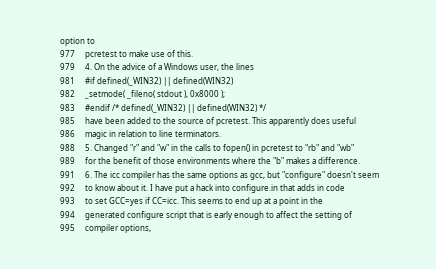option to
977     pcretest to make use of this.
979     4. On the advice of a Windows user, the lines
981     #if defined(_WIN32) || defined(WIN32)
982     _setmode( _fileno( stdout ), 0x8000 );
983     #endif /* defined(_WIN32) || defined(WIN32) */
985     have been added to the source of pcretest. This apparently does useful
986     magic in relation to line terminators.
988     5. Changed "r" and "w" in the calls to fopen() in pcretest to "rb" and "wb"
989     for the benefit of those environments where the "b" makes a difference.
991     6. The icc compiler has the same options as gcc, but "configure" doesn't seem
992     to know about it. I have put a hack into configure.in that adds in code
993     to set GCC=yes if CC=icc. This seems to end up at a point in the
994     generated configure script that is early enough to affect the setting of
995     compiler options,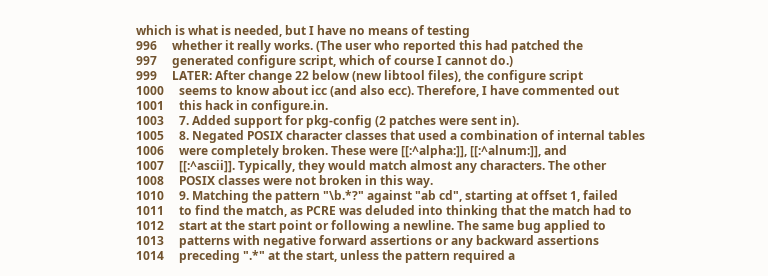which is what is needed, but I have no means of testing
996     whether it really works. (The user who reported this had patched the
997     generated configure script, which of course I cannot do.)
999     LATER: After change 22 below (new libtool files), the configure script
1000     seems to know about icc (and also ecc). Therefore, I have commented out
1001     this hack in configure.in.
1003     7. Added support for pkg-config (2 patches were sent in).
1005     8. Negated POSIX character classes that used a combination of internal tables
1006     were completely broken. These were [[:^alpha:]], [[:^alnum:]], and
1007     [[:^ascii]]. Typically, they would match almost any characters. The other
1008     POSIX classes were not broken in this way.
1010     9. Matching the pattern "\b.*?" against "ab cd", starting at offset 1, failed
1011     to find the match, as PCRE was deluded into thinking that the match had to
1012     start at the start point or following a newline. The same bug applied to
1013     patterns with negative forward assertions or any backward assertions
1014     preceding ".*" at the start, unless the pattern required a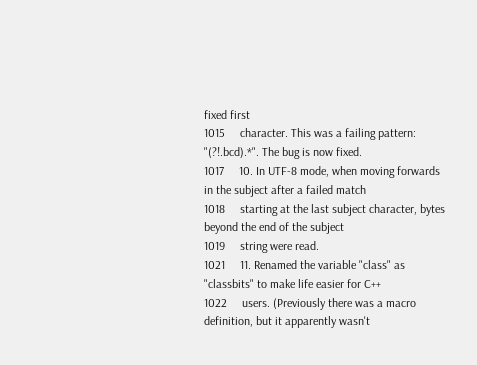fixed first
1015     character. This was a failing pattern: "(?!.bcd).*". The bug is now fixed.
1017     10. In UTF-8 mode, when moving forwards in the subject after a failed match
1018     starting at the last subject character, bytes beyond the end of the subject
1019     string were read.
1021     11. Renamed the variable "class" as "classbits" to make life easier for C++
1022     users. (Previously there was a macro definition, but it apparently wasn't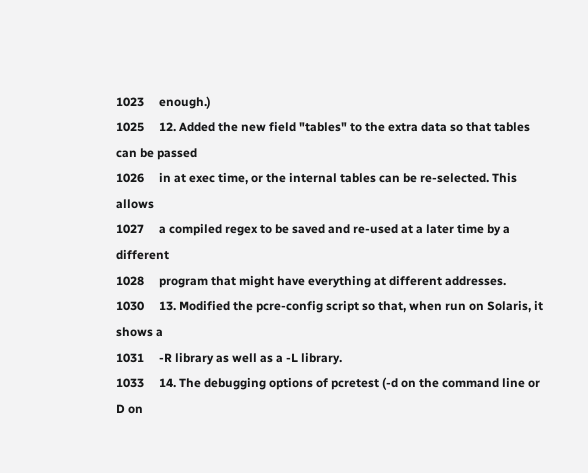1023     enough.)
1025     12. Added the new field "tables" to the extra data so that tables can be passed
1026     in at exec time, or the internal tables can be re-selected. This allows
1027     a compiled regex to be saved and re-used at a later time by a different
1028     program that might have everything at different addresses.
1030     13. Modified the pcre-config script so that, when run on Solaris, it shows a
1031     -R library as well as a -L library.
1033     14. The debugging options of pcretest (-d on the command line or D on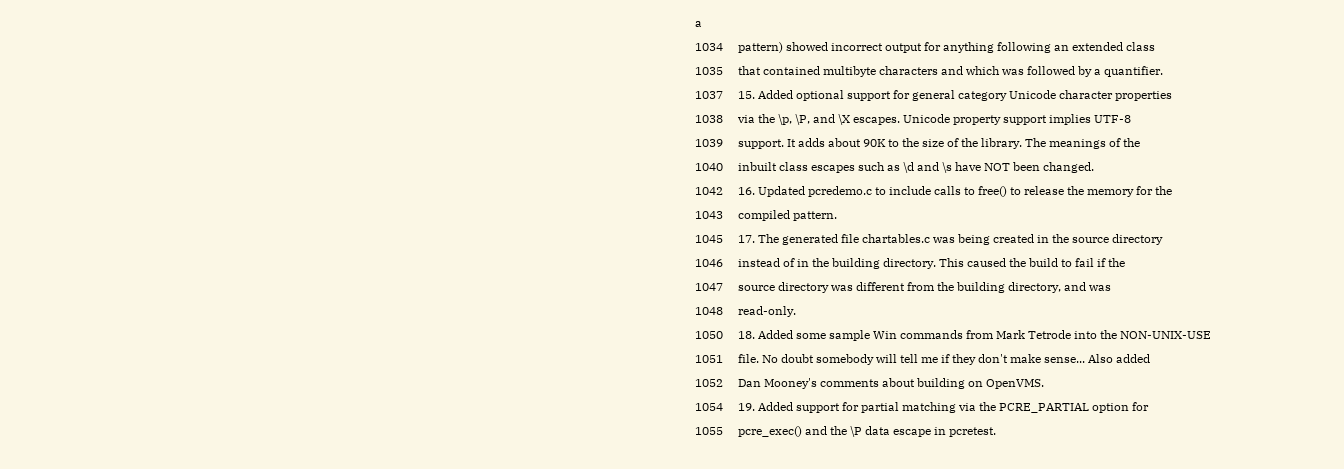a
1034     pattern) showed incorrect output for anything following an extended class
1035     that contained multibyte characters and which was followed by a quantifier.
1037     15. Added optional support for general category Unicode character properties
1038     via the \p, \P, and \X escapes. Unicode property support implies UTF-8
1039     support. It adds about 90K to the size of the library. The meanings of the
1040     inbuilt class escapes such as \d and \s have NOT been changed.
1042     16. Updated pcredemo.c to include calls to free() to release the memory for the
1043     compiled pattern.
1045     17. The generated file chartables.c was being created in the source directory
1046     instead of in the building directory. This caused the build to fail if the
1047     source directory was different from the building directory, and was
1048     read-only.
1050     18. Added some sample Win commands from Mark Tetrode into the NON-UNIX-USE
1051     file. No doubt somebody will tell me if they don't make sense... Also added
1052     Dan Mooney's comments about building on OpenVMS.
1054     19. Added support for partial matching via the PCRE_PARTIAL option for
1055     pcre_exec() and the \P data escape in pcretest.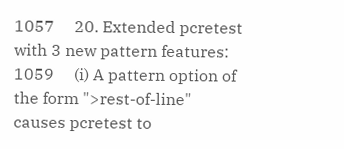1057     20. Extended pcretest with 3 new pattern features:
1059     (i) A pattern option of the form ">rest-of-line" causes pcretest to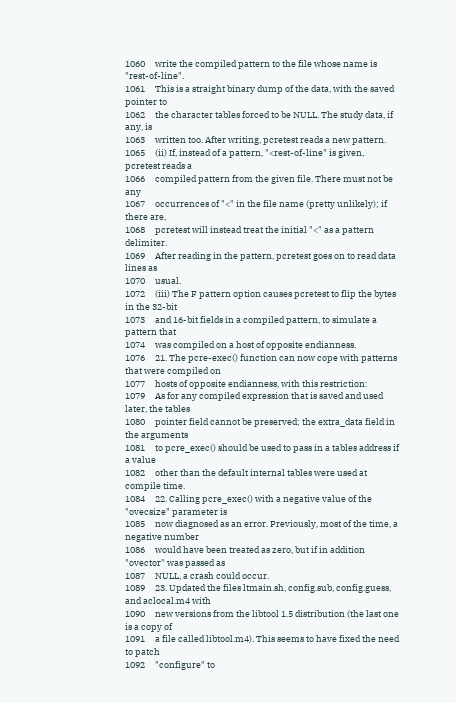1060     write the compiled pattern to the file whose name is "rest-of-line".
1061     This is a straight binary dump of the data, with the saved pointer to
1062     the character tables forced to be NULL. The study data, if any, is
1063     written too. After writing, pcretest reads a new pattern.
1065     (ii) If, instead of a pattern, "<rest-of-line" is given, pcretest reads a
1066     compiled pattern from the given file. There must not be any
1067     occurrences of "<" in the file name (pretty unlikely); if there are,
1068     pcretest will instead treat the initial "<" as a pattern delimiter.
1069     After reading in the pattern, pcretest goes on to read data lines as
1070     usual.
1072     (iii) The F pattern option causes pcretest to flip the bytes in the 32-bit
1073     and 16-bit fields in a compiled pattern, to simulate a pattern that
1074     was compiled on a host of opposite endianness.
1076     21. The pcre-exec() function can now cope with patterns that were compiled on
1077     hosts of opposite endianness, with this restriction:
1079     As for any compiled expression that is saved and used later, the tables
1080     pointer field cannot be preserved; the extra_data field in the arguments
1081     to pcre_exec() should be used to pass in a tables address if a value
1082     other than the default internal tables were used at compile time.
1084     22. Calling pcre_exec() with a negative value of the "ovecsize" parameter is
1085     now diagnosed as an error. Previously, most of the time, a negative number
1086     would have been treated as zero, but if in addition "ovector" was passed as
1087     NULL, a crash could occur.
1089     23. Updated the files ltmain.sh, config.sub, config.guess, and aclocal.m4 with
1090     new versions from the libtool 1.5 distribution (the last one is a copy of
1091     a file called libtool.m4). This seems to have fixed the need to patch
1092     "configure" to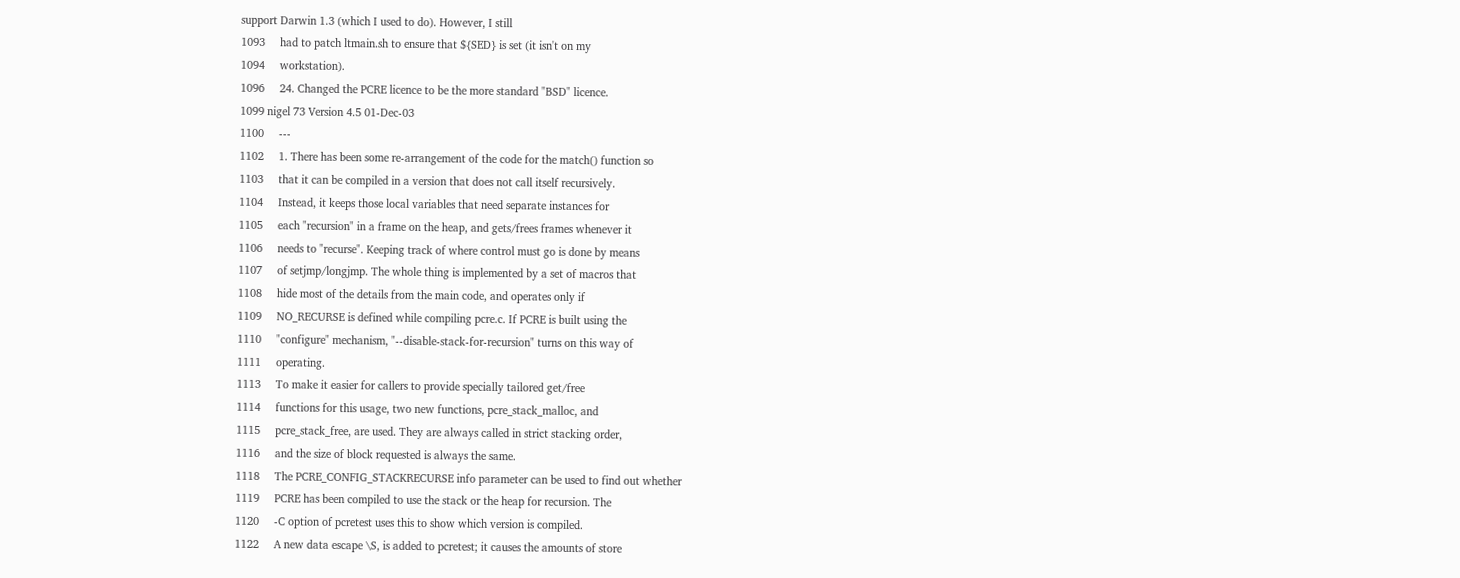support Darwin 1.3 (which I used to do). However, I still
1093     had to patch ltmain.sh to ensure that ${SED} is set (it isn't on my
1094     workstation).
1096     24. Changed the PCRE licence to be the more standard "BSD" licence.
1099 nigel 73 Version 4.5 01-Dec-03
1100     ---
1102     1. There has been some re-arrangement of the code for the match() function so
1103     that it can be compiled in a version that does not call itself recursively.
1104     Instead, it keeps those local variables that need separate instances for
1105     each "recursion" in a frame on the heap, and gets/frees frames whenever it
1106     needs to "recurse". Keeping track of where control must go is done by means
1107     of setjmp/longjmp. The whole thing is implemented by a set of macros that
1108     hide most of the details from the main code, and operates only if
1109     NO_RECURSE is defined while compiling pcre.c. If PCRE is built using the
1110     "configure" mechanism, "--disable-stack-for-recursion" turns on this way of
1111     operating.
1113     To make it easier for callers to provide specially tailored get/free
1114     functions for this usage, two new functions, pcre_stack_malloc, and
1115     pcre_stack_free, are used. They are always called in strict stacking order,
1116     and the size of block requested is always the same.
1118     The PCRE_CONFIG_STACKRECURSE info parameter can be used to find out whether
1119     PCRE has been compiled to use the stack or the heap for recursion. The
1120     -C option of pcretest uses this to show which version is compiled.
1122     A new data escape \S, is added to pcretest; it causes the amounts of store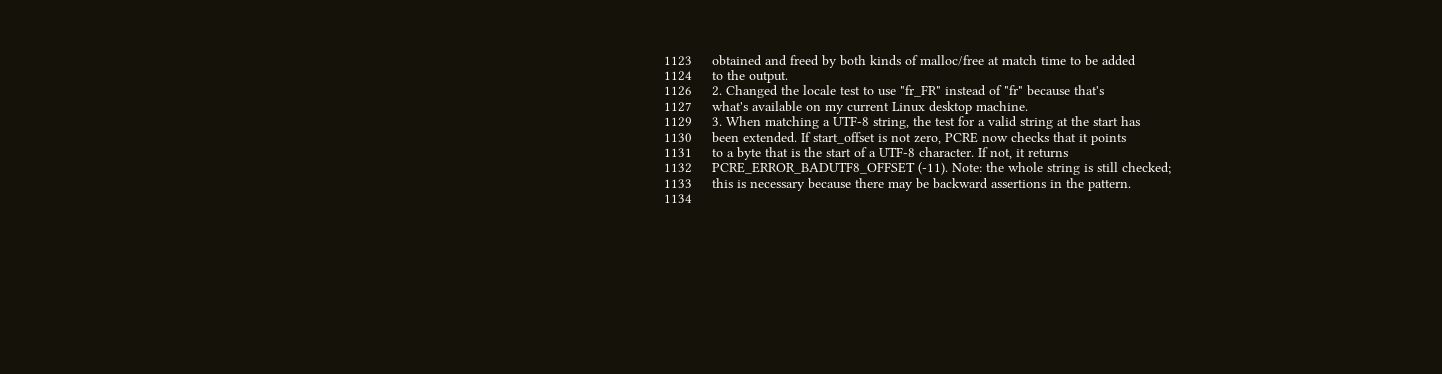1123     obtained and freed by both kinds of malloc/free at match time to be added
1124     to the output.
1126     2. Changed the locale test to use "fr_FR" instead of "fr" because that's
1127     what's available on my current Linux desktop machine.
1129     3. When matching a UTF-8 string, the test for a valid string at the start has
1130     been extended. If start_offset is not zero, PCRE now checks that it points
1131     to a byte that is the start of a UTF-8 character. If not, it returns
1132     PCRE_ERROR_BADUTF8_OFFSET (-11). Note: the whole string is still checked;
1133     this is necessary because there may be backward assertions in the pattern.
1134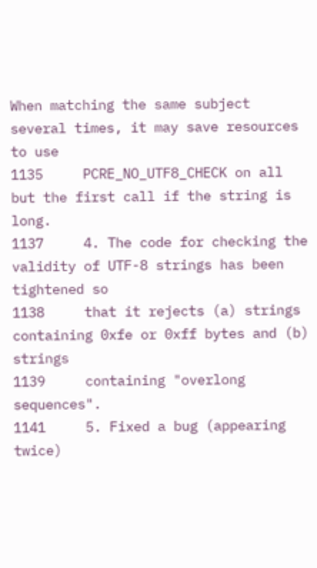When matching the same subject several times, it may save resources to use
1135     PCRE_NO_UTF8_CHECK on all but the first call if the string is long.
1137     4. The code for checking the validity of UTF-8 strings has been tightened so
1138     that it rejects (a) strings containing 0xfe or 0xff bytes and (b) strings
1139     containing "overlong sequences".
1141     5. Fixed a bug (appearing twice)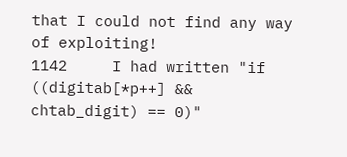that I could not find any way of exploiting!
1142     I had written "if ((digitab[*p++] && chtab_digit) == 0)"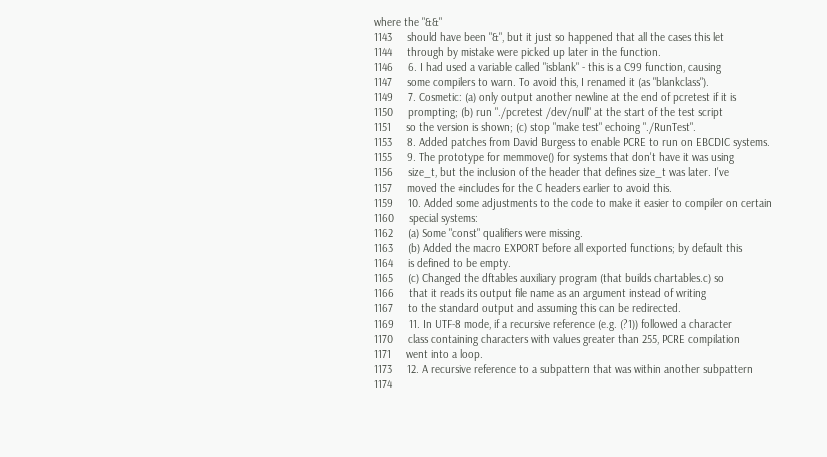where the "&&"
1143     should have been "&", but it just so happened that all the cases this let
1144     through by mistake were picked up later in the function.
1146     6. I had used a variable called "isblank" - this is a C99 function, causing
1147     some compilers to warn. To avoid this, I renamed it (as "blankclass").
1149     7. Cosmetic: (a) only output another newline at the end of pcretest if it is
1150     prompting; (b) run "./pcretest /dev/null" at the start of the test script
1151     so the version is shown; (c) stop "make test" echoing "./RunTest".
1153     8. Added patches from David Burgess to enable PCRE to run on EBCDIC systems.
1155     9. The prototype for memmove() for systems that don't have it was using
1156     size_t, but the inclusion of the header that defines size_t was later. I've
1157     moved the #includes for the C headers earlier to avoid this.
1159     10. Added some adjustments to the code to make it easier to compiler on certain
1160     special systems:
1162     (a) Some "const" qualifiers were missing.
1163     (b) Added the macro EXPORT before all exported functions; by default this
1164     is defined to be empty.
1165     (c) Changed the dftables auxiliary program (that builds chartables.c) so
1166     that it reads its output file name as an argument instead of writing
1167     to the standard output and assuming this can be redirected.
1169     11. In UTF-8 mode, if a recursive reference (e.g. (?1)) followed a character
1170     class containing characters with values greater than 255, PCRE compilation
1171     went into a loop.
1173     12. A recursive reference to a subpattern that was within another subpattern
1174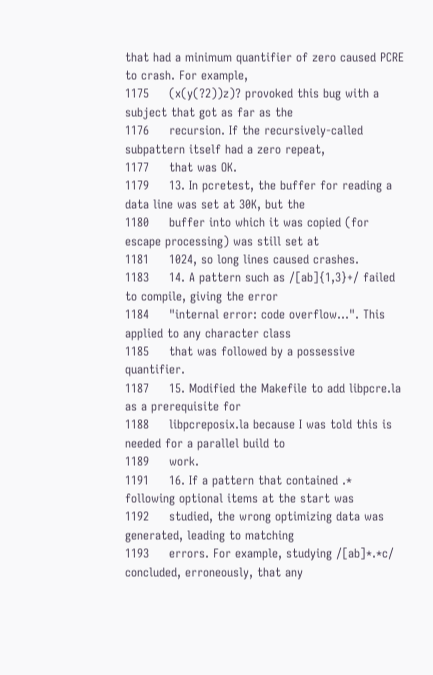that had a minimum quantifier of zero caused PCRE to crash. For example,
1175     (x(y(?2))z)? provoked this bug with a subject that got as far as the
1176     recursion. If the recursively-called subpattern itself had a zero repeat,
1177     that was OK.
1179     13. In pcretest, the buffer for reading a data line was set at 30K, but the
1180     buffer into which it was copied (for escape processing) was still set at
1181     1024, so long lines caused crashes.
1183     14. A pattern such as /[ab]{1,3}+/ failed to compile, giving the error
1184     "internal error: code overflow...". This applied to any character class
1185     that was followed by a possessive quantifier.
1187     15. Modified the Makefile to add libpcre.la as a prerequisite for
1188     libpcreposix.la because I was told this is needed for a parallel build to
1189     work.
1191     16. If a pattern that contained .* following optional items at the start was
1192     studied, the wrong optimizing data was generated, leading to matching
1193     errors. For example, studying /[ab]*.*c/ concluded, erroneously, that any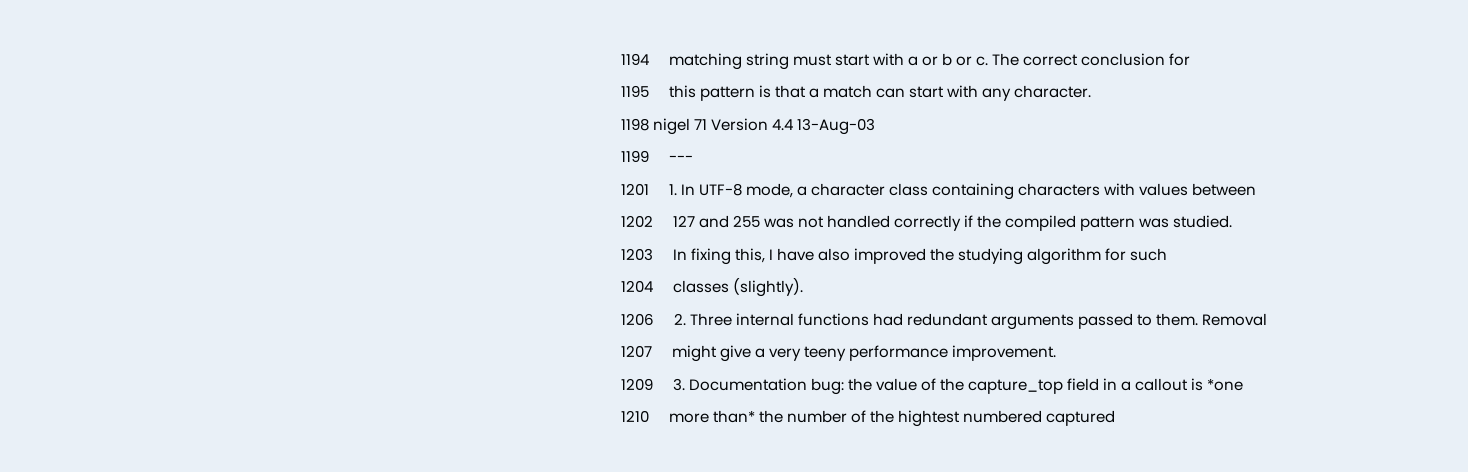1194     matching string must start with a or b or c. The correct conclusion for
1195     this pattern is that a match can start with any character.
1198 nigel 71 Version 4.4 13-Aug-03
1199     ---
1201     1. In UTF-8 mode, a character class containing characters with values between
1202     127 and 255 was not handled correctly if the compiled pattern was studied.
1203     In fixing this, I have also improved the studying algorithm for such
1204     classes (slightly).
1206     2. Three internal functions had redundant arguments passed to them. Removal
1207     might give a very teeny performance improvement.
1209     3. Documentation bug: the value of the capture_top field in a callout is *one
1210     more than* the number of the hightest numbered captured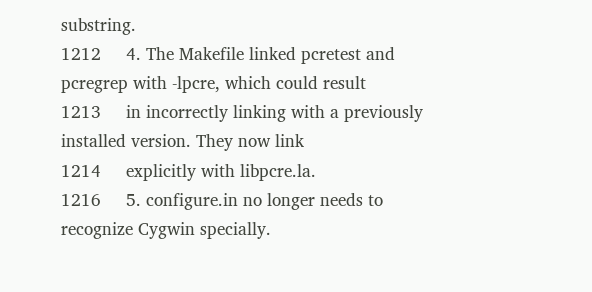substring.
1212     4. The Makefile linked pcretest and pcregrep with -lpcre, which could result
1213     in incorrectly linking with a previously installed version. They now link
1214     explicitly with libpcre.la.
1216     5. configure.in no longer needs to recognize Cygwin specially.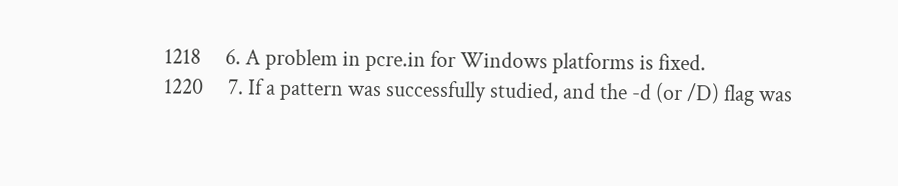1218     6. A problem in pcre.in for Windows platforms is fixed.
1220     7. If a pattern was successfully studied, and the -d (or /D) flag was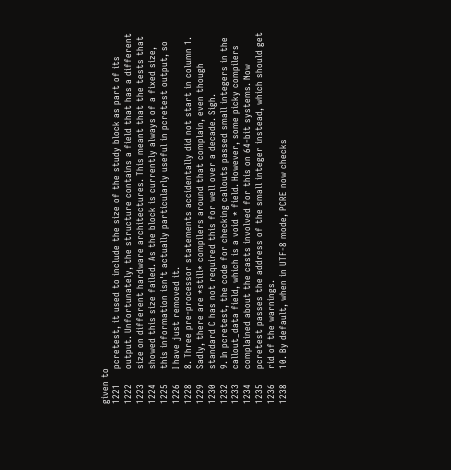given to
1221     pcretest, it used to include the size of the study block as part of its
1222     output. Unfortunately, the structure contains a field that has a different
1223     size on different hardware architectures. This meant that the tests that
1224     showed this size failed. As the block is currently always of a fixed size,
1225     this information isn't actually particularly useful in pcretest output, so
1226     I have just removed it.
1228     8. Three pre-processor statements accidentally did not start in column 1.
1229     Sadly, there are *still* compilers around that complain, even though
1230     standard C has not required this for well over a decade. Sigh.
1232     9. In pcretest, the code for checking callouts passed small integers in the
1233     callout_data field, which is a void * field. However, some picky compilers
1234     complained about the casts involved for this on 64-bit systems. Now
1235     pcretest passes the address of the small integer instead, which should get
1236     rid of the warnings.
1238     10. By default, when in UTF-8 mode, PCRE now checks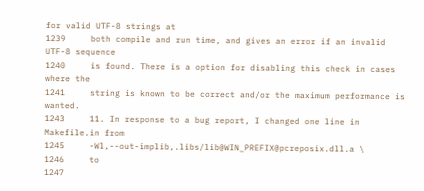for valid UTF-8 strings at
1239     both compile and run time, and gives an error if an invalid UTF-8 sequence
1240     is found. There is a option for disabling this check in cases where the
1241     string is known to be correct and/or the maximum performance is wanted.
1243     11. In response to a bug report, I changed one line in Makefile.in from
1245     -Wl,--out-implib,.libs/lib@WIN_PREFIX@pcreposix.dll.a \
1246     to
1247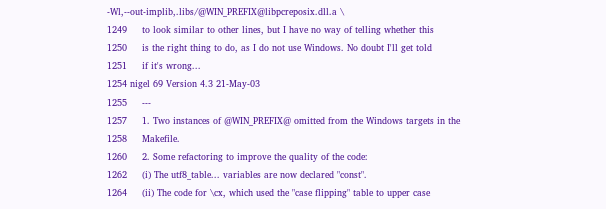-Wl,--out-implib,.libs/@WIN_PREFIX@libpcreposix.dll.a \
1249     to look similar to other lines, but I have no way of telling whether this
1250     is the right thing to do, as I do not use Windows. No doubt I'll get told
1251     if it's wrong...
1254 nigel 69 Version 4.3 21-May-03
1255     ---
1257     1. Two instances of @WIN_PREFIX@ omitted from the Windows targets in the
1258     Makefile.
1260     2. Some refactoring to improve the quality of the code:
1262     (i) The utf8_table... variables are now declared "const".
1264     (ii) The code for \cx, which used the "case flipping" table to upper case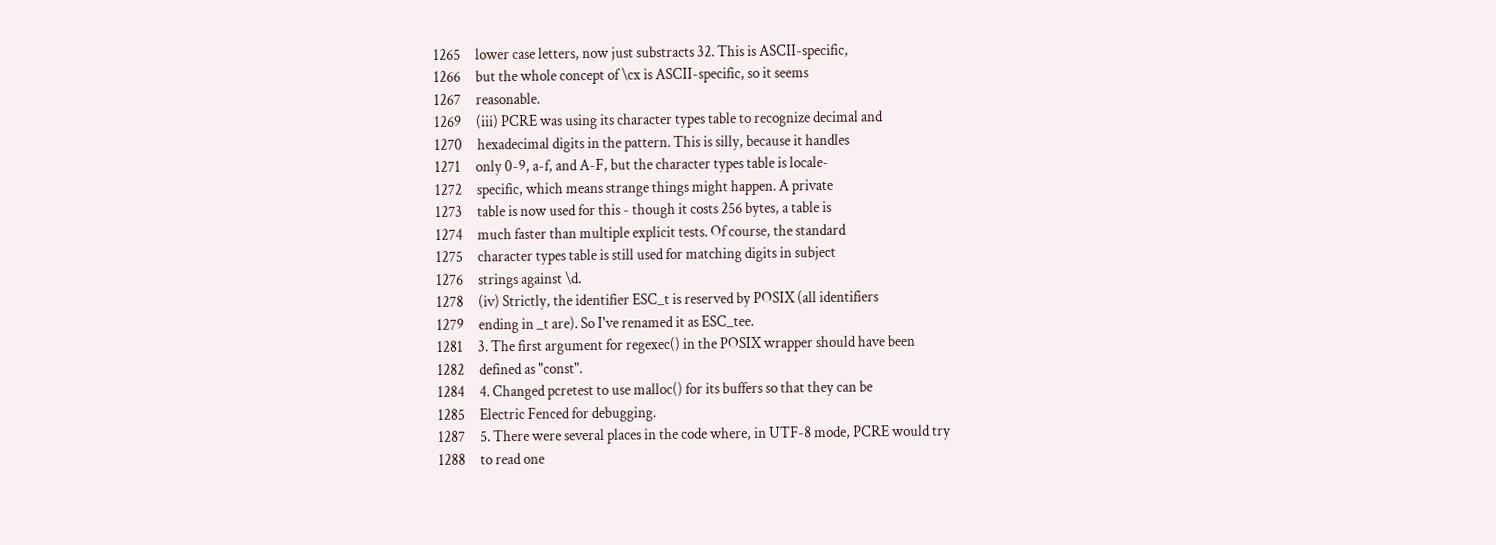1265     lower case letters, now just substracts 32. This is ASCII-specific,
1266     but the whole concept of \cx is ASCII-specific, so it seems
1267     reasonable.
1269     (iii) PCRE was using its character types table to recognize decimal and
1270     hexadecimal digits in the pattern. This is silly, because it handles
1271     only 0-9, a-f, and A-F, but the character types table is locale-
1272     specific, which means strange things might happen. A private
1273     table is now used for this - though it costs 256 bytes, a table is
1274     much faster than multiple explicit tests. Of course, the standard
1275     character types table is still used for matching digits in subject
1276     strings against \d.
1278     (iv) Strictly, the identifier ESC_t is reserved by POSIX (all identifiers
1279     ending in _t are). So I've renamed it as ESC_tee.
1281     3. The first argument for regexec() in the POSIX wrapper should have been
1282     defined as "const".
1284     4. Changed pcretest to use malloc() for its buffers so that they can be
1285     Electric Fenced for debugging.
1287     5. There were several places in the code where, in UTF-8 mode, PCRE would try
1288     to read one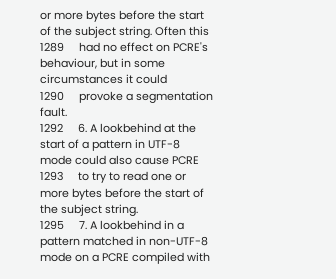or more bytes before the start of the subject string. Often this
1289     had no effect on PCRE's behaviour, but in some circumstances it could
1290     provoke a segmentation fault.
1292     6. A lookbehind at the start of a pattern in UTF-8 mode could also cause PCRE
1293     to try to read one or more bytes before the start of the subject string.
1295     7. A lookbehind in a pattern matched in non-UTF-8 mode on a PCRE compiled with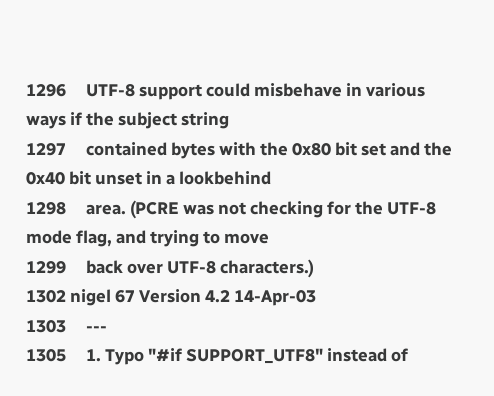1296     UTF-8 support could misbehave in various ways if the subject string
1297     contained bytes with the 0x80 bit set and the 0x40 bit unset in a lookbehind
1298     area. (PCRE was not checking for the UTF-8 mode flag, and trying to move
1299     back over UTF-8 characters.)
1302 nigel 67 Version 4.2 14-Apr-03
1303     ---
1305     1. Typo "#if SUPPORT_UTF8" instead of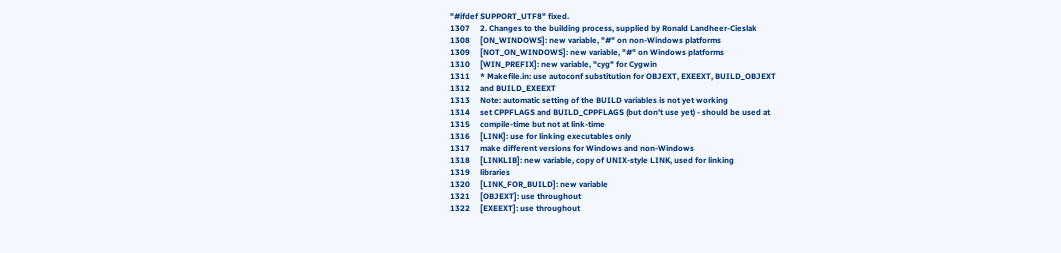"#ifdef SUPPORT_UTF8" fixed.
1307     2. Changes to the building process, supplied by Ronald Landheer-Cieslak
1308     [ON_WINDOWS]: new variable, "#" on non-Windows platforms
1309     [NOT_ON_WINDOWS]: new variable, "#" on Windows platforms
1310     [WIN_PREFIX]: new variable, "cyg" for Cygwin
1311     * Makefile.in: use autoconf substitution for OBJEXT, EXEEXT, BUILD_OBJEXT
1312     and BUILD_EXEEXT
1313     Note: automatic setting of the BUILD variables is not yet working
1314     set CPPFLAGS and BUILD_CPPFLAGS (but don't use yet) - should be used at
1315     compile-time but not at link-time
1316     [LINK]: use for linking executables only
1317     make different versions for Windows and non-Windows
1318     [LINKLIB]: new variable, copy of UNIX-style LINK, used for linking
1319     libraries
1320     [LINK_FOR_BUILD]: new variable
1321     [OBJEXT]: use throughout
1322     [EXEEXT]: use throughout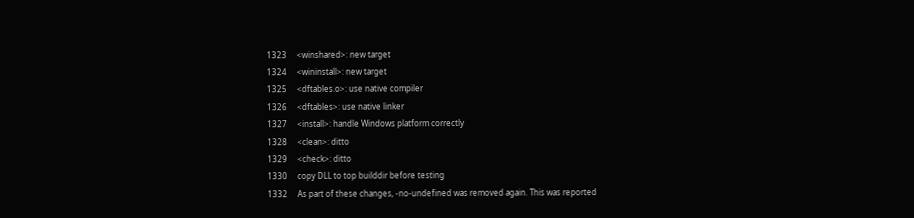1323     <winshared>: new target
1324     <wininstall>: new target
1325     <dftables.o>: use native compiler
1326     <dftables>: use native linker
1327     <install>: handle Windows platform correctly
1328     <clean>: ditto
1329     <check>: ditto
1330     copy DLL to top builddir before testing
1332     As part of these changes, -no-undefined was removed again. This was reported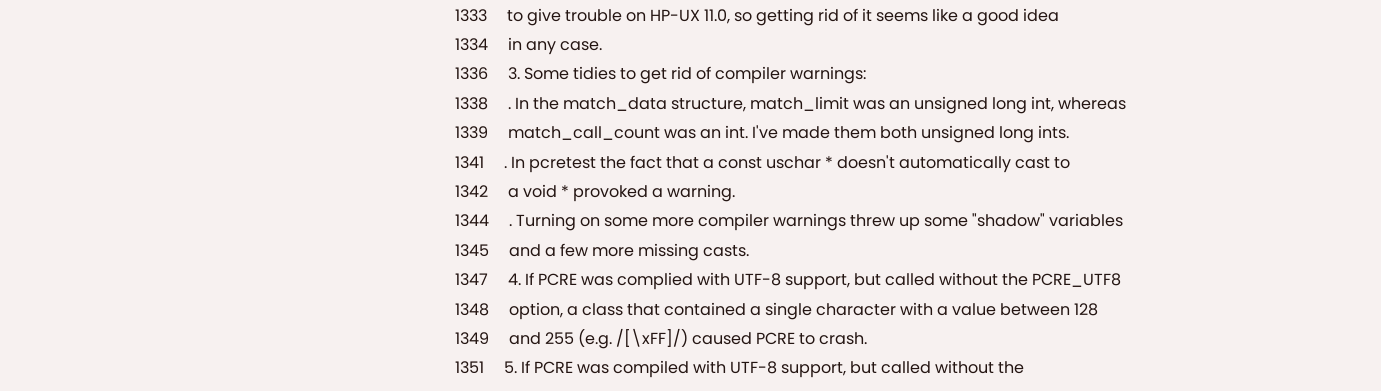1333     to give trouble on HP-UX 11.0, so getting rid of it seems like a good idea
1334     in any case.
1336     3. Some tidies to get rid of compiler warnings:
1338     . In the match_data structure, match_limit was an unsigned long int, whereas
1339     match_call_count was an int. I've made them both unsigned long ints.
1341     . In pcretest the fact that a const uschar * doesn't automatically cast to
1342     a void * provoked a warning.
1344     . Turning on some more compiler warnings threw up some "shadow" variables
1345     and a few more missing casts.
1347     4. If PCRE was complied with UTF-8 support, but called without the PCRE_UTF8
1348     option, a class that contained a single character with a value between 128
1349     and 255 (e.g. /[\xFF]/) caused PCRE to crash.
1351     5. If PCRE was compiled with UTF-8 support, but called without the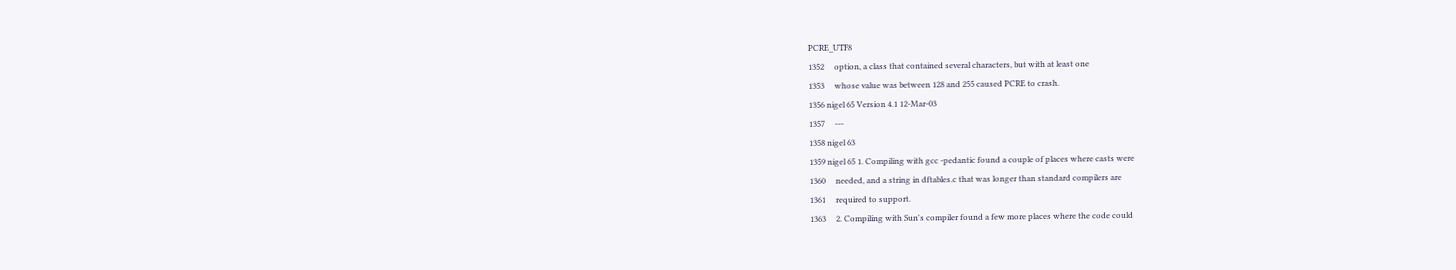PCRE_UTF8
1352     option, a class that contained several characters, but with at least one
1353     whose value was between 128 and 255 caused PCRE to crash.
1356 nigel 65 Version 4.1 12-Mar-03
1357     ---
1358 nigel 63
1359 nigel 65 1. Compiling with gcc -pedantic found a couple of places where casts were
1360     needed, and a string in dftables.c that was longer than standard compilers are
1361     required to support.
1363     2. Compiling with Sun's compiler found a few more places where the code could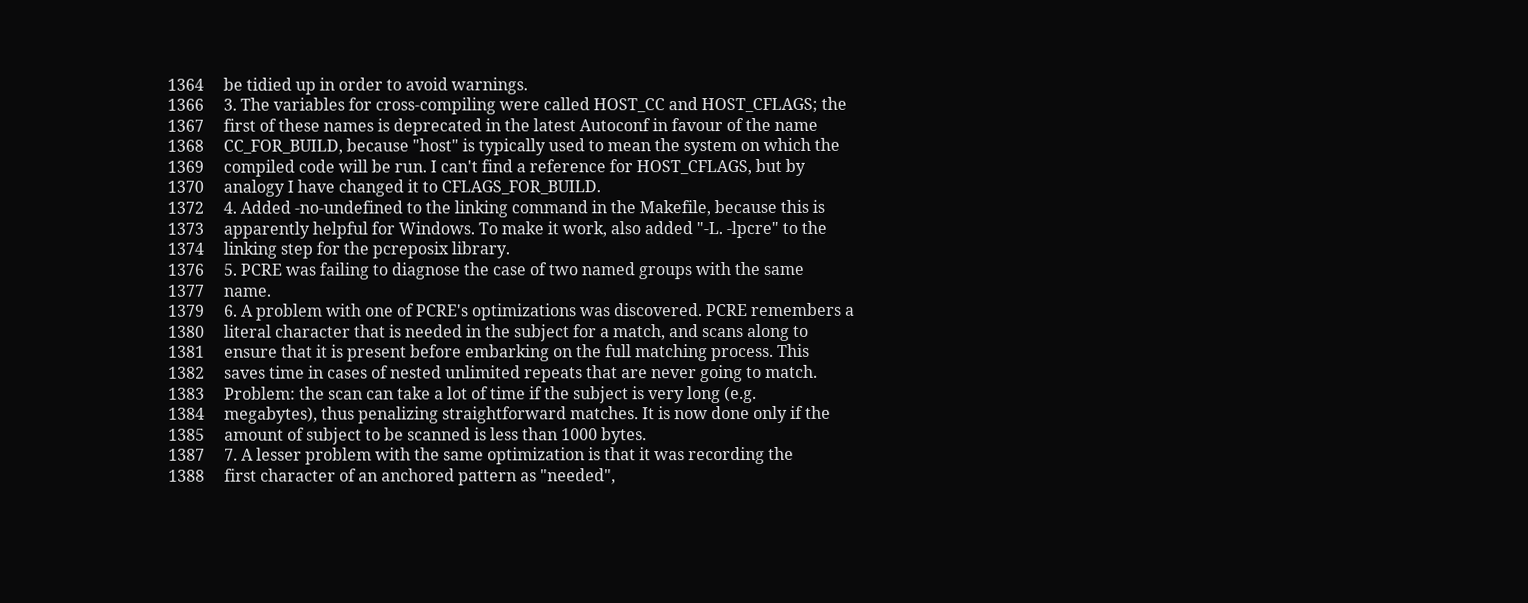1364     be tidied up in order to avoid warnings.
1366     3. The variables for cross-compiling were called HOST_CC and HOST_CFLAGS; the
1367     first of these names is deprecated in the latest Autoconf in favour of the name
1368     CC_FOR_BUILD, because "host" is typically used to mean the system on which the
1369     compiled code will be run. I can't find a reference for HOST_CFLAGS, but by
1370     analogy I have changed it to CFLAGS_FOR_BUILD.
1372     4. Added -no-undefined to the linking command in the Makefile, because this is
1373     apparently helpful for Windows. To make it work, also added "-L. -lpcre" to the
1374     linking step for the pcreposix library.
1376     5. PCRE was failing to diagnose the case of two named groups with the same
1377     name.
1379     6. A problem with one of PCRE's optimizations was discovered. PCRE remembers a
1380     literal character that is needed in the subject for a match, and scans along to
1381     ensure that it is present before embarking on the full matching process. This
1382     saves time in cases of nested unlimited repeats that are never going to match.
1383     Problem: the scan can take a lot of time if the subject is very long (e.g.
1384     megabytes), thus penalizing straightforward matches. It is now done only if the
1385     amount of subject to be scanned is less than 1000 bytes.
1387     7. A lesser problem with the same optimization is that it was recording the
1388     first character of an anchored pattern as "needed",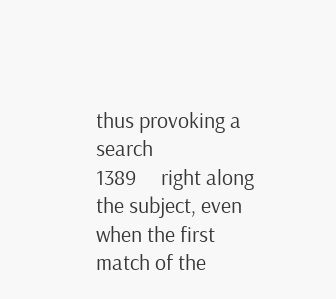thus provoking a search
1389     right along the subject, even when the first match of the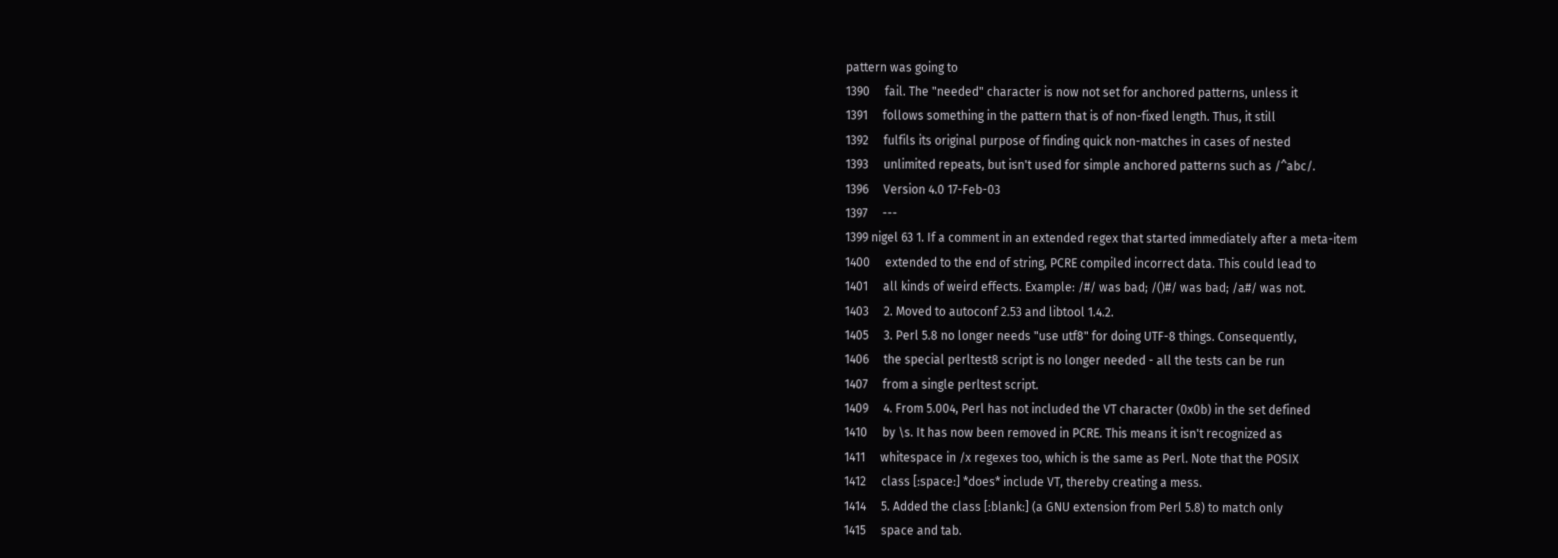pattern was going to
1390     fail. The "needed" character is now not set for anchored patterns, unless it
1391     follows something in the pattern that is of non-fixed length. Thus, it still
1392     fulfils its original purpose of finding quick non-matches in cases of nested
1393     unlimited repeats, but isn't used for simple anchored patterns such as /^abc/.
1396     Version 4.0 17-Feb-03
1397     ---
1399 nigel 63 1. If a comment in an extended regex that started immediately after a meta-item
1400     extended to the end of string, PCRE compiled incorrect data. This could lead to
1401     all kinds of weird effects. Example: /#/ was bad; /()#/ was bad; /a#/ was not.
1403     2. Moved to autoconf 2.53 and libtool 1.4.2.
1405     3. Perl 5.8 no longer needs "use utf8" for doing UTF-8 things. Consequently,
1406     the special perltest8 script is no longer needed - all the tests can be run
1407     from a single perltest script.
1409     4. From 5.004, Perl has not included the VT character (0x0b) in the set defined
1410     by \s. It has now been removed in PCRE. This means it isn't recognized as
1411     whitespace in /x regexes too, which is the same as Perl. Note that the POSIX
1412     class [:space:] *does* include VT, thereby creating a mess.
1414     5. Added the class [:blank:] (a GNU extension from Perl 5.8) to match only
1415     space and tab.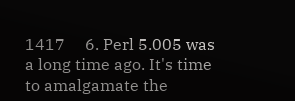1417     6. Perl 5.005 was a long time ago. It's time to amalgamate the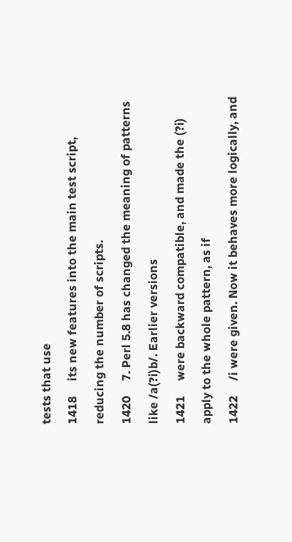tests that use
1418     its new features into the main test script, reducing the number of scripts.
1420     7. Perl 5.8 has changed the meaning of patterns like /a(?i)b/. Earlier versions
1421     were backward compatible, and made the (?i) apply to the whole pattern, as if
1422     /i were given. Now it behaves more logically, and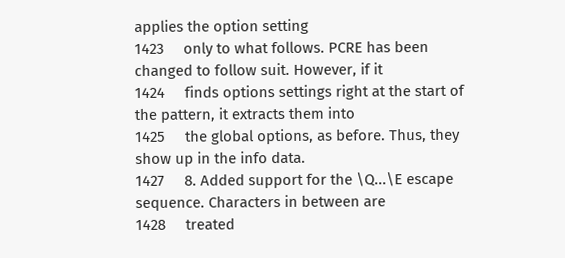applies the option setting
1423     only to what follows. PCRE has been changed to follow suit. However, if it
1424     finds options settings right at the start of the pattern, it extracts them into
1425     the global options, as before. Thus, they show up in the info data.
1427     8. Added support for the \Q...\E escape sequence. Characters in between are
1428     treated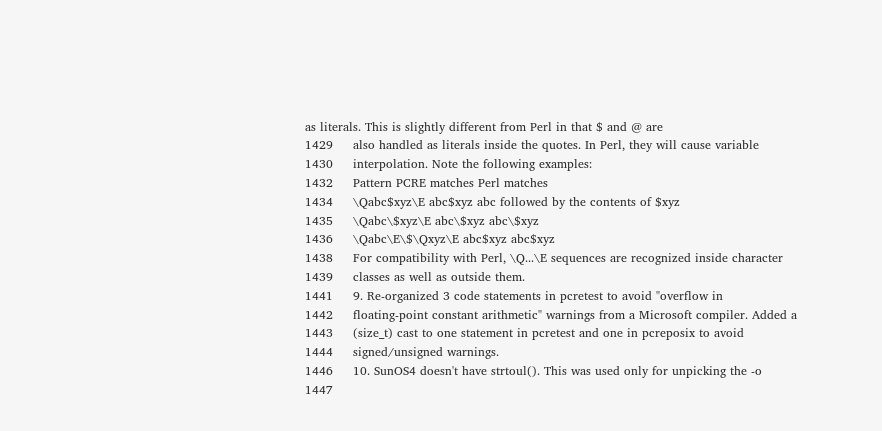as literals. This is slightly different from Perl in that $ and @ are
1429     also handled as literals inside the quotes. In Perl, they will cause variable
1430     interpolation. Note the following examples:
1432     Pattern PCRE matches Perl matches
1434     \Qabc$xyz\E abc$xyz abc followed by the contents of $xyz
1435     \Qabc\$xyz\E abc\$xyz abc\$xyz
1436     \Qabc\E\$\Qxyz\E abc$xyz abc$xyz
1438     For compatibility with Perl, \Q...\E sequences are recognized inside character
1439     classes as well as outside them.
1441     9. Re-organized 3 code statements in pcretest to avoid "overflow in
1442     floating-point constant arithmetic" warnings from a Microsoft compiler. Added a
1443     (size_t) cast to one statement in pcretest and one in pcreposix to avoid
1444     signed/unsigned warnings.
1446     10. SunOS4 doesn't have strtoul(). This was used only for unpicking the -o
1447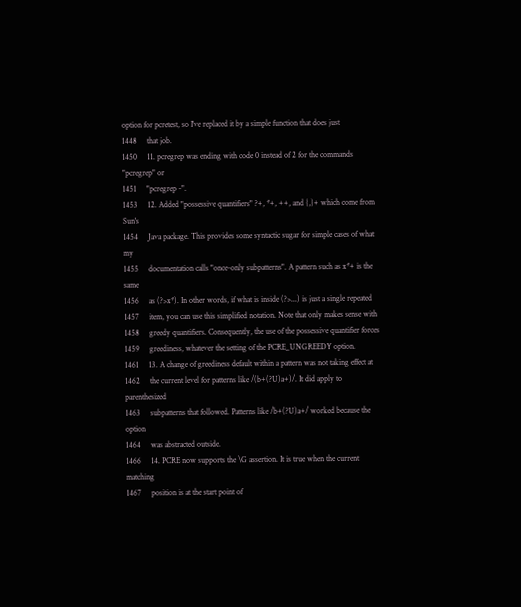option for pcretest, so I've replaced it by a simple function that does just
1448     that job.
1450     11. pcregrep was ending with code 0 instead of 2 for the commands "pcregrep" or
1451     "pcregrep -".
1453     12. Added "possessive quantifiers" ?+, *+, ++, and {,}+ which come from Sun's
1454     Java package. This provides some syntactic sugar for simple cases of what my
1455     documentation calls "once-only subpatterns". A pattern such as x*+ is the same
1456     as (?>x*). In other words, if what is inside (?>...) is just a single repeated
1457     item, you can use this simplified notation. Note that only makes sense with
1458     greedy quantifiers. Consequently, the use of the possessive quantifier forces
1459     greediness, whatever the setting of the PCRE_UNGREEDY option.
1461     13. A change of greediness default within a pattern was not taking effect at
1462     the current level for patterns like /(b+(?U)a+)/. It did apply to parenthesized
1463     subpatterns that followed. Patterns like /b+(?U)a+/ worked because the option
1464     was abstracted outside.
1466     14. PCRE now supports the \G assertion. It is true when the current matching
1467     position is at the start point of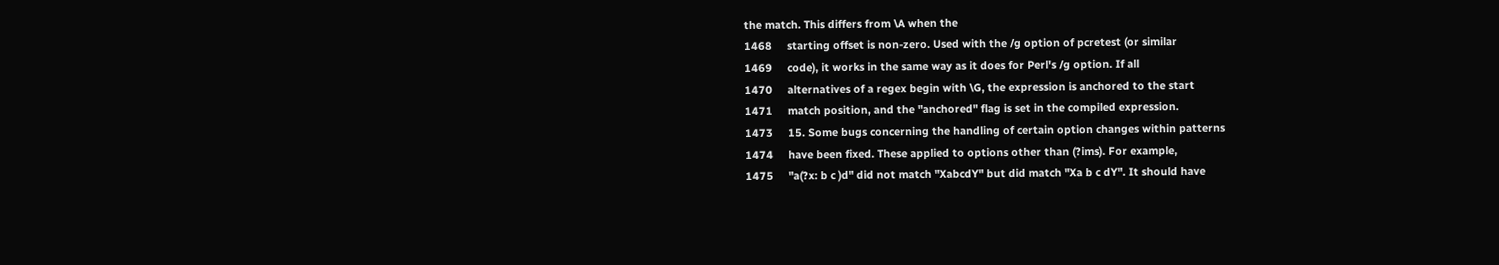the match. This differs from \A when the
1468     starting offset is non-zero. Used with the /g option of pcretest (or similar
1469     code), it works in the same way as it does for Perl's /g option. If all
1470     alternatives of a regex begin with \G, the expression is anchored to the start
1471     match position, and the "anchored" flag is set in the compiled expression.
1473     15. Some bugs concerning the handling of certain option changes within patterns
1474     have been fixed. These applied to options other than (?ims). For example,
1475     "a(?x: b c )d" did not match "XabcdY" but did match "Xa b c dY". It should have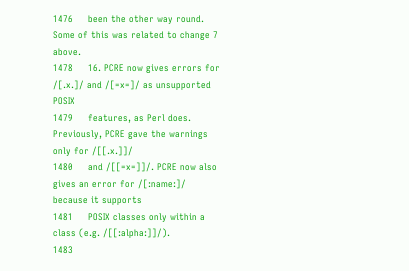1476     been the other way round. Some of this was related to change 7 above.
1478     16. PCRE now gives errors for /[.x.]/ and /[=x=]/ as unsupported POSIX
1479     features, as Perl does. Previously, PCRE gave the warnings only for /[[.x.]]/
1480     and /[[=x=]]/. PCRE now also gives an error for /[:name:]/ because it supports
1481     POSIX classes only within a class (e.g. /[[:alpha:]]/).
1483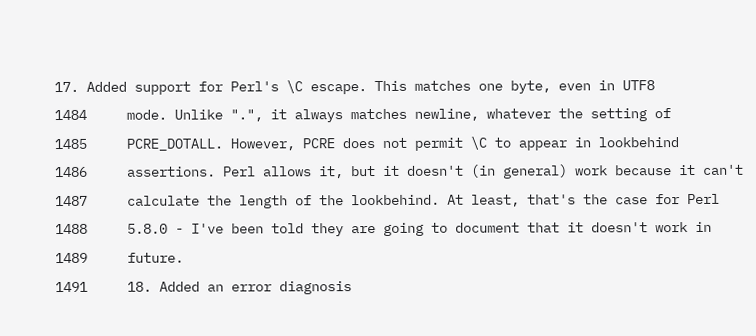17. Added support for Perl's \C escape. This matches one byte, even in UTF8
1484     mode. Unlike ".", it always matches newline, whatever the setting of
1485     PCRE_DOTALL. However, PCRE does not permit \C to appear in lookbehind
1486     assertions. Perl allows it, but it doesn't (in general) work because it can't
1487     calculate the length of the lookbehind. At least, that's the case for Perl
1488     5.8.0 - I've been told they are going to document that it doesn't work in
1489     future.
1491     18. Added an error diagnosis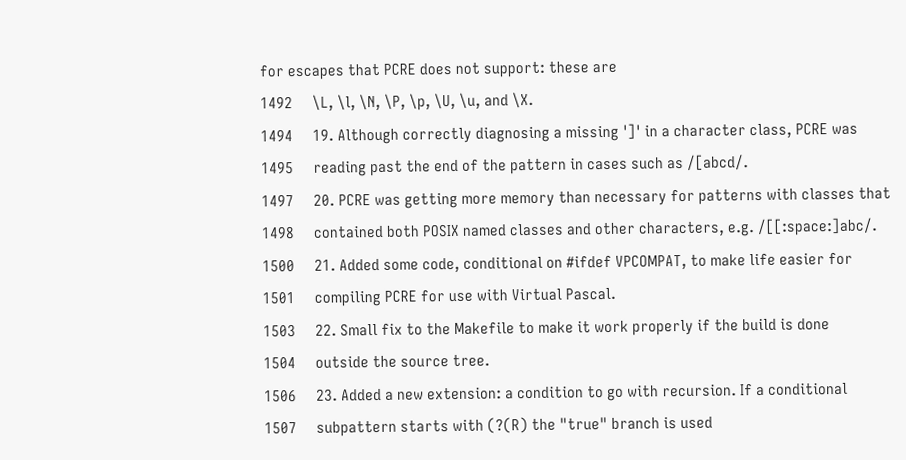for escapes that PCRE does not support: these are
1492     \L, \l, \N, \P, \p, \U, \u, and \X.
1494     19. Although correctly diagnosing a missing ']' in a character class, PCRE was
1495     reading past the end of the pattern in cases such as /[abcd/.
1497     20. PCRE was getting more memory than necessary for patterns with classes that
1498     contained both POSIX named classes and other characters, e.g. /[[:space:]abc/.
1500     21. Added some code, conditional on #ifdef VPCOMPAT, to make life easier for
1501     compiling PCRE for use with Virtual Pascal.
1503     22. Small fix to the Makefile to make it work properly if the build is done
1504     outside the source tree.
1506     23. Added a new extension: a condition to go with recursion. If a conditional
1507     subpattern starts with (?(R) the "true" branch is used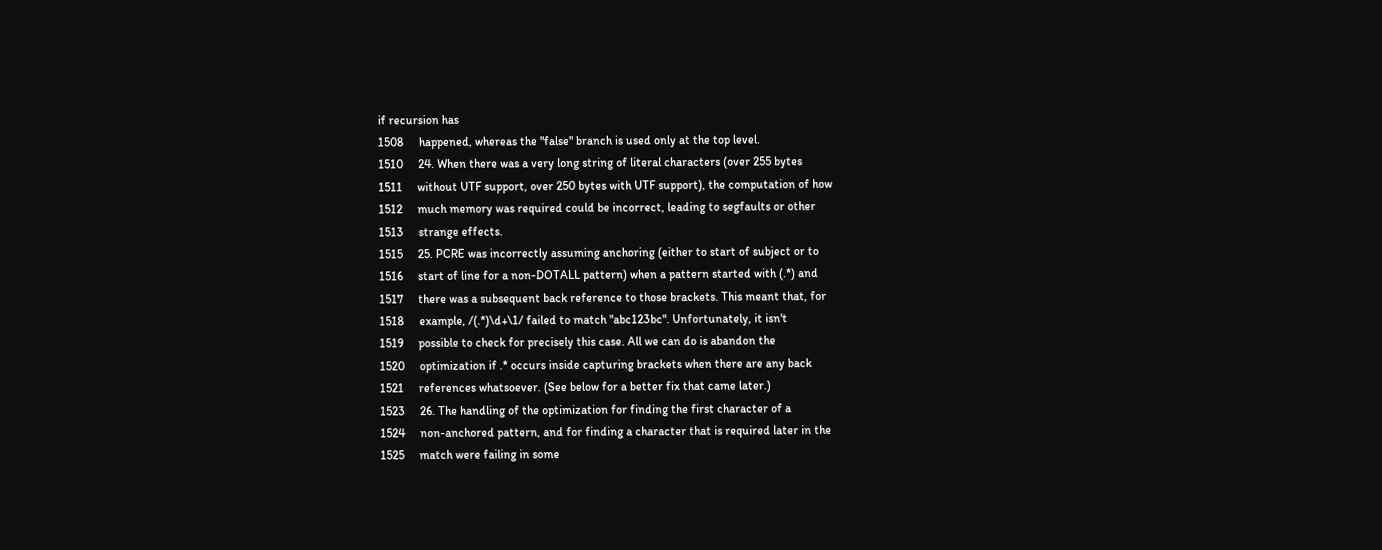if recursion has
1508     happened, whereas the "false" branch is used only at the top level.
1510     24. When there was a very long string of literal characters (over 255 bytes
1511     without UTF support, over 250 bytes with UTF support), the computation of how
1512     much memory was required could be incorrect, leading to segfaults or other
1513     strange effects.
1515     25. PCRE was incorrectly assuming anchoring (either to start of subject or to
1516     start of line for a non-DOTALL pattern) when a pattern started with (.*) and
1517     there was a subsequent back reference to those brackets. This meant that, for
1518     example, /(.*)\d+\1/ failed to match "abc123bc". Unfortunately, it isn't
1519     possible to check for precisely this case. All we can do is abandon the
1520     optimization if .* occurs inside capturing brackets when there are any back
1521     references whatsoever. (See below for a better fix that came later.)
1523     26. The handling of the optimization for finding the first character of a
1524     non-anchored pattern, and for finding a character that is required later in the
1525     match were failing in some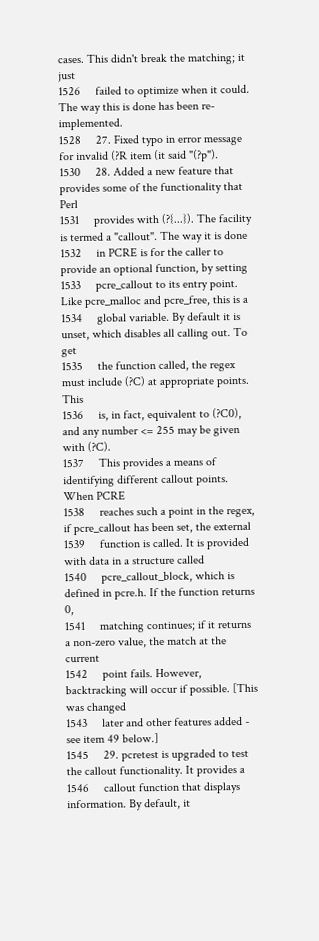cases. This didn't break the matching; it just
1526     failed to optimize when it could. The way this is done has been re-implemented.
1528     27. Fixed typo in error message for invalid (?R item (it said "(?p").
1530     28. Added a new feature that provides some of the functionality that Perl
1531     provides with (?{...}). The facility is termed a "callout". The way it is done
1532     in PCRE is for the caller to provide an optional function, by setting
1533     pcre_callout to its entry point. Like pcre_malloc and pcre_free, this is a
1534     global variable. By default it is unset, which disables all calling out. To get
1535     the function called, the regex must include (?C) at appropriate points. This
1536     is, in fact, equivalent to (?C0), and any number <= 255 may be given with (?C).
1537     This provides a means of identifying different callout points. When PCRE
1538     reaches such a point in the regex, if pcre_callout has been set, the external
1539     function is called. It is provided with data in a structure called
1540     pcre_callout_block, which is defined in pcre.h. If the function returns 0,
1541     matching continues; if it returns a non-zero value, the match at the current
1542     point fails. However, backtracking will occur if possible. [This was changed
1543     later and other features added - see item 49 below.]
1545     29. pcretest is upgraded to test the callout functionality. It provides a
1546     callout function that displays information. By default, it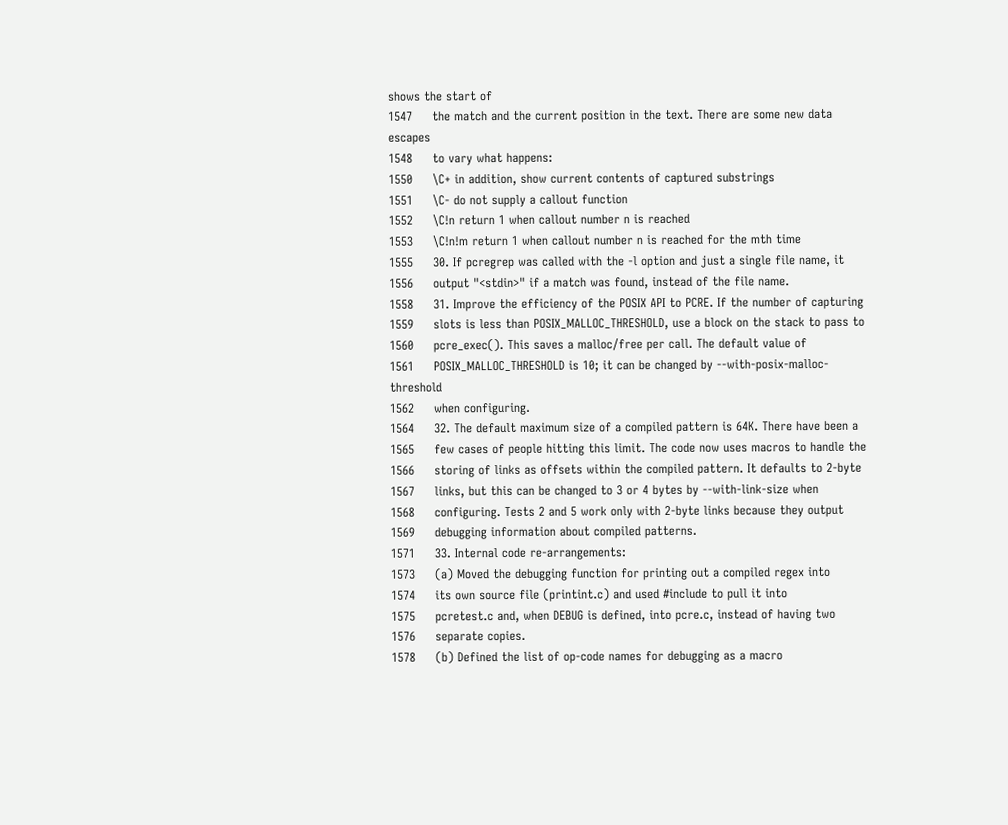shows the start of
1547     the match and the current position in the text. There are some new data escapes
1548     to vary what happens:
1550     \C+ in addition, show current contents of captured substrings
1551     \C- do not supply a callout function
1552     \C!n return 1 when callout number n is reached
1553     \C!n!m return 1 when callout number n is reached for the mth time
1555     30. If pcregrep was called with the -l option and just a single file name, it
1556     output "<stdin>" if a match was found, instead of the file name.
1558     31. Improve the efficiency of the POSIX API to PCRE. If the number of capturing
1559     slots is less than POSIX_MALLOC_THRESHOLD, use a block on the stack to pass to
1560     pcre_exec(). This saves a malloc/free per call. The default value of
1561     POSIX_MALLOC_THRESHOLD is 10; it can be changed by --with-posix-malloc-threshold
1562     when configuring.
1564     32. The default maximum size of a compiled pattern is 64K. There have been a
1565     few cases of people hitting this limit. The code now uses macros to handle the
1566     storing of links as offsets within the compiled pattern. It defaults to 2-byte
1567     links, but this can be changed to 3 or 4 bytes by --with-link-size when
1568     configuring. Tests 2 and 5 work only with 2-byte links because they output
1569     debugging information about compiled patterns.
1571     33. Internal code re-arrangements:
1573     (a) Moved the debugging function for printing out a compiled regex into
1574     its own source file (printint.c) and used #include to pull it into
1575     pcretest.c and, when DEBUG is defined, into pcre.c, instead of having two
1576     separate copies.
1578     (b) Defined the list of op-code names for debugging as a macro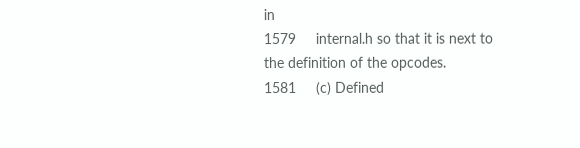in
1579     internal.h so that it is next to the definition of the opcodes.
1581     (c) Defined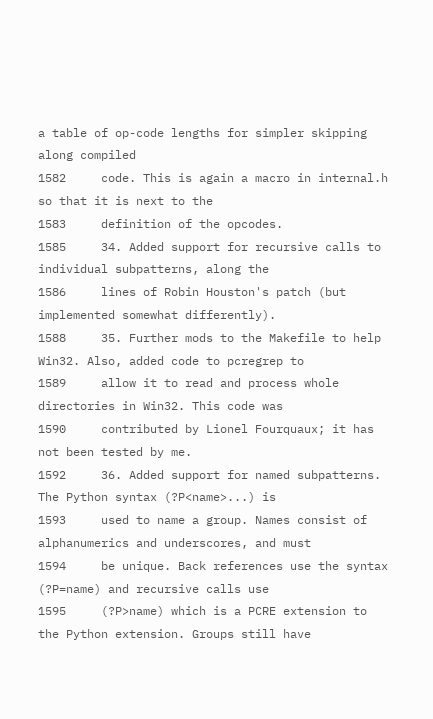a table of op-code lengths for simpler skipping along compiled
1582     code. This is again a macro in internal.h so that it is next to the
1583     definition of the opcodes.
1585     34. Added support for recursive calls to individual subpatterns, along the
1586     lines of Robin Houston's patch (but implemented somewhat differently).
1588     35. Further mods to the Makefile to help Win32. Also, added code to pcregrep to
1589     allow it to read and process whole directories in Win32. This code was
1590     contributed by Lionel Fourquaux; it has not been tested by me.
1592     36. Added support for named subpatterns. The Python syntax (?P<name>...) is
1593     used to name a group. Names consist of alphanumerics and underscores, and must
1594     be unique. Back references use the syntax (?P=name) and recursive calls use
1595     (?P>name) which is a PCRE extension to the Python extension. Groups still have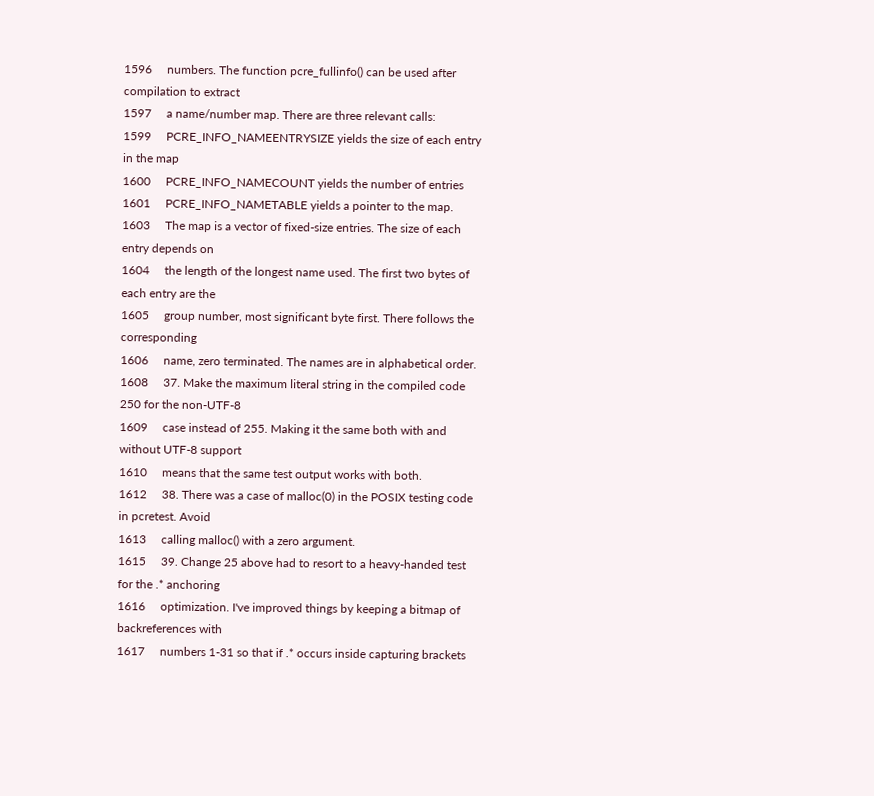1596     numbers. The function pcre_fullinfo() can be used after compilation to extract
1597     a name/number map. There are three relevant calls:
1599     PCRE_INFO_NAMEENTRYSIZE yields the size of each entry in the map
1600     PCRE_INFO_NAMECOUNT yields the number of entries
1601     PCRE_INFO_NAMETABLE yields a pointer to the map.
1603     The map is a vector of fixed-size entries. The size of each entry depends on
1604     the length of the longest name used. The first two bytes of each entry are the
1605     group number, most significant byte first. There follows the corresponding
1606     name, zero terminated. The names are in alphabetical order.
1608     37. Make the maximum literal string in the compiled code 250 for the non-UTF-8
1609     case instead of 255. Making it the same both with and without UTF-8 support
1610     means that the same test output works with both.
1612     38. There was a case of malloc(0) in the POSIX testing code in pcretest. Avoid
1613     calling malloc() with a zero argument.
1615     39. Change 25 above had to resort to a heavy-handed test for the .* anchoring
1616     optimization. I've improved things by keeping a bitmap of backreferences with
1617     numbers 1-31 so that if .* occurs inside capturing brackets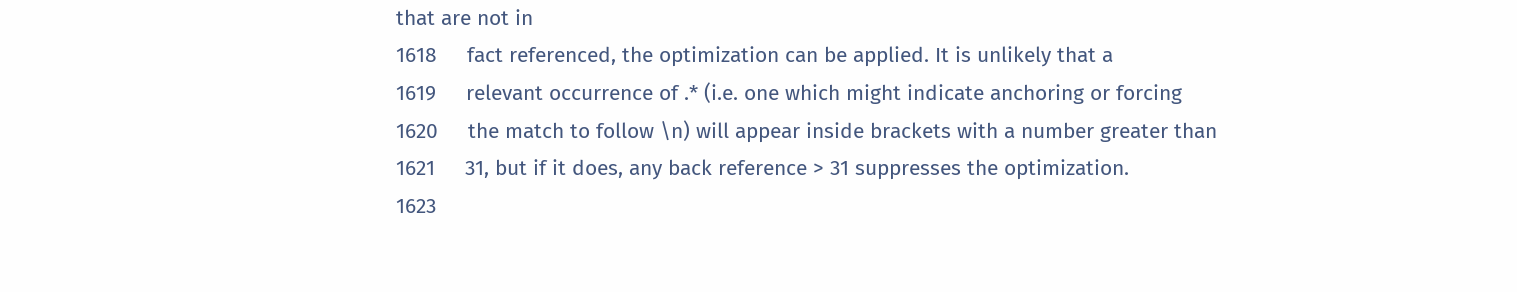that are not in
1618     fact referenced, the optimization can be applied. It is unlikely that a
1619     relevant occurrence of .* (i.e. one which might indicate anchoring or forcing
1620     the match to follow \n) will appear inside brackets with a number greater than
1621     31, but if it does, any back reference > 31 suppresses the optimization.
1623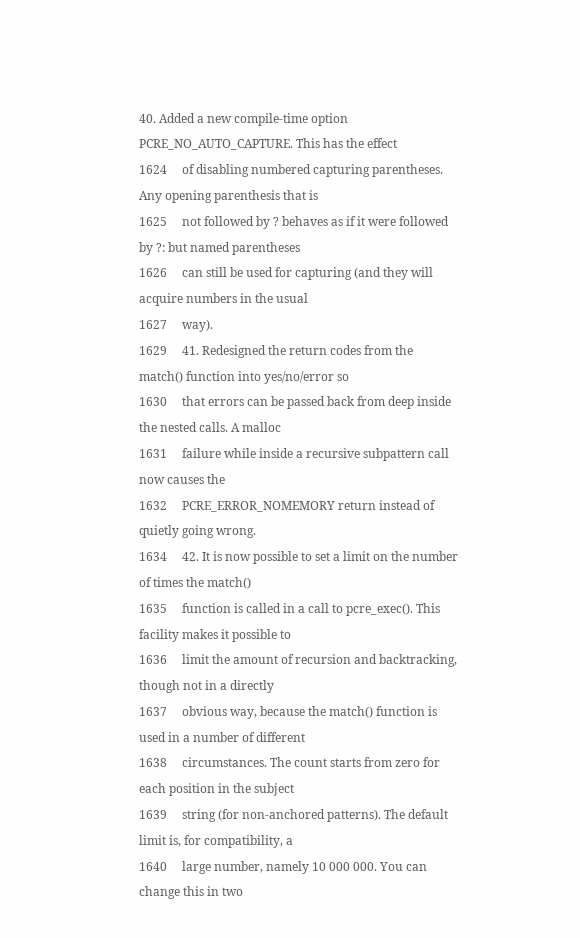40. Added a new compile-time option PCRE_NO_AUTO_CAPTURE. This has the effect
1624     of disabling numbered capturing parentheses. Any opening parenthesis that is
1625     not followed by ? behaves as if it were followed by ?: but named parentheses
1626     can still be used for capturing (and they will acquire numbers in the usual
1627     way).
1629     41. Redesigned the return codes from the match() function into yes/no/error so
1630     that errors can be passed back from deep inside the nested calls. A malloc
1631     failure while inside a recursive subpattern call now causes the
1632     PCRE_ERROR_NOMEMORY return instead of quietly going wrong.
1634     42. It is now possible to set a limit on the number of times the match()
1635     function is called in a call to pcre_exec(). This facility makes it possible to
1636     limit the amount of recursion and backtracking, though not in a directly
1637     obvious way, because the match() function is used in a number of different
1638     circumstances. The count starts from zero for each position in the subject
1639     string (for non-anchored patterns). The default limit is, for compatibility, a
1640     large number, namely 10 000 000. You can change this in two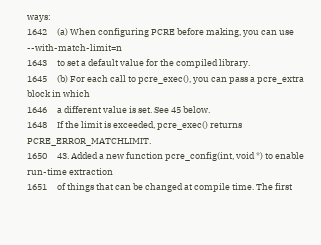ways:
1642     (a) When configuring PCRE before making, you can use --with-match-limit=n
1643     to set a default value for the compiled library.
1645     (b) For each call to pcre_exec(), you can pass a pcre_extra block in which
1646     a different value is set. See 45 below.
1648     If the limit is exceeded, pcre_exec() returns PCRE_ERROR_MATCHLIMIT.
1650     43. Added a new function pcre_config(int, void *) to enable run-time extraction
1651     of things that can be changed at compile time. The first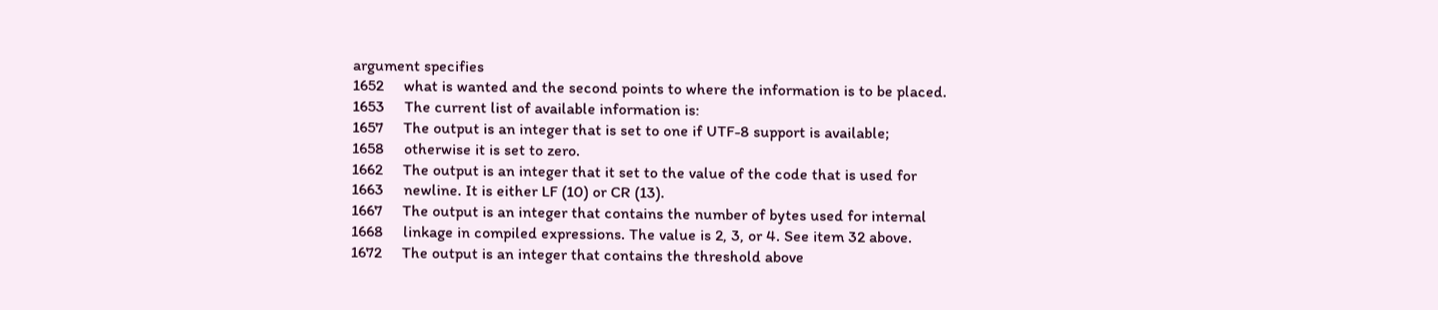argument specifies
1652     what is wanted and the second points to where the information is to be placed.
1653     The current list of available information is:
1657     The output is an integer that is set to one if UTF-8 support is available;
1658     otherwise it is set to zero.
1662     The output is an integer that it set to the value of the code that is used for
1663     newline. It is either LF (10) or CR (13).
1667     The output is an integer that contains the number of bytes used for internal
1668     linkage in compiled expressions. The value is 2, 3, or 4. See item 32 above.
1672     The output is an integer that contains the threshold above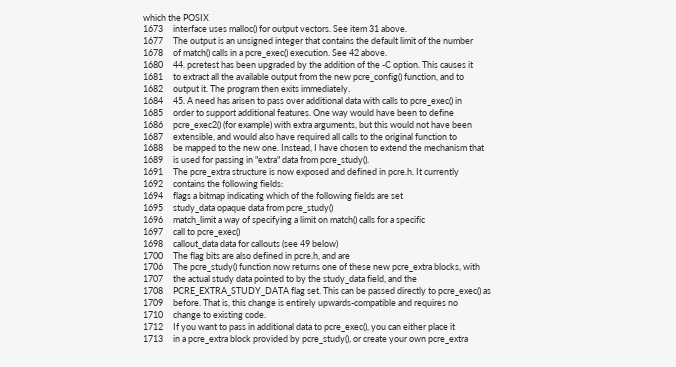which the POSIX
1673     interface uses malloc() for output vectors. See item 31 above.
1677     The output is an unsigned integer that contains the default limit of the number
1678     of match() calls in a pcre_exec() execution. See 42 above.
1680     44. pcretest has been upgraded by the addition of the -C option. This causes it
1681     to extract all the available output from the new pcre_config() function, and to
1682     output it. The program then exits immediately.
1684     45. A need has arisen to pass over additional data with calls to pcre_exec() in
1685     order to support additional features. One way would have been to define
1686     pcre_exec2() (for example) with extra arguments, but this would not have been
1687     extensible, and would also have required all calls to the original function to
1688     be mapped to the new one. Instead, I have chosen to extend the mechanism that
1689     is used for passing in "extra" data from pcre_study().
1691     The pcre_extra structure is now exposed and defined in pcre.h. It currently
1692     contains the following fields:
1694     flags a bitmap indicating which of the following fields are set
1695     study_data opaque data from pcre_study()
1696     match_limit a way of specifying a limit on match() calls for a specific
1697     call to pcre_exec()
1698     callout_data data for callouts (see 49 below)
1700     The flag bits are also defined in pcre.h, and are
1706     The pcre_study() function now returns one of these new pcre_extra blocks, with
1707     the actual study data pointed to by the study_data field, and the
1708     PCRE_EXTRA_STUDY_DATA flag set. This can be passed directly to pcre_exec() as
1709     before. That is, this change is entirely upwards-compatible and requires no
1710     change to existing code.
1712     If you want to pass in additional data to pcre_exec(), you can either place it
1713     in a pcre_extra block provided by pcre_study(), or create your own pcre_extra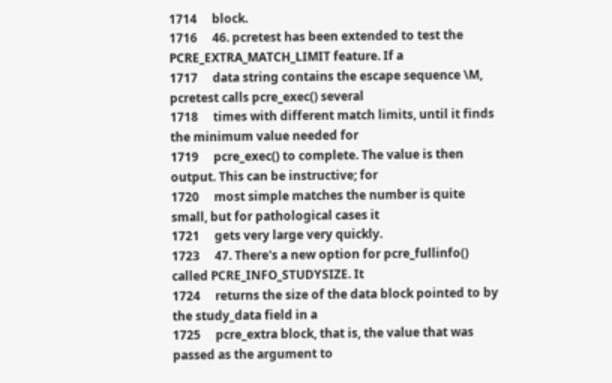1714     block.
1716     46. pcretest has been extended to test the PCRE_EXTRA_MATCH_LIMIT feature. If a
1717     data string contains the escape sequence \M, pcretest calls pcre_exec() several
1718     times with different match limits, until it finds the minimum value needed for
1719     pcre_exec() to complete. The value is then output. This can be instructive; for
1720     most simple matches the number is quite small, but for pathological cases it
1721     gets very large very quickly.
1723     47. There's a new option for pcre_fullinfo() called PCRE_INFO_STUDYSIZE. It
1724     returns the size of the data block pointed to by the study_data field in a
1725     pcre_extra block, that is, the value that was passed as the argument to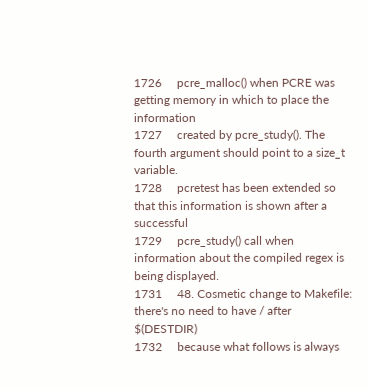1726     pcre_malloc() when PCRE was getting memory in which to place the information
1727     created by pcre_study(). The fourth argument should point to a size_t variable.
1728     pcretest has been extended so that this information is shown after a successful
1729     pcre_study() call when information about the compiled regex is being displayed.
1731     48. Cosmetic change to Makefile: there's no need to have / after $(DESTDIR)
1732     because what follows is always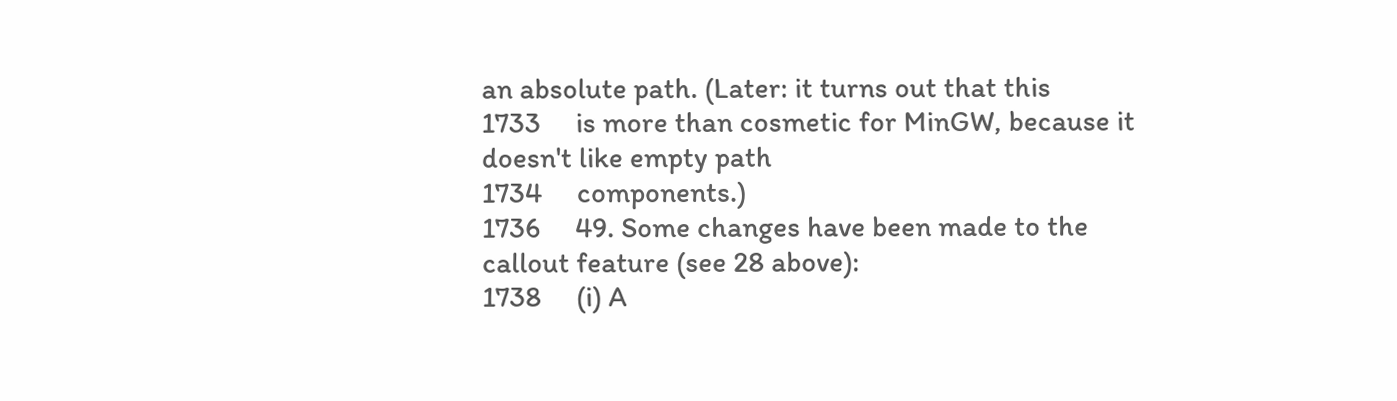an absolute path. (Later: it turns out that this
1733     is more than cosmetic for MinGW, because it doesn't like empty path
1734     components.)
1736     49. Some changes have been made to the callout feature (see 28 above):
1738     (i) A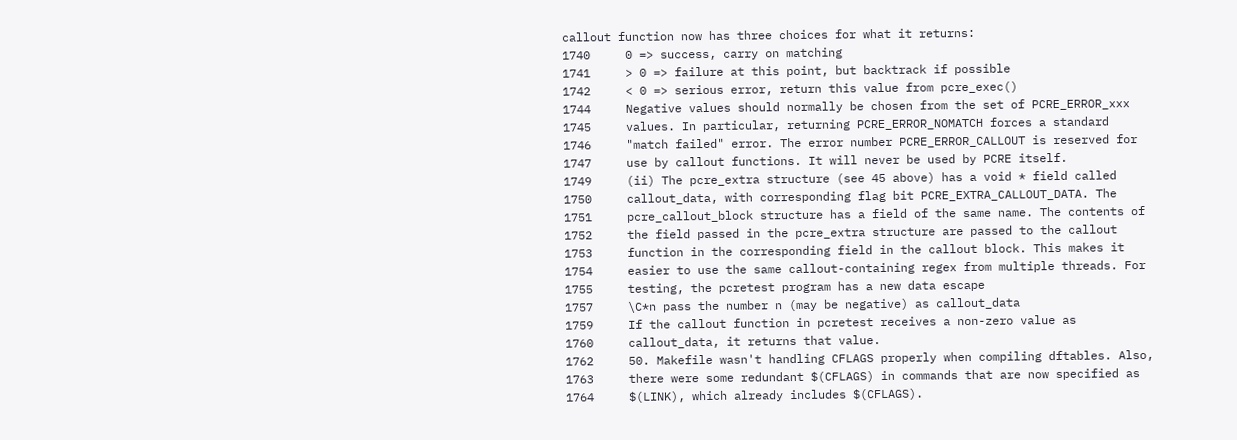callout function now has three choices for what it returns:
1740     0 => success, carry on matching
1741     > 0 => failure at this point, but backtrack if possible
1742     < 0 => serious error, return this value from pcre_exec()
1744     Negative values should normally be chosen from the set of PCRE_ERROR_xxx
1745     values. In particular, returning PCRE_ERROR_NOMATCH forces a standard
1746     "match failed" error. The error number PCRE_ERROR_CALLOUT is reserved for
1747     use by callout functions. It will never be used by PCRE itself.
1749     (ii) The pcre_extra structure (see 45 above) has a void * field called
1750     callout_data, with corresponding flag bit PCRE_EXTRA_CALLOUT_DATA. The
1751     pcre_callout_block structure has a field of the same name. The contents of
1752     the field passed in the pcre_extra structure are passed to the callout
1753     function in the corresponding field in the callout block. This makes it
1754     easier to use the same callout-containing regex from multiple threads. For
1755     testing, the pcretest program has a new data escape
1757     \C*n pass the number n (may be negative) as callout_data
1759     If the callout function in pcretest receives a non-zero value as
1760     callout_data, it returns that value.
1762     50. Makefile wasn't handling CFLAGS properly when compiling dftables. Also,
1763     there were some redundant $(CFLAGS) in commands that are now specified as
1764     $(LINK), which already includes $(CFLAGS).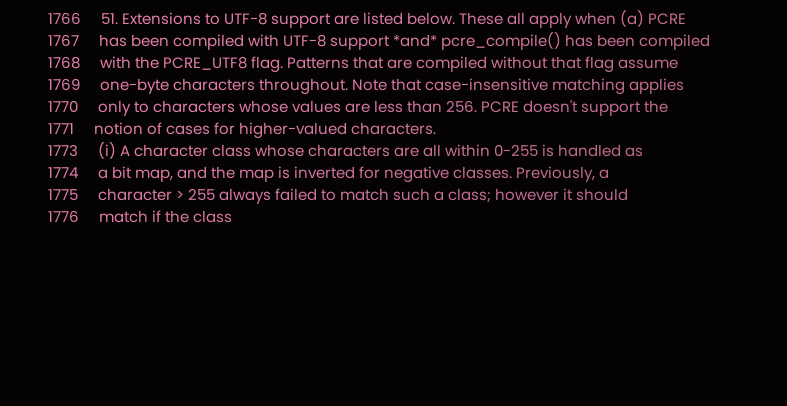1766     51. Extensions to UTF-8 support are listed below. These all apply when (a) PCRE
1767     has been compiled with UTF-8 support *and* pcre_compile() has been compiled
1768     with the PCRE_UTF8 flag. Patterns that are compiled without that flag assume
1769     one-byte characters throughout. Note that case-insensitive matching applies
1770     only to characters whose values are less than 256. PCRE doesn't support the
1771     notion of cases for higher-valued characters.
1773     (i) A character class whose characters are all within 0-255 is handled as
1774     a bit map, and the map is inverted for negative classes. Previously, a
1775     character > 255 always failed to match such a class; however it should
1776     match if the class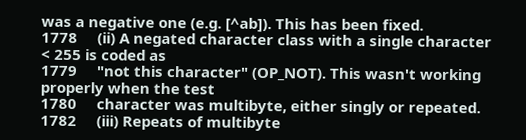was a negative one (e.g. [^ab]). This has been fixed.
1778     (ii) A negated character class with a single character < 255 is coded as
1779     "not this character" (OP_NOT). This wasn't working properly when the test
1780     character was multibyte, either singly or repeated.
1782     (iii) Repeats of multibyte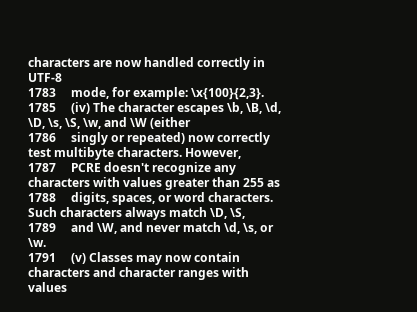characters are now handled correctly in UTF-8
1783     mode, for example: \x{100}{2,3}.
1785     (iv) The character escapes \b, \B, \d, \D, \s, \S, \w, and \W (either
1786     singly or repeated) now correctly test multibyte characters. However,
1787     PCRE doesn't recognize any characters with values greater than 255 as
1788     digits, spaces, or word characters. Such characters always match \D, \S,
1789     and \W, and never match \d, \s, or \w.
1791     (v) Classes may now contain characters and character ranges with values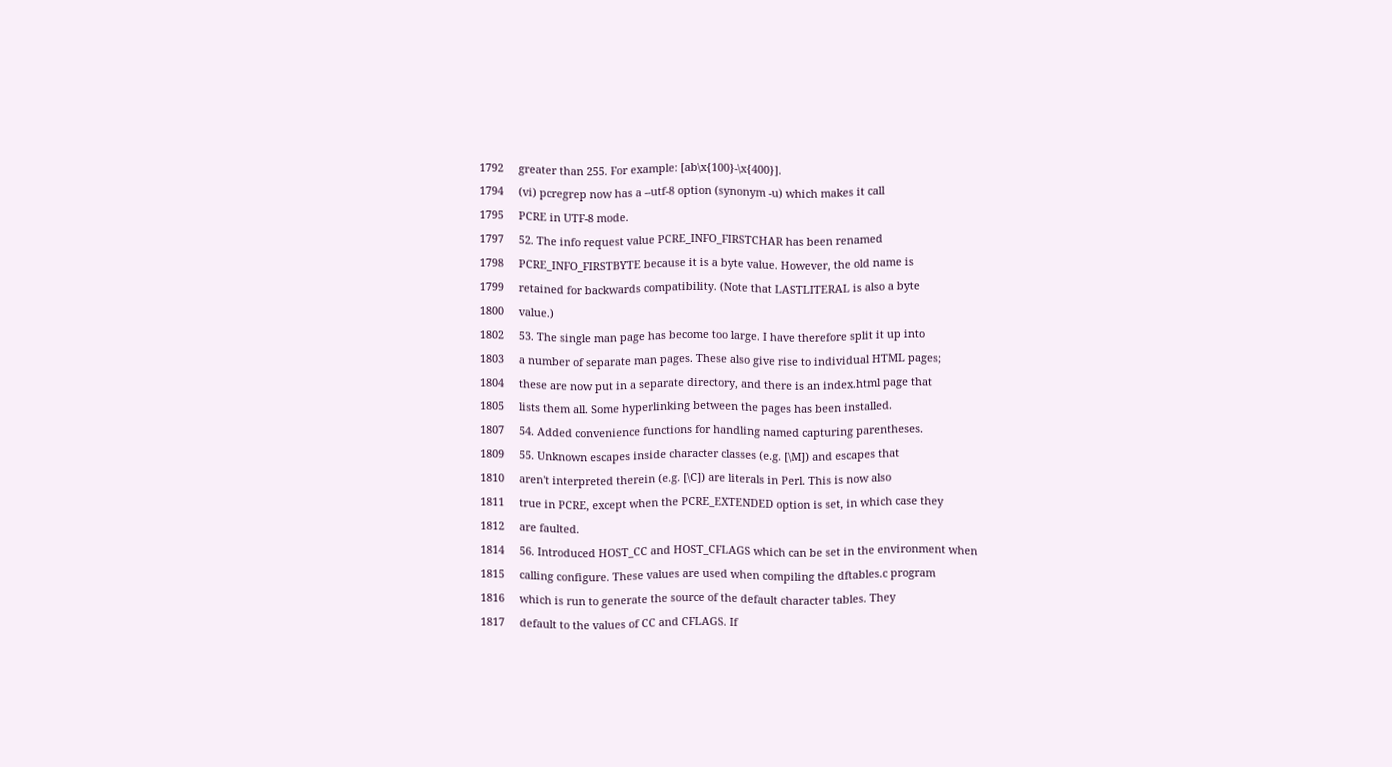1792     greater than 255. For example: [ab\x{100}-\x{400}].
1794     (vi) pcregrep now has a --utf-8 option (synonym -u) which makes it call
1795     PCRE in UTF-8 mode.
1797     52. The info request value PCRE_INFO_FIRSTCHAR has been renamed
1798     PCRE_INFO_FIRSTBYTE because it is a byte value. However, the old name is
1799     retained for backwards compatibility. (Note that LASTLITERAL is also a byte
1800     value.)
1802     53. The single man page has become too large. I have therefore split it up into
1803     a number of separate man pages. These also give rise to individual HTML pages;
1804     these are now put in a separate directory, and there is an index.html page that
1805     lists them all. Some hyperlinking between the pages has been installed.
1807     54. Added convenience functions for handling named capturing parentheses.
1809     55. Unknown escapes inside character classes (e.g. [\M]) and escapes that
1810     aren't interpreted therein (e.g. [\C]) are literals in Perl. This is now also
1811     true in PCRE, except when the PCRE_EXTENDED option is set, in which case they
1812     are faulted.
1814     56. Introduced HOST_CC and HOST_CFLAGS which can be set in the environment when
1815     calling configure. These values are used when compiling the dftables.c program
1816     which is run to generate the source of the default character tables. They
1817     default to the values of CC and CFLAGS. If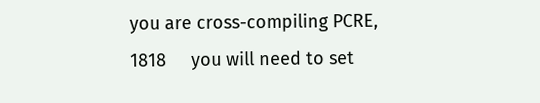you are cross-compiling PCRE,
1818     you will need to set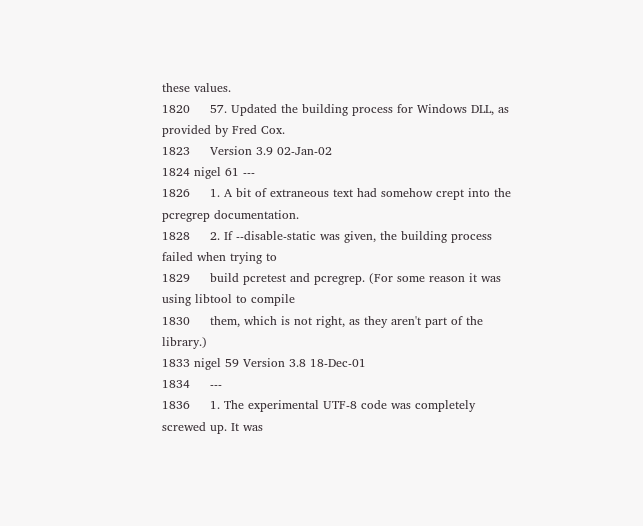these values.
1820     57. Updated the building process for Windows DLL, as provided by Fred Cox.
1823     Version 3.9 02-Jan-02
1824 nigel 61 ---
1826     1. A bit of extraneous text had somehow crept into the pcregrep documentation.
1828     2. If --disable-static was given, the building process failed when trying to
1829     build pcretest and pcregrep. (For some reason it was using libtool to compile
1830     them, which is not right, as they aren't part of the library.)
1833 nigel 59 Version 3.8 18-Dec-01
1834     ---
1836     1. The experimental UTF-8 code was completely screwed up. It was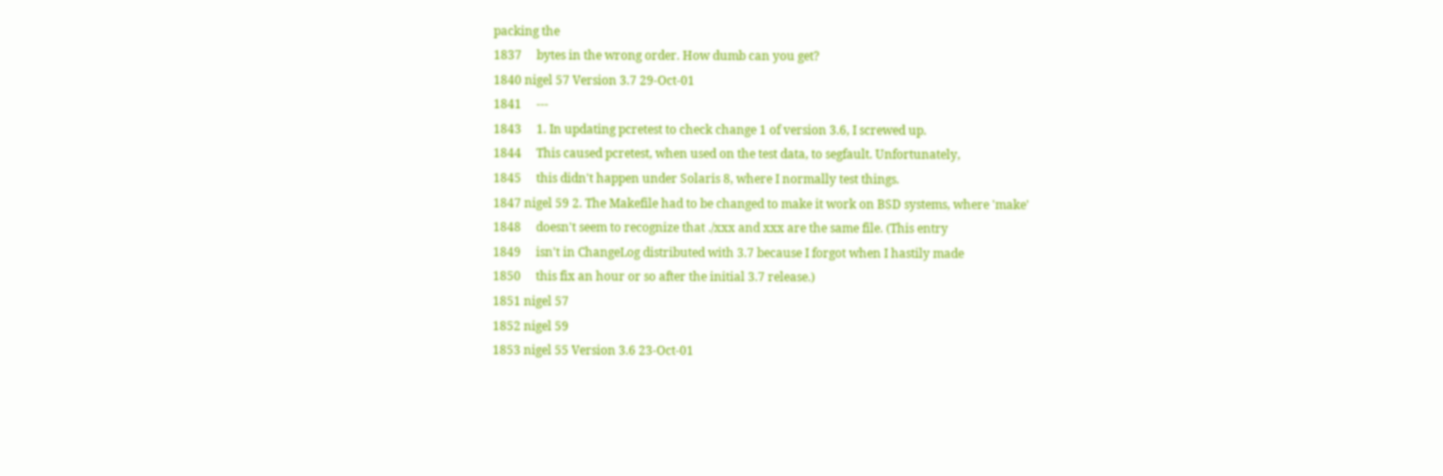packing the
1837     bytes in the wrong order. How dumb can you get?
1840 nigel 57 Version 3.7 29-Oct-01
1841     ---
1843     1. In updating pcretest to check change 1 of version 3.6, I screwed up.
1844     This caused pcretest, when used on the test data, to segfault. Unfortunately,
1845     this didn't happen under Solaris 8, where I normally test things.
1847 nigel 59 2. The Makefile had to be changed to make it work on BSD systems, where 'make'
1848     doesn't seem to recognize that ./xxx and xxx are the same file. (This entry
1849     isn't in ChangeLog distributed with 3.7 because I forgot when I hastily made
1850     this fix an hour or so after the initial 3.7 release.)
1851 nigel 57
1852 nigel 59
1853 nigel 55 Version 3.6 23-Oct-01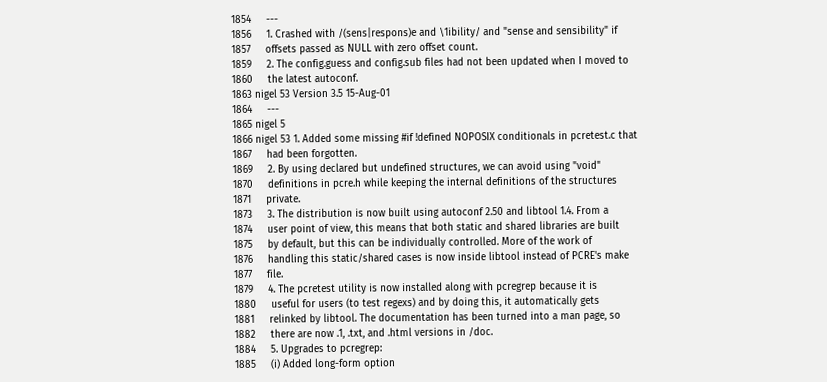1854     ---
1856     1. Crashed with /(sens|respons)e and \1ibility/ and "sense and sensibility" if
1857     offsets passed as NULL with zero offset count.
1859     2. The config.guess and config.sub files had not been updated when I moved to
1860     the latest autoconf.
1863 nigel 53 Version 3.5 15-Aug-01
1864     ---
1865 nigel 5
1866 nigel 53 1. Added some missing #if !defined NOPOSIX conditionals in pcretest.c that
1867     had been forgotten.
1869     2. By using declared but undefined structures, we can avoid using "void"
1870     definitions in pcre.h while keeping the internal definitions of the structures
1871     private.
1873     3. The distribution is now built using autoconf 2.50 and libtool 1.4. From a
1874     user point of view, this means that both static and shared libraries are built
1875     by default, but this can be individually controlled. More of the work of
1876     handling this static/shared cases is now inside libtool instead of PCRE's make
1877     file.
1879     4. The pcretest utility is now installed along with pcregrep because it is
1880     useful for users (to test regexs) and by doing this, it automatically gets
1881     relinked by libtool. The documentation has been turned into a man page, so
1882     there are now .1, .txt, and .html versions in /doc.
1884     5. Upgrades to pcregrep:
1885     (i) Added long-form option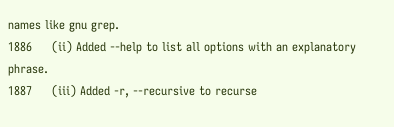names like gnu grep.
1886     (ii) Added --help to list all options with an explanatory phrase.
1887     (iii) Added -r, --recursive to recurse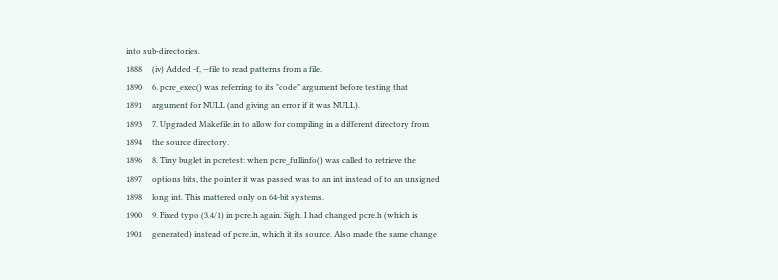into sub-directories.
1888     (iv) Added -f, --file to read patterns from a file.
1890     6. pcre_exec() was referring to its "code" argument before testing that
1891     argument for NULL (and giving an error if it was NULL).
1893     7. Upgraded Makefile.in to allow for compiling in a different directory from
1894     the source directory.
1896     8. Tiny buglet in pcretest: when pcre_fullinfo() was called to retrieve the
1897     options bits, the pointer it was passed was to an int instead of to an unsigned
1898     long int. This mattered only on 64-bit systems.
1900     9. Fixed typo (3.4/1) in pcre.h again. Sigh. I had changed pcre.h (which is
1901     generated) instead of pcre.in, which it its source. Also made the same change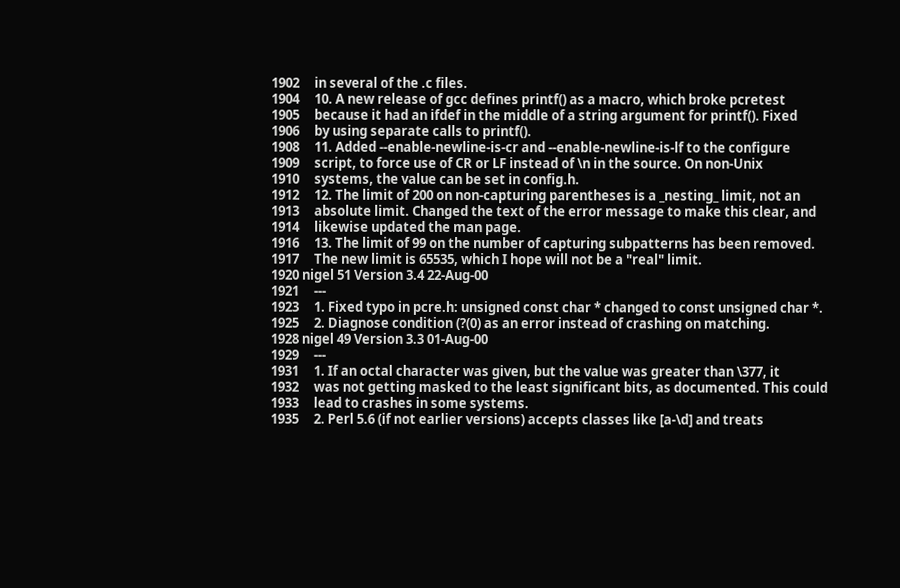1902     in several of the .c files.
1904     10. A new release of gcc defines printf() as a macro, which broke pcretest
1905     because it had an ifdef in the middle of a string argument for printf(). Fixed
1906     by using separate calls to printf().
1908     11. Added --enable-newline-is-cr and --enable-newline-is-lf to the configure
1909     script, to force use of CR or LF instead of \n in the source. On non-Unix
1910     systems, the value can be set in config.h.
1912     12. The limit of 200 on non-capturing parentheses is a _nesting_ limit, not an
1913     absolute limit. Changed the text of the error message to make this clear, and
1914     likewise updated the man page.
1916     13. The limit of 99 on the number of capturing subpatterns has been removed.
1917     The new limit is 65535, which I hope will not be a "real" limit.
1920 nigel 51 Version 3.4 22-Aug-00
1921     ---
1923     1. Fixed typo in pcre.h: unsigned const char * changed to const unsigned char *.
1925     2. Diagnose condition (?(0) as an error instead of crashing on matching.
1928 nigel 49 Version 3.3 01-Aug-00
1929     ---
1931     1. If an octal character was given, but the value was greater than \377, it
1932     was not getting masked to the least significant bits, as documented. This could
1933     lead to crashes in some systems.
1935     2. Perl 5.6 (if not earlier versions) accepts classes like [a-\d] and treats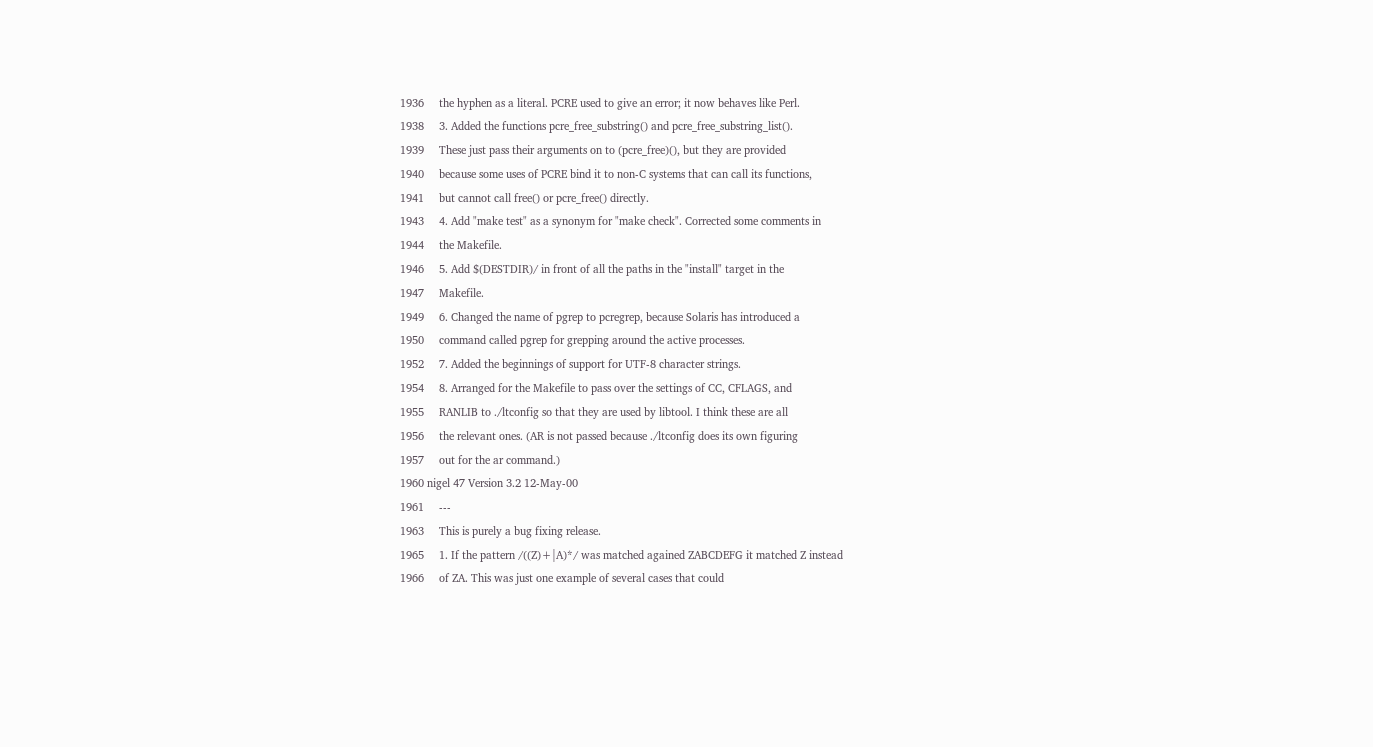1936     the hyphen as a literal. PCRE used to give an error; it now behaves like Perl.
1938     3. Added the functions pcre_free_substring() and pcre_free_substring_list().
1939     These just pass their arguments on to (pcre_free)(), but they are provided
1940     because some uses of PCRE bind it to non-C systems that can call its functions,
1941     but cannot call free() or pcre_free() directly.
1943     4. Add "make test" as a synonym for "make check". Corrected some comments in
1944     the Makefile.
1946     5. Add $(DESTDIR)/ in front of all the paths in the "install" target in the
1947     Makefile.
1949     6. Changed the name of pgrep to pcregrep, because Solaris has introduced a
1950     command called pgrep for grepping around the active processes.
1952     7. Added the beginnings of support for UTF-8 character strings.
1954     8. Arranged for the Makefile to pass over the settings of CC, CFLAGS, and
1955     RANLIB to ./ltconfig so that they are used by libtool. I think these are all
1956     the relevant ones. (AR is not passed because ./ltconfig does its own figuring
1957     out for the ar command.)
1960 nigel 47 Version 3.2 12-May-00
1961     ---
1963     This is purely a bug fixing release.
1965     1. If the pattern /((Z)+|A)*/ was matched agained ZABCDEFG it matched Z instead
1966     of ZA. This was just one example of several cases that could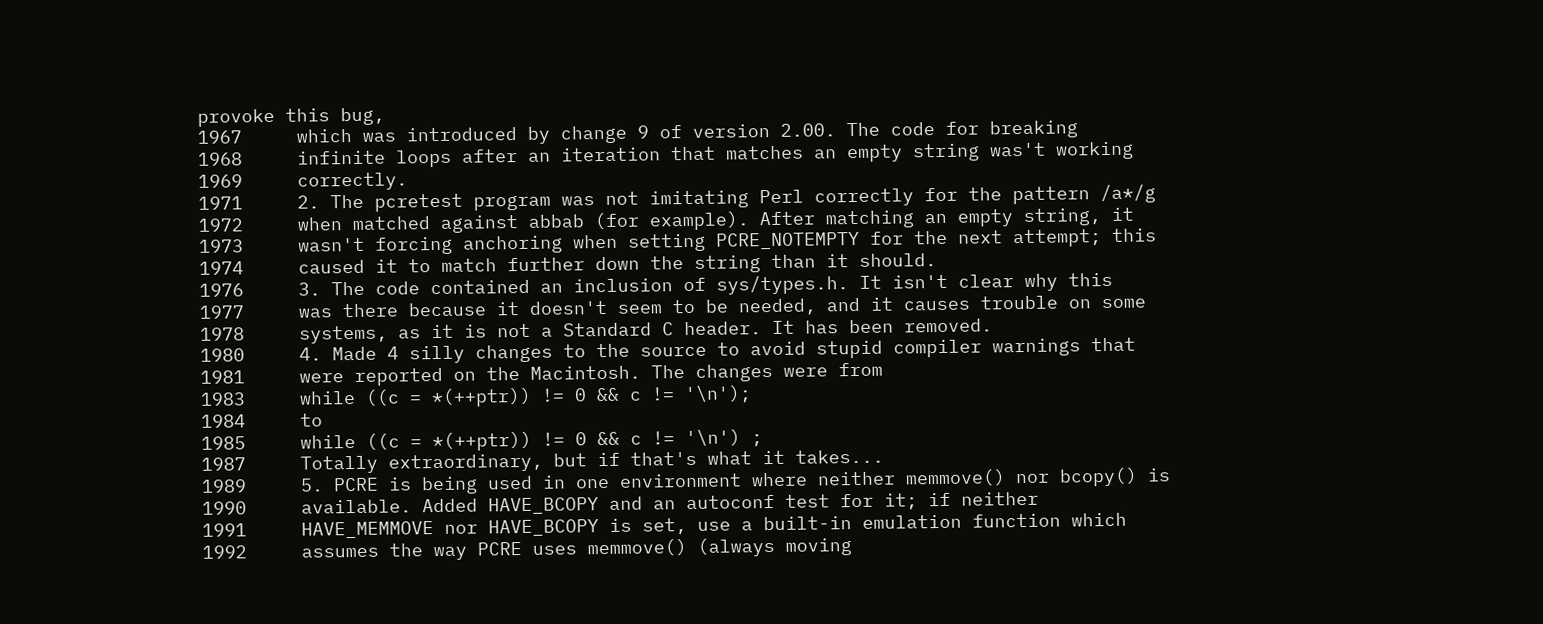provoke this bug,
1967     which was introduced by change 9 of version 2.00. The code for breaking
1968     infinite loops after an iteration that matches an empty string was't working
1969     correctly.
1971     2. The pcretest program was not imitating Perl correctly for the pattern /a*/g
1972     when matched against abbab (for example). After matching an empty string, it
1973     wasn't forcing anchoring when setting PCRE_NOTEMPTY for the next attempt; this
1974     caused it to match further down the string than it should.
1976     3. The code contained an inclusion of sys/types.h. It isn't clear why this
1977     was there because it doesn't seem to be needed, and it causes trouble on some
1978     systems, as it is not a Standard C header. It has been removed.
1980     4. Made 4 silly changes to the source to avoid stupid compiler warnings that
1981     were reported on the Macintosh. The changes were from
1983     while ((c = *(++ptr)) != 0 && c != '\n');
1984     to
1985     while ((c = *(++ptr)) != 0 && c != '\n') ;
1987     Totally extraordinary, but if that's what it takes...
1989     5. PCRE is being used in one environment where neither memmove() nor bcopy() is
1990     available. Added HAVE_BCOPY and an autoconf test for it; if neither
1991     HAVE_MEMMOVE nor HAVE_BCOPY is set, use a built-in emulation function which
1992     assumes the way PCRE uses memmove() (always moving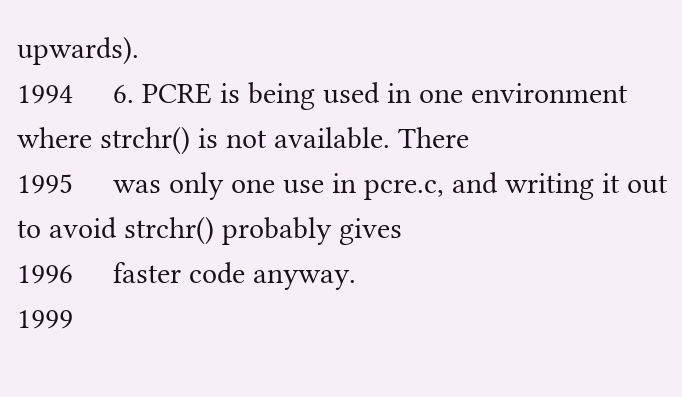upwards).
1994     6. PCRE is being used in one environment where strchr() is not available. There
1995     was only one use in pcre.c, and writing it out to avoid strchr() probably gives
1996     faster code anyway.
1999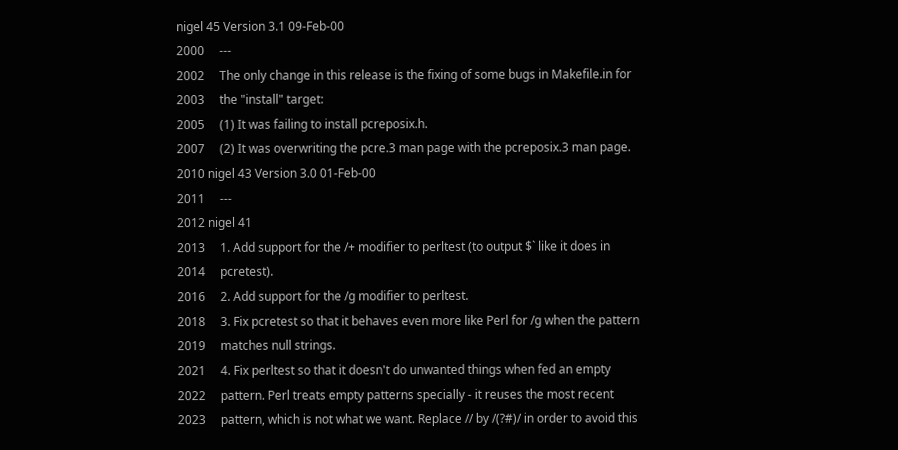nigel 45 Version 3.1 09-Feb-00
2000     ---
2002     The only change in this release is the fixing of some bugs in Makefile.in for
2003     the "install" target:
2005     (1) It was failing to install pcreposix.h.
2007     (2) It was overwriting the pcre.3 man page with the pcreposix.3 man page.
2010 nigel 43 Version 3.0 01-Feb-00
2011     ---
2012 nigel 41
2013     1. Add support for the /+ modifier to perltest (to output $` like it does in
2014     pcretest).
2016     2. Add support for the /g modifier to perltest.
2018     3. Fix pcretest so that it behaves even more like Perl for /g when the pattern
2019     matches null strings.
2021     4. Fix perltest so that it doesn't do unwanted things when fed an empty
2022     pattern. Perl treats empty patterns specially - it reuses the most recent
2023     pattern, which is not what we want. Replace // by /(?#)/ in order to avoid this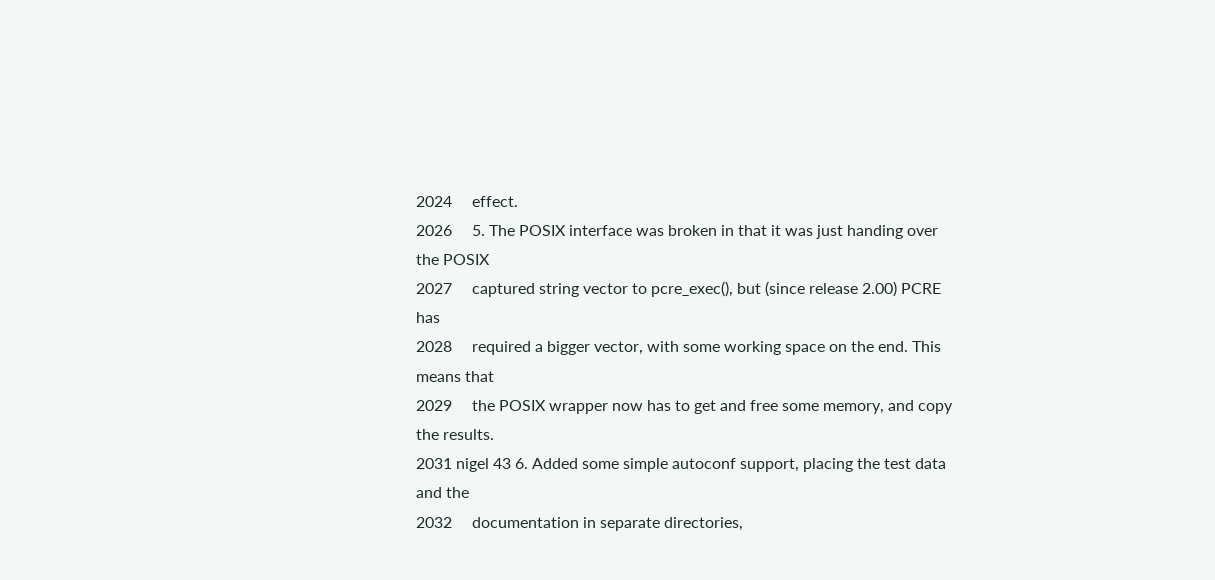2024     effect.
2026     5. The POSIX interface was broken in that it was just handing over the POSIX
2027     captured string vector to pcre_exec(), but (since release 2.00) PCRE has
2028     required a bigger vector, with some working space on the end. This means that
2029     the POSIX wrapper now has to get and free some memory, and copy the results.
2031 nigel 43 6. Added some simple autoconf support, placing the test data and the
2032     documentation in separate directories,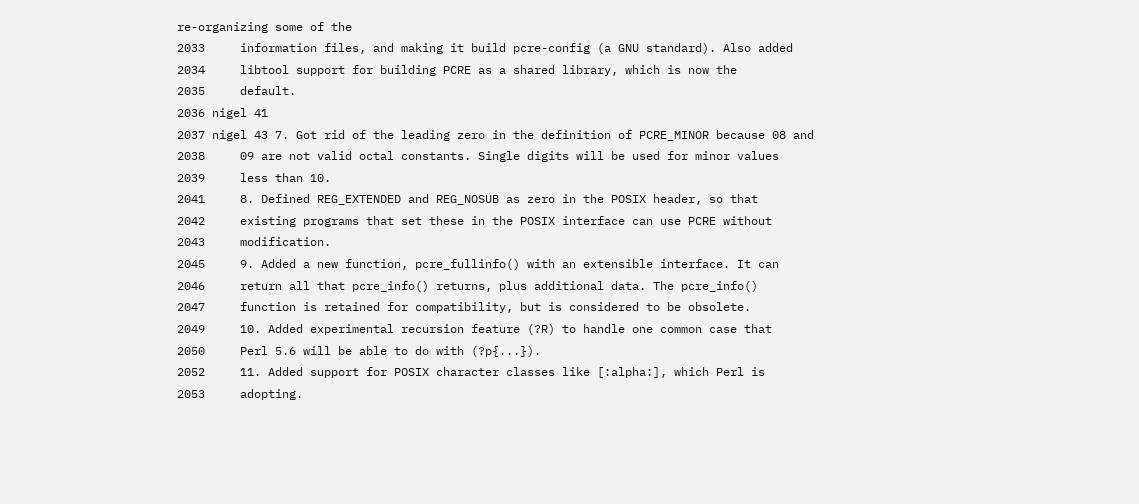re-organizing some of the
2033     information files, and making it build pcre-config (a GNU standard). Also added
2034     libtool support for building PCRE as a shared library, which is now the
2035     default.
2036 nigel 41
2037 nigel 43 7. Got rid of the leading zero in the definition of PCRE_MINOR because 08 and
2038     09 are not valid octal constants. Single digits will be used for minor values
2039     less than 10.
2041     8. Defined REG_EXTENDED and REG_NOSUB as zero in the POSIX header, so that
2042     existing programs that set these in the POSIX interface can use PCRE without
2043     modification.
2045     9. Added a new function, pcre_fullinfo() with an extensible interface. It can
2046     return all that pcre_info() returns, plus additional data. The pcre_info()
2047     function is retained for compatibility, but is considered to be obsolete.
2049     10. Added experimental recursion feature (?R) to handle one common case that
2050     Perl 5.6 will be able to do with (?p{...}).
2052     11. Added support for POSIX character classes like [:alpha:], which Perl is
2053     adopting.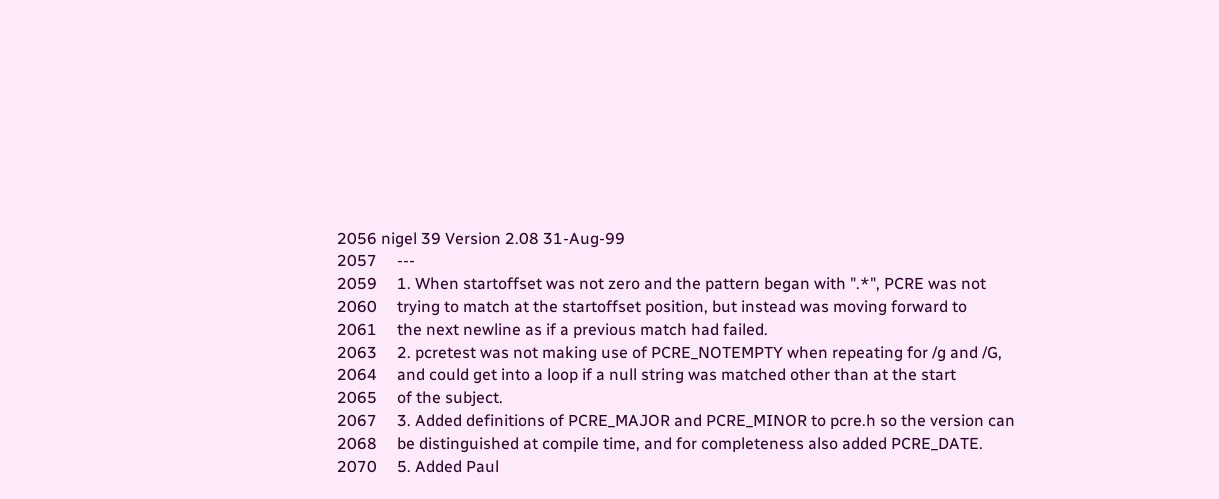2056 nigel 39 Version 2.08 31-Aug-99
2057     ---
2059     1. When startoffset was not zero and the pattern began with ".*", PCRE was not
2060     trying to match at the startoffset position, but instead was moving forward to
2061     the next newline as if a previous match had failed.
2063     2. pcretest was not making use of PCRE_NOTEMPTY when repeating for /g and /G,
2064     and could get into a loop if a null string was matched other than at the start
2065     of the subject.
2067     3. Added definitions of PCRE_MAJOR and PCRE_MINOR to pcre.h so the version can
2068     be distinguished at compile time, and for completeness also added PCRE_DATE.
2070     5. Added Paul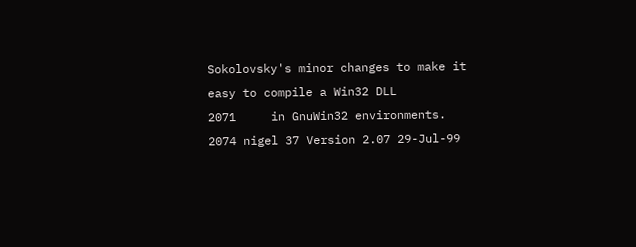Sokolovsky's minor changes to make it easy to compile a Win32 DLL
2071     in GnuWin32 environments.
2074 nigel 37 Version 2.07 29-Jul-99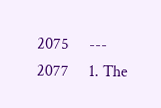2075     ---
2077     1. The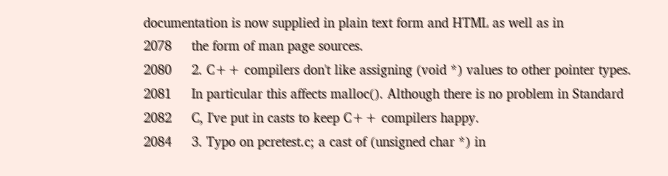documentation is now supplied in plain text form and HTML as well as in
2078     the form of man page sources.
2080     2. C++ compilers don't like assigning (void *) values to other pointer types.
2081     In particular this affects malloc(). Although there is no problem in Standard
2082     C, I've put in casts to keep C++ compilers happy.
2084     3. Typo on pcretest.c; a cast of (unsigned char *) in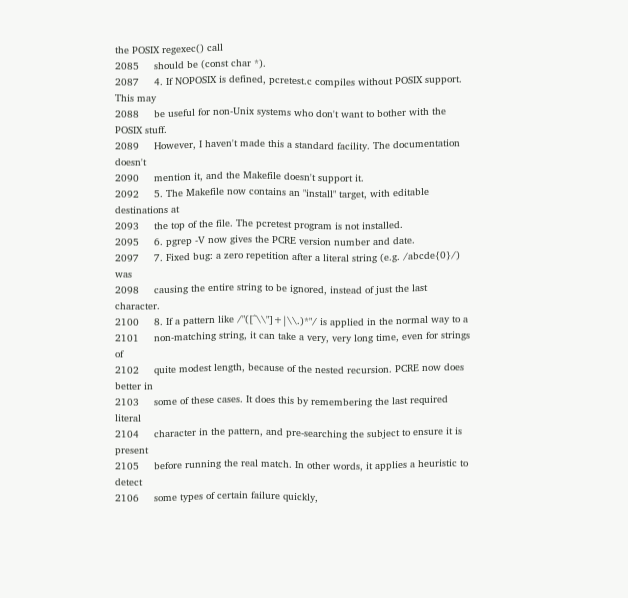the POSIX regexec() call
2085     should be (const char *).
2087     4. If NOPOSIX is defined, pcretest.c compiles without POSIX support. This may
2088     be useful for non-Unix systems who don't want to bother with the POSIX stuff.
2089     However, I haven't made this a standard facility. The documentation doesn't
2090     mention it, and the Makefile doesn't support it.
2092     5. The Makefile now contains an "install" target, with editable destinations at
2093     the top of the file. The pcretest program is not installed.
2095     6. pgrep -V now gives the PCRE version number and date.
2097     7. Fixed bug: a zero repetition after a literal string (e.g. /abcde{0}/) was
2098     causing the entire string to be ignored, instead of just the last character.
2100     8. If a pattern like /"([^\\"]+|\\.)*"/ is applied in the normal way to a
2101     non-matching string, it can take a very, very long time, even for strings of
2102     quite modest length, because of the nested recursion. PCRE now does better in
2103     some of these cases. It does this by remembering the last required literal
2104     character in the pattern, and pre-searching the subject to ensure it is present
2105     before running the real match. In other words, it applies a heuristic to detect
2106     some types of certain failure quickly,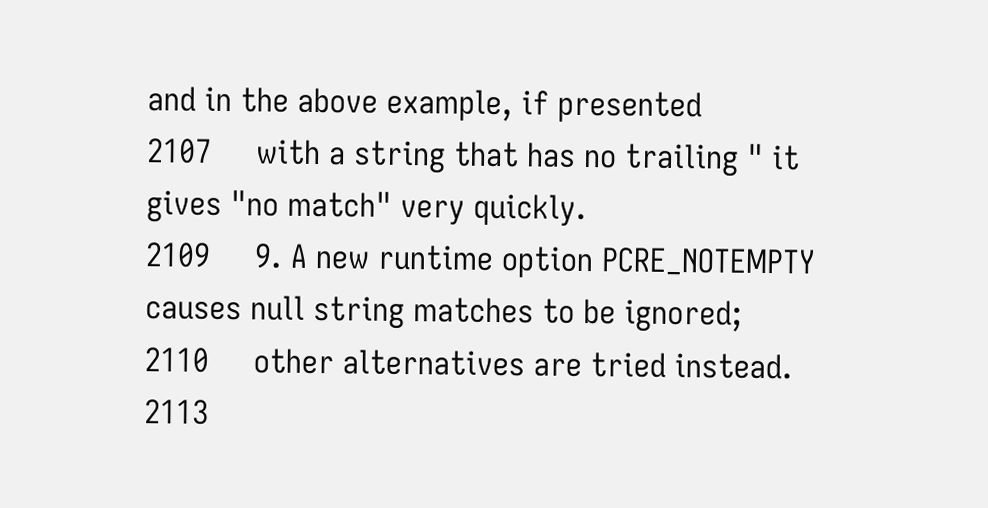and in the above example, if presented
2107     with a string that has no trailing " it gives "no match" very quickly.
2109     9. A new runtime option PCRE_NOTEMPTY causes null string matches to be ignored;
2110     other alternatives are tried instead.
2113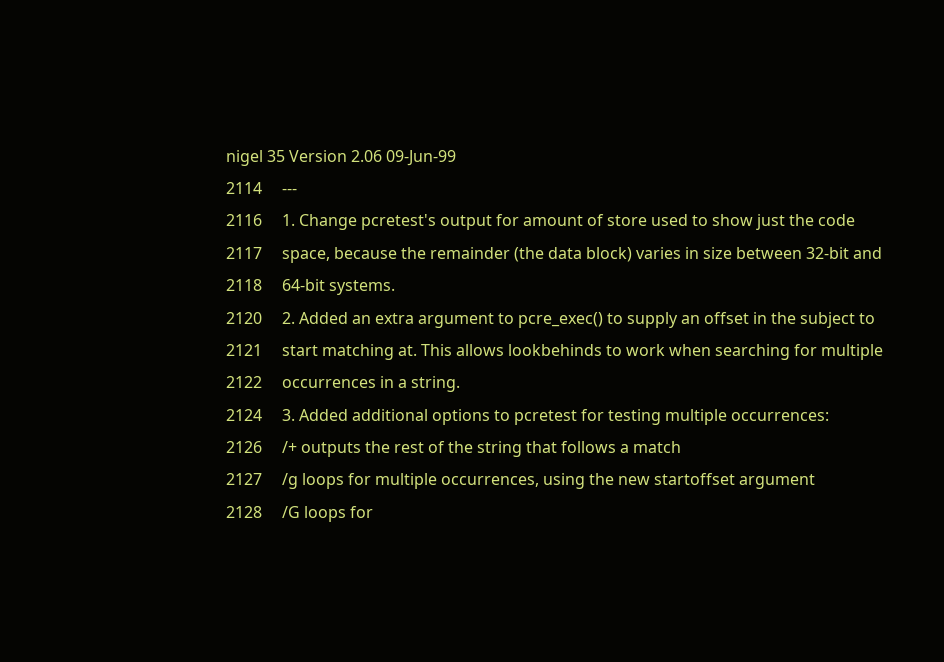nigel 35 Version 2.06 09-Jun-99
2114     ---
2116     1. Change pcretest's output for amount of store used to show just the code
2117     space, because the remainder (the data block) varies in size between 32-bit and
2118     64-bit systems.
2120     2. Added an extra argument to pcre_exec() to supply an offset in the subject to
2121     start matching at. This allows lookbehinds to work when searching for multiple
2122     occurrences in a string.
2124     3. Added additional options to pcretest for testing multiple occurrences:
2126     /+ outputs the rest of the string that follows a match
2127     /g loops for multiple occurrences, using the new startoffset argument
2128     /G loops for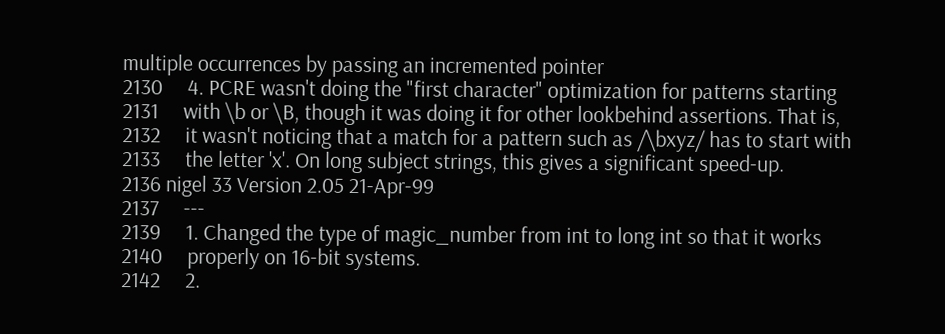multiple occurrences by passing an incremented pointer
2130     4. PCRE wasn't doing the "first character" optimization for patterns starting
2131     with \b or \B, though it was doing it for other lookbehind assertions. That is,
2132     it wasn't noticing that a match for a pattern such as /\bxyz/ has to start with
2133     the letter 'x'. On long subject strings, this gives a significant speed-up.
2136 nigel 33 Version 2.05 21-Apr-99
2137     ---
2139     1. Changed the type of magic_number from int to long int so that it works
2140     properly on 16-bit systems.
2142     2.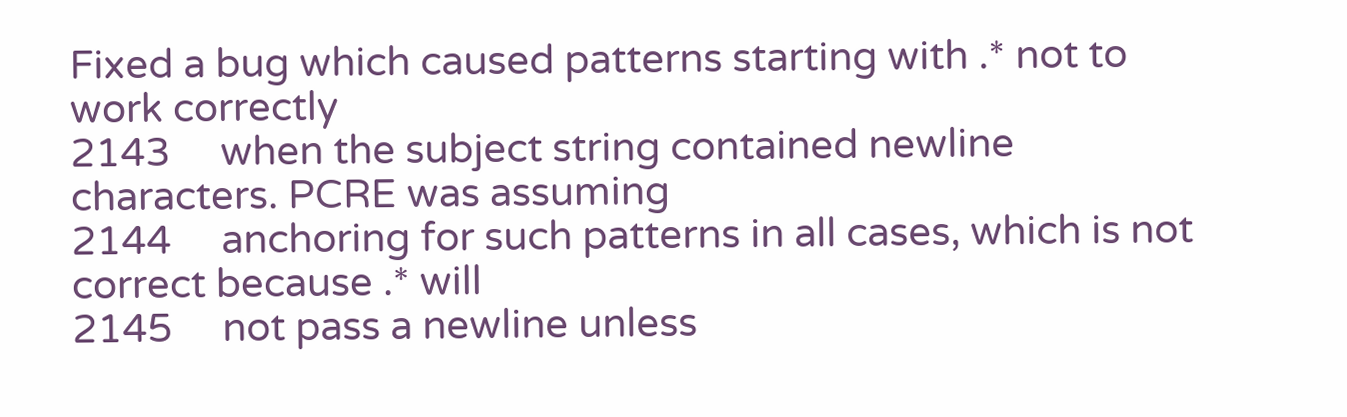Fixed a bug which caused patterns starting with .* not to work correctly
2143     when the subject string contained newline characters. PCRE was assuming
2144     anchoring for such patterns in all cases, which is not correct because .* will
2145     not pass a newline unless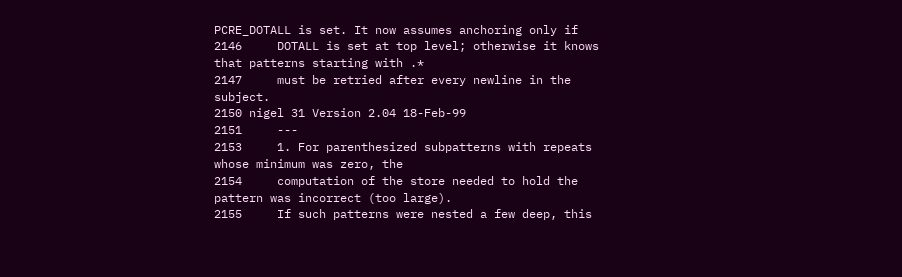PCRE_DOTALL is set. It now assumes anchoring only if
2146     DOTALL is set at top level; otherwise it knows that patterns starting with .*
2147     must be retried after every newline in the subject.
2150 nigel 31 Version 2.04 18-Feb-99
2151     ---
2153     1. For parenthesized subpatterns with repeats whose minimum was zero, the
2154     computation of the store needed to hold the pattern was incorrect (too large).
2155     If such patterns were nested a few deep, this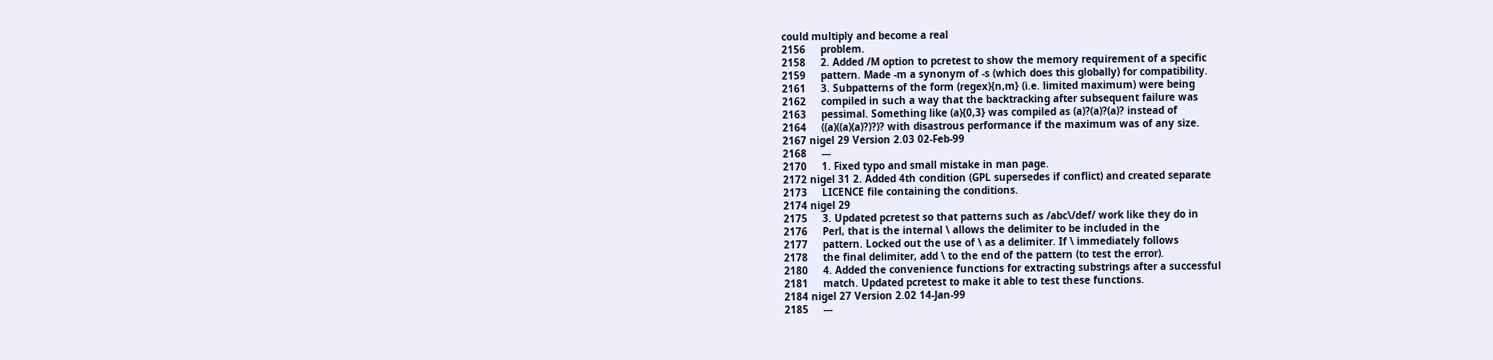could multiply and become a real
2156     problem.
2158     2. Added /M option to pcretest to show the memory requirement of a specific
2159     pattern. Made -m a synonym of -s (which does this globally) for compatibility.
2161     3. Subpatterns of the form (regex){n,m} (i.e. limited maximum) were being
2162     compiled in such a way that the backtracking after subsequent failure was
2163     pessimal. Something like (a){0,3} was compiled as (a)?(a)?(a)? instead of
2164     ((a)((a)(a)?)?)? with disastrous performance if the maximum was of any size.
2167 nigel 29 Version 2.03 02-Feb-99
2168     ---
2170     1. Fixed typo and small mistake in man page.
2172 nigel 31 2. Added 4th condition (GPL supersedes if conflict) and created separate
2173     LICENCE file containing the conditions.
2174 nigel 29
2175     3. Updated pcretest so that patterns such as /abc\/def/ work like they do in
2176     Perl, that is the internal \ allows the delimiter to be included in the
2177     pattern. Locked out the use of \ as a delimiter. If \ immediately follows
2178     the final delimiter, add \ to the end of the pattern (to test the error).
2180     4. Added the convenience functions for extracting substrings after a successful
2181     match. Updated pcretest to make it able to test these functions.
2184 nigel 27 Version 2.02 14-Jan-99
2185     ---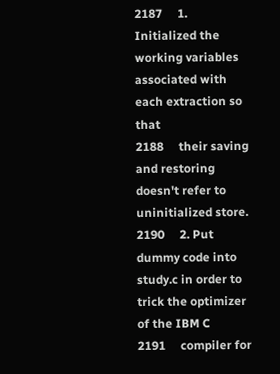2187     1. Initialized the working variables associated with each extraction so that
2188     their saving and restoring doesn't refer to uninitialized store.
2190     2. Put dummy code into study.c in order to trick the optimizer of the IBM C
2191     compiler for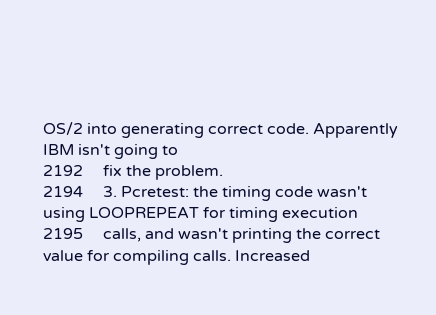OS/2 into generating correct code. Apparently IBM isn't going to
2192     fix the problem.
2194     3. Pcretest: the timing code wasn't using LOOPREPEAT for timing execution
2195     calls, and wasn't printing the correct value for compiling calls. Increased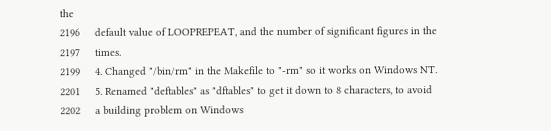the
2196     default value of LOOPREPEAT, and the number of significant figures in the
2197     times.
2199     4. Changed "/bin/rm" in the Makefile to "-rm" so it works on Windows NT.
2201     5. Renamed "deftables" as "dftables" to get it down to 8 characters, to avoid
2202     a building problem on Windows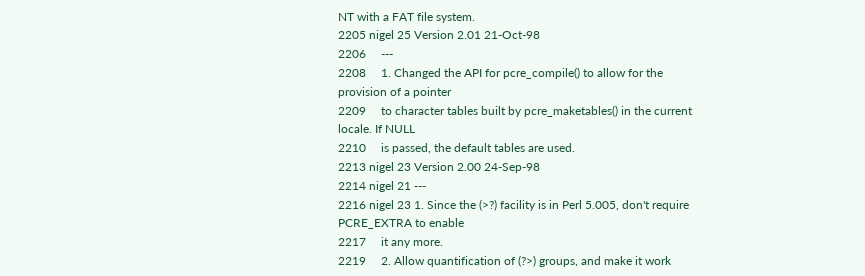NT with a FAT file system.
2205 nigel 25 Version 2.01 21-Oct-98
2206     ---
2208     1. Changed the API for pcre_compile() to allow for the provision of a pointer
2209     to character tables built by pcre_maketables() in the current locale. If NULL
2210     is passed, the default tables are used.
2213 nigel 23 Version 2.00 24-Sep-98
2214 nigel 21 ---
2216 nigel 23 1. Since the (>?) facility is in Perl 5.005, don't require PCRE_EXTRA to enable
2217     it any more.
2219     2. Allow quantification of (?>) groups, and make it work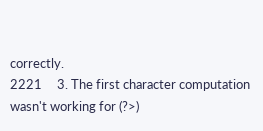correctly.
2221     3. The first character computation wasn't working for (?>)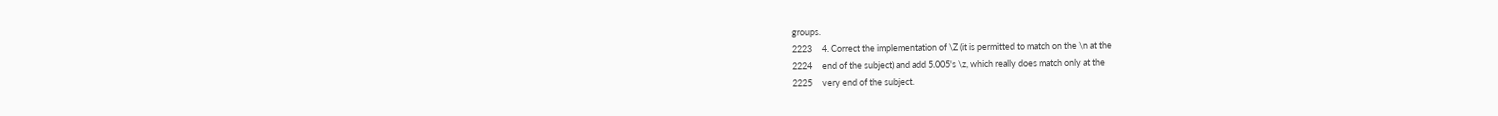groups.
2223     4. Correct the implementation of \Z (it is permitted to match on the \n at the
2224     end of the subject) and add 5.005's \z, which really does match only at the
2225     very end of the subject.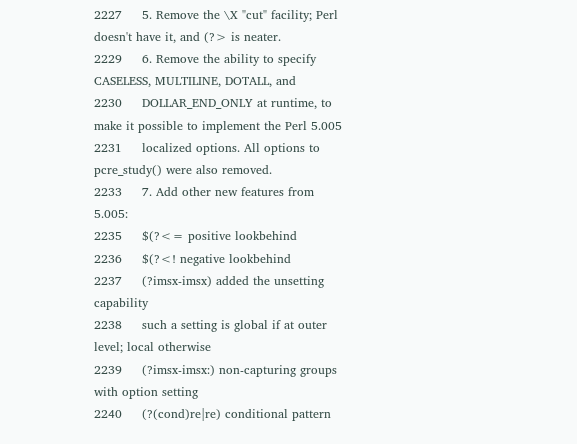2227     5. Remove the \X "cut" facility; Perl doesn't have it, and (?> is neater.
2229     6. Remove the ability to specify CASELESS, MULTILINE, DOTALL, and
2230     DOLLAR_END_ONLY at runtime, to make it possible to implement the Perl 5.005
2231     localized options. All options to pcre_study() were also removed.
2233     7. Add other new features from 5.005:
2235     $(?<= positive lookbehind
2236     $(?<! negative lookbehind
2237     (?imsx-imsx) added the unsetting capability
2238     such a setting is global if at outer level; local otherwise
2239     (?imsx-imsx:) non-capturing groups with option setting
2240     (?(cond)re|re) conditional pattern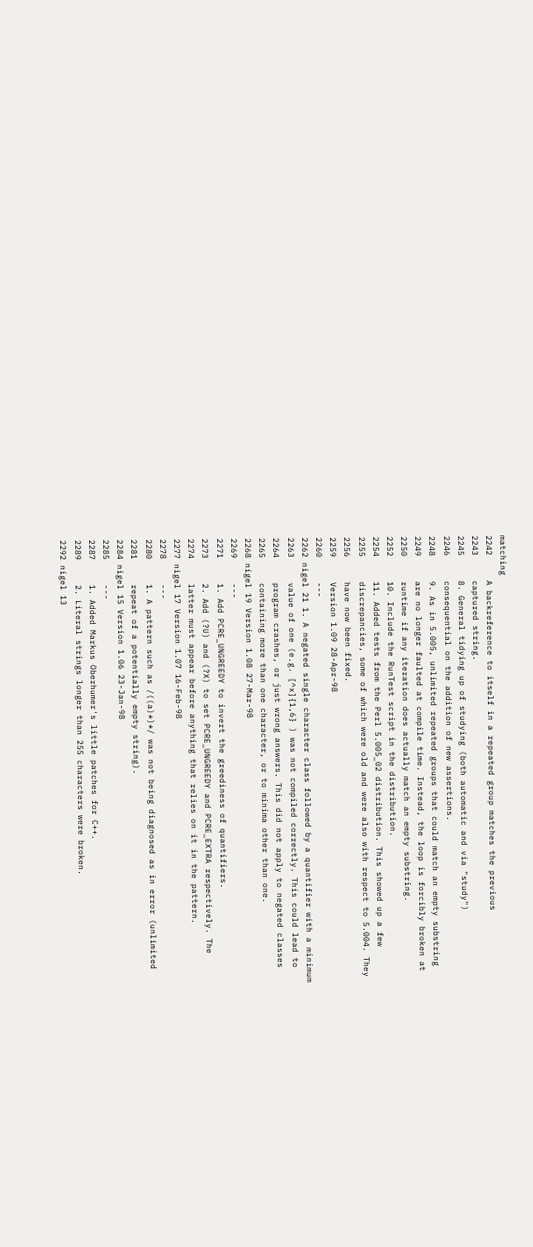matching
2242     A backreference to itself in a repeated group matches the previous
2243     captured string.
2245     8. General tidying up of studying (both automatic and via "study")
2246     consequential on the addition of new assertions.
2248     9. As in 5.005, unlimited repeated groups that could match an empty substring
2249     are no longer faulted at compile time. Instead, the loop is forcibly broken at
2250     runtime if any iteration does actually match an empty substring.
2252     10. Include the RunTest script in the distribution.
2254     11. Added tests from the Perl 5.005_02 distribution. This showed up a few
2255     discrepancies, some of which were old and were also with respect to 5.004. They
2256     have now been fixed.
2259     Version 1.09 28-Apr-98
2260     ---
2262 nigel 21 1. A negated single character class followed by a quantifier with a minimum
2263     value of one (e.g. [^x]{1,6} ) was not compiled correctly. This could lead to
2264     program crashes, or just wrong answers. This did not apply to negated classes
2265     containing more than one character, or to minima other than one.
2268 nigel 19 Version 1.08 27-Mar-98
2269     ---
2271     1. Add PCRE_UNGREEDY to invert the greediness of quantifiers.
2273     2. Add (?U) and (?X) to set PCRE_UNGREEDY and PCRE_EXTRA respectively. The
2274     latter must appear before anything that relies on it in the pattern.
2277 nigel 17 Version 1.07 16-Feb-98
2278     ---
2280     1. A pattern such as /((a)*)*/ was not being diagnosed as in error (unlimited
2281     repeat of a potentially empty string).
2284 nigel 15 Version 1.06 23-Jan-98
2285     ---
2287     1. Added Markus Oberhumer's little patches for C++.
2289     2. Literal strings longer than 255 characters were broken.
2292 nigel 13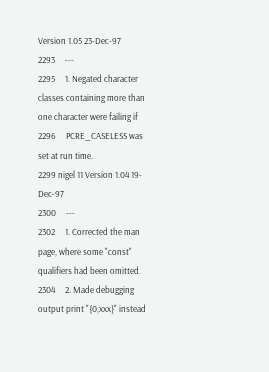Version 1.05 23-Dec-97
2293     ---
2295     1. Negated character classes containing more than one character were failing if
2296     PCRE_CASELESS was set at run time.
2299 nigel 11 Version 1.04 19-Dec-97
2300     ---
2302     1. Corrected the man page, where some "const" qualifiers had been omitted.
2304     2. Made debugging output print "{0,xxx}" instead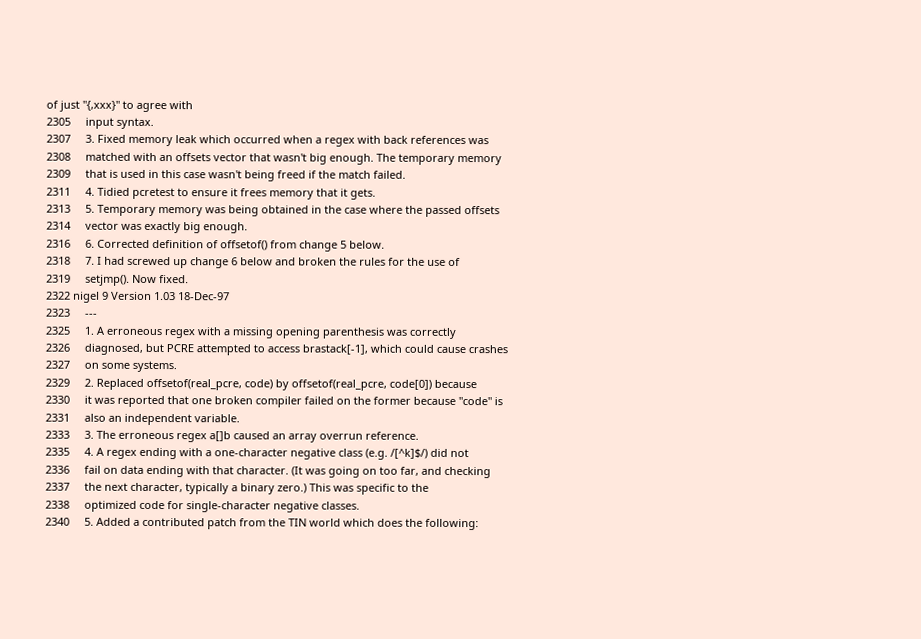of just "{,xxx}" to agree with
2305     input syntax.
2307     3. Fixed memory leak which occurred when a regex with back references was
2308     matched with an offsets vector that wasn't big enough. The temporary memory
2309     that is used in this case wasn't being freed if the match failed.
2311     4. Tidied pcretest to ensure it frees memory that it gets.
2313     5. Temporary memory was being obtained in the case where the passed offsets
2314     vector was exactly big enough.
2316     6. Corrected definition of offsetof() from change 5 below.
2318     7. I had screwed up change 6 below and broken the rules for the use of
2319     setjmp(). Now fixed.
2322 nigel 9 Version 1.03 18-Dec-97
2323     ---
2325     1. A erroneous regex with a missing opening parenthesis was correctly
2326     diagnosed, but PCRE attempted to access brastack[-1], which could cause crashes
2327     on some systems.
2329     2. Replaced offsetof(real_pcre, code) by offsetof(real_pcre, code[0]) because
2330     it was reported that one broken compiler failed on the former because "code" is
2331     also an independent variable.
2333     3. The erroneous regex a[]b caused an array overrun reference.
2335     4. A regex ending with a one-character negative class (e.g. /[^k]$/) did not
2336     fail on data ending with that character. (It was going on too far, and checking
2337     the next character, typically a binary zero.) This was specific to the
2338     optimized code for single-character negative classes.
2340     5. Added a contributed patch from the TIN world which does the following: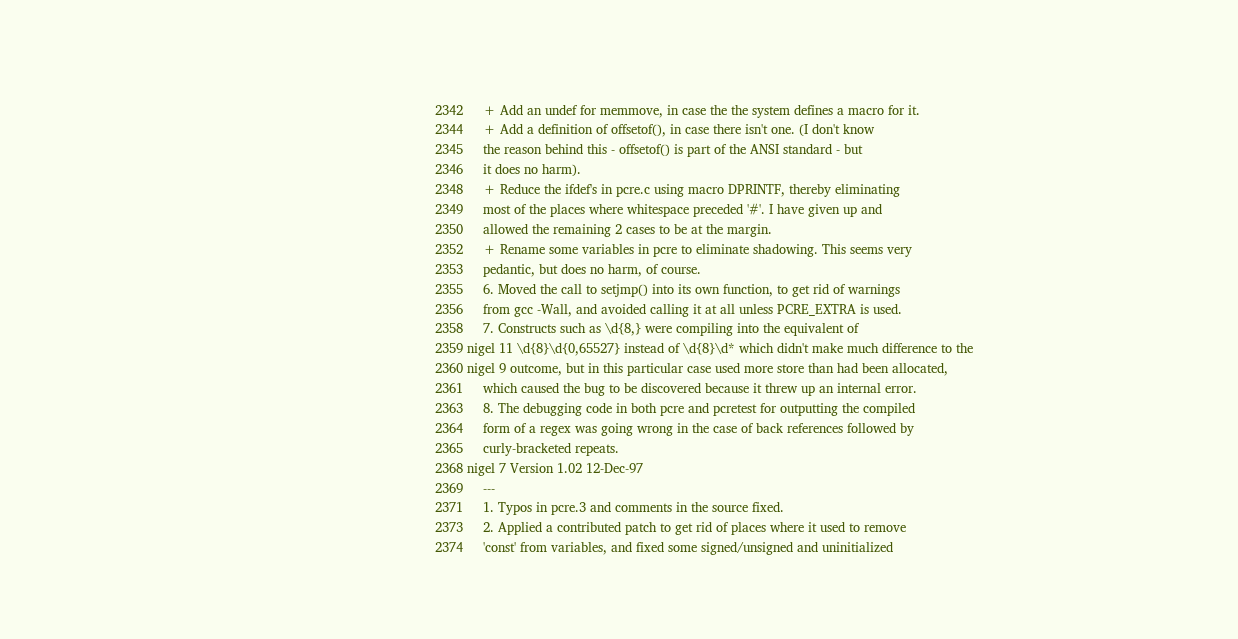2342     + Add an undef for memmove, in case the the system defines a macro for it.
2344     + Add a definition of offsetof(), in case there isn't one. (I don't know
2345     the reason behind this - offsetof() is part of the ANSI standard - but
2346     it does no harm).
2348     + Reduce the ifdef's in pcre.c using macro DPRINTF, thereby eliminating
2349     most of the places where whitespace preceded '#'. I have given up and
2350     allowed the remaining 2 cases to be at the margin.
2352     + Rename some variables in pcre to eliminate shadowing. This seems very
2353     pedantic, but does no harm, of course.
2355     6. Moved the call to setjmp() into its own function, to get rid of warnings
2356     from gcc -Wall, and avoided calling it at all unless PCRE_EXTRA is used.
2358     7. Constructs such as \d{8,} were compiling into the equivalent of
2359 nigel 11 \d{8}\d{0,65527} instead of \d{8}\d* which didn't make much difference to the
2360 nigel 9 outcome, but in this particular case used more store than had been allocated,
2361     which caused the bug to be discovered because it threw up an internal error.
2363     8. The debugging code in both pcre and pcretest for outputting the compiled
2364     form of a regex was going wrong in the case of back references followed by
2365     curly-bracketed repeats.
2368 nigel 7 Version 1.02 12-Dec-97
2369     ---
2371     1. Typos in pcre.3 and comments in the source fixed.
2373     2. Applied a contributed patch to get rid of places where it used to remove
2374     'const' from variables, and fixed some signed/unsigned and uninitialized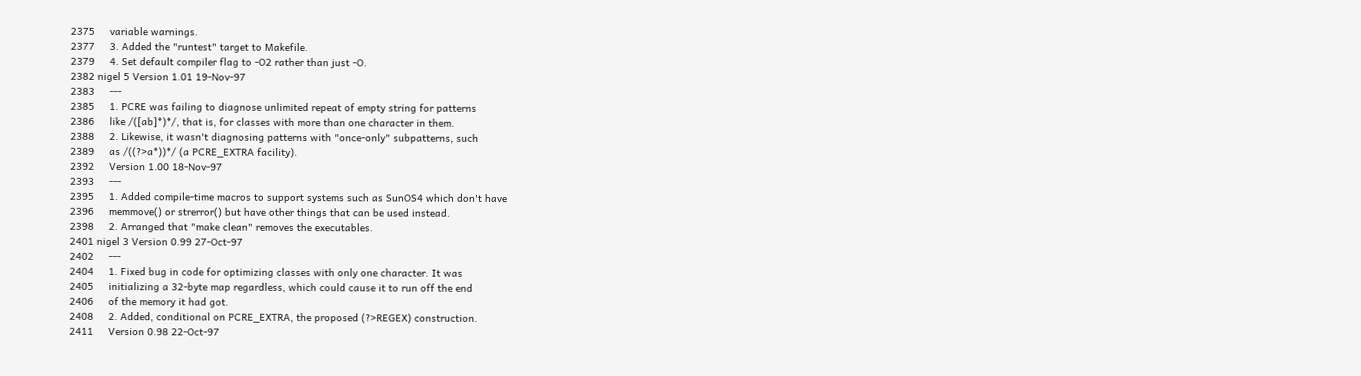2375     variable warnings.
2377     3. Added the "runtest" target to Makefile.
2379     4. Set default compiler flag to -O2 rather than just -O.
2382 nigel 5 Version 1.01 19-Nov-97
2383     ---
2385     1. PCRE was failing to diagnose unlimited repeat of empty string for patterns
2386     like /([ab]*)*/, that is, for classes with more than one character in them.
2388     2. Likewise, it wasn't diagnosing patterns with "once-only" subpatterns, such
2389     as /((?>a*))*/ (a PCRE_EXTRA facility).
2392     Version 1.00 18-Nov-97
2393     ---
2395     1. Added compile-time macros to support systems such as SunOS4 which don't have
2396     memmove() or strerror() but have other things that can be used instead.
2398     2. Arranged that "make clean" removes the executables.
2401 nigel 3 Version 0.99 27-Oct-97
2402     ---
2404     1. Fixed bug in code for optimizing classes with only one character. It was
2405     initializing a 32-byte map regardless, which could cause it to run off the end
2406     of the memory it had got.
2408     2. Added, conditional on PCRE_EXTRA, the proposed (?>REGEX) construction.
2411     Version 0.98 22-Oct-97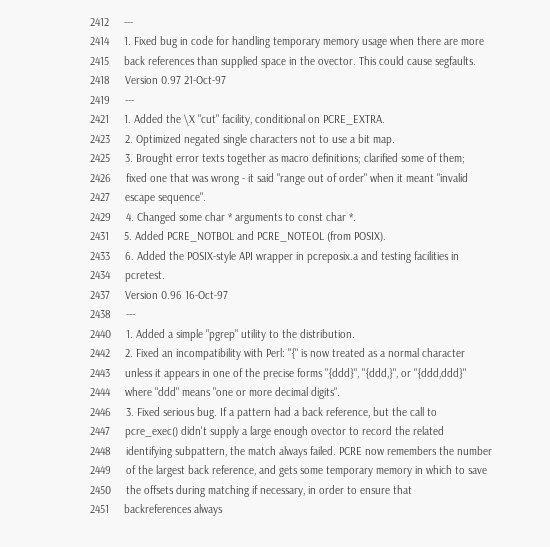2412     ---
2414     1. Fixed bug in code for handling temporary memory usage when there are more
2415     back references than supplied space in the ovector. This could cause segfaults.
2418     Version 0.97 21-Oct-97
2419     ---
2421     1. Added the \X "cut" facility, conditional on PCRE_EXTRA.
2423     2. Optimized negated single characters not to use a bit map.
2425     3. Brought error texts together as macro definitions; clarified some of them;
2426     fixed one that was wrong - it said "range out of order" when it meant "invalid
2427     escape sequence".
2429     4. Changed some char * arguments to const char *.
2431     5. Added PCRE_NOTBOL and PCRE_NOTEOL (from POSIX).
2433     6. Added the POSIX-style API wrapper in pcreposix.a and testing facilities in
2434     pcretest.
2437     Version 0.96 16-Oct-97
2438     ---
2440     1. Added a simple "pgrep" utility to the distribution.
2442     2. Fixed an incompatibility with Perl: "{" is now treated as a normal character
2443     unless it appears in one of the precise forms "{ddd}", "{ddd,}", or "{ddd,ddd}"
2444     where "ddd" means "one or more decimal digits".
2446     3. Fixed serious bug. If a pattern had a back reference, but the call to
2447     pcre_exec() didn't supply a large enough ovector to record the related
2448     identifying subpattern, the match always failed. PCRE now remembers the number
2449     of the largest back reference, and gets some temporary memory in which to save
2450     the offsets during matching if necessary, in order to ensure that
2451     backreferences always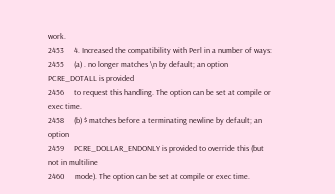work.
2453     4. Increased the compatibility with Perl in a number of ways:
2455     (a) . no longer matches \n by default; an option PCRE_DOTALL is provided
2456     to request this handling. The option can be set at compile or exec time.
2458     (b) $ matches before a terminating newline by default; an option
2459     PCRE_DOLLAR_ENDONLY is provided to override this (but not in multiline
2460     mode). The option can be set at compile or exec time.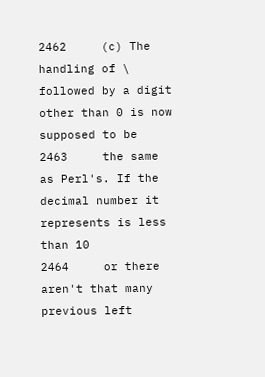2462     (c) The handling of \ followed by a digit other than 0 is now supposed to be
2463     the same as Perl's. If the decimal number it represents is less than 10
2464     or there aren't that many previous left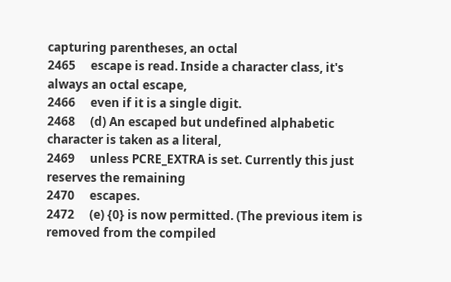capturing parentheses, an octal
2465     escape is read. Inside a character class, it's always an octal escape,
2466     even if it is a single digit.
2468     (d) An escaped but undefined alphabetic character is taken as a literal,
2469     unless PCRE_EXTRA is set. Currently this just reserves the remaining
2470     escapes.
2472     (e) {0} is now permitted. (The previous item is removed from the compiled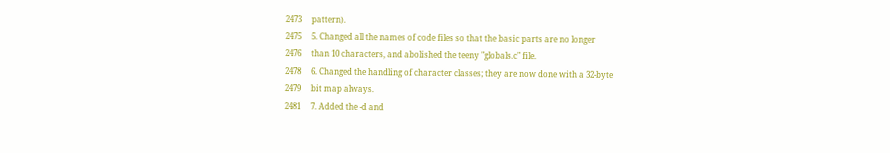2473     pattern).
2475     5. Changed all the names of code files so that the basic parts are no longer
2476     than 10 characters, and abolished the teeny "globals.c" file.
2478     6. Changed the handling of character classes; they are now done with a 32-byte
2479     bit map always.
2481     7. Added the -d and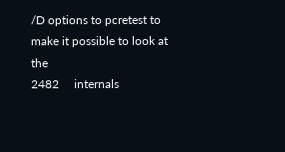/D options to pcretest to make it possible to look at the
2482     internals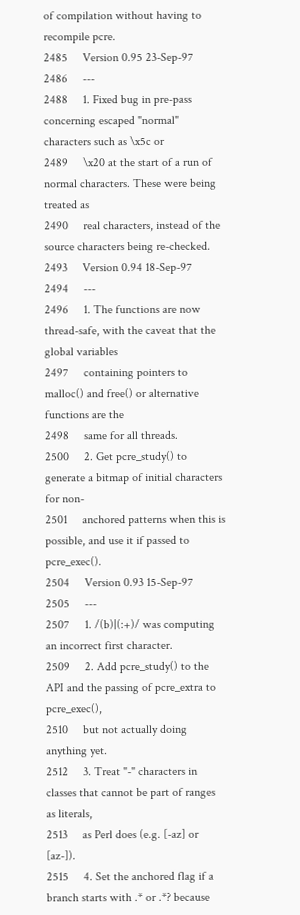of compilation without having to recompile pcre.
2485     Version 0.95 23-Sep-97
2486     ---
2488     1. Fixed bug in pre-pass concerning escaped "normal" characters such as \x5c or
2489     \x20 at the start of a run of normal characters. These were being treated as
2490     real characters, instead of the source characters being re-checked.
2493     Version 0.94 18-Sep-97
2494     ---
2496     1. The functions are now thread-safe, with the caveat that the global variables
2497     containing pointers to malloc() and free() or alternative functions are the
2498     same for all threads.
2500     2. Get pcre_study() to generate a bitmap of initial characters for non-
2501     anchored patterns when this is possible, and use it if passed to pcre_exec().
2504     Version 0.93 15-Sep-97
2505     ---
2507     1. /(b)|(:+)/ was computing an incorrect first character.
2509     2. Add pcre_study() to the API and the passing of pcre_extra to pcre_exec(),
2510     but not actually doing anything yet.
2512     3. Treat "-" characters in classes that cannot be part of ranges as literals,
2513     as Perl does (e.g. [-az] or [az-]).
2515     4. Set the anchored flag if a branch starts with .* or .*? because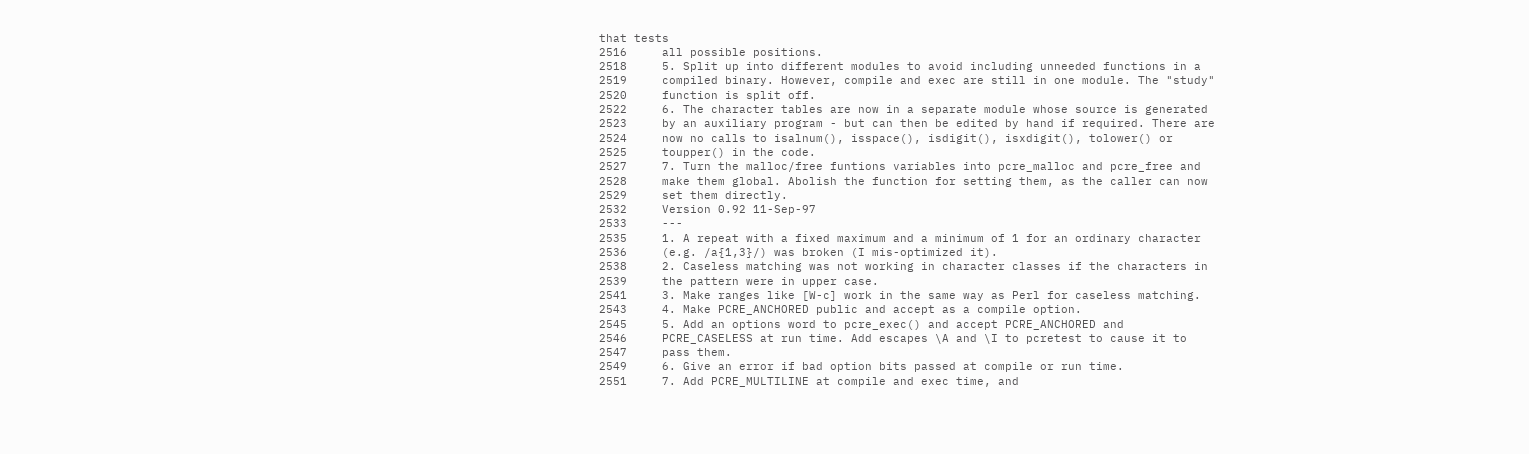that tests
2516     all possible positions.
2518     5. Split up into different modules to avoid including unneeded functions in a
2519     compiled binary. However, compile and exec are still in one module. The "study"
2520     function is split off.
2522     6. The character tables are now in a separate module whose source is generated
2523     by an auxiliary program - but can then be edited by hand if required. There are
2524     now no calls to isalnum(), isspace(), isdigit(), isxdigit(), tolower() or
2525     toupper() in the code.
2527     7. Turn the malloc/free funtions variables into pcre_malloc and pcre_free and
2528     make them global. Abolish the function for setting them, as the caller can now
2529     set them directly.
2532     Version 0.92 11-Sep-97
2533     ---
2535     1. A repeat with a fixed maximum and a minimum of 1 for an ordinary character
2536     (e.g. /a{1,3}/) was broken (I mis-optimized it).
2538     2. Caseless matching was not working in character classes if the characters in
2539     the pattern were in upper case.
2541     3. Make ranges like [W-c] work in the same way as Perl for caseless matching.
2543     4. Make PCRE_ANCHORED public and accept as a compile option.
2545     5. Add an options word to pcre_exec() and accept PCRE_ANCHORED and
2546     PCRE_CASELESS at run time. Add escapes \A and \I to pcretest to cause it to
2547     pass them.
2549     6. Give an error if bad option bits passed at compile or run time.
2551     7. Add PCRE_MULTILINE at compile and exec time, and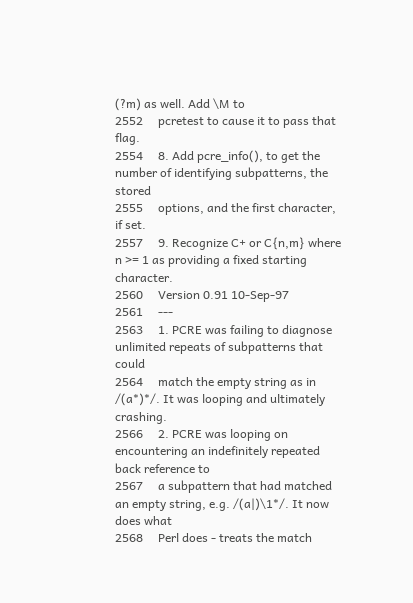(?m) as well. Add \M to
2552     pcretest to cause it to pass that flag.
2554     8. Add pcre_info(), to get the number of identifying subpatterns, the stored
2555     options, and the first character, if set.
2557     9. Recognize C+ or C{n,m} where n >= 1 as providing a fixed starting character.
2560     Version 0.91 10-Sep-97
2561     ---
2563     1. PCRE was failing to diagnose unlimited repeats of subpatterns that could
2564     match the empty string as in /(a*)*/. It was looping and ultimately crashing.
2566     2. PCRE was looping on encountering an indefinitely repeated back reference to
2567     a subpattern that had matched an empty string, e.g. /(a|)\1*/. It now does what
2568     Perl does - treats the match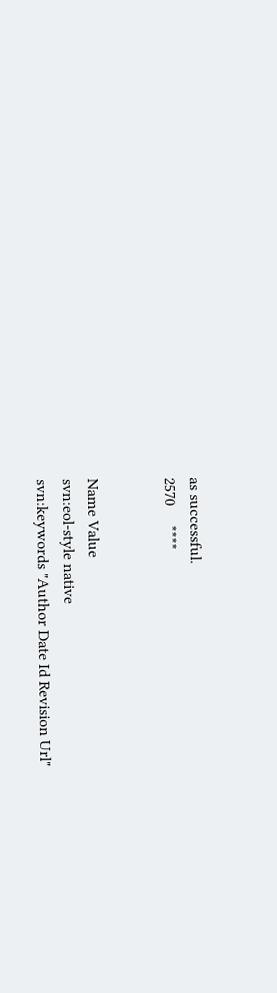as successful.
2570     ****


Name Value
svn:eol-style native
svn:keywords "Author Date Id Revision Url"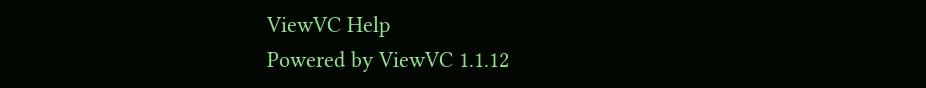ViewVC Help
Powered by ViewVC 1.1.12